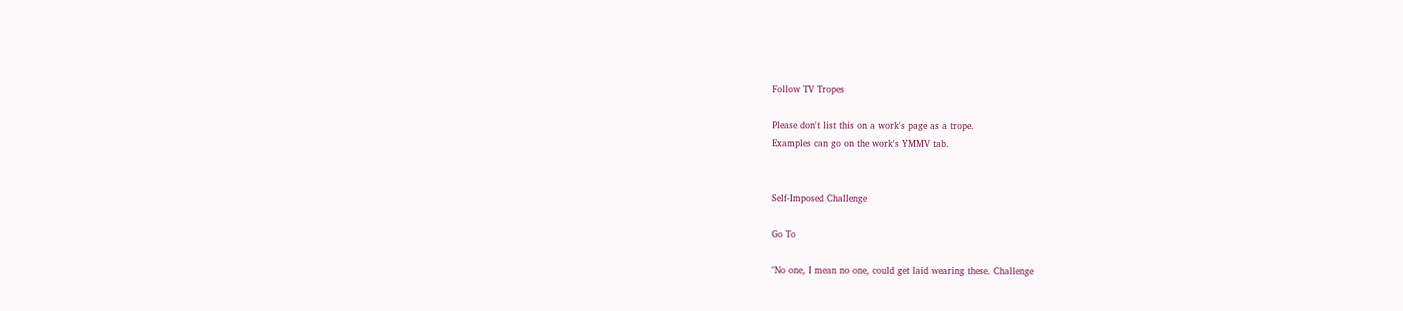Follow TV Tropes

Please don't list this on a work's page as a trope.
Examples can go on the work's YMMV tab.


Self-Imposed Challenge

Go To

"No one, I mean no one, could get laid wearing these. Challenge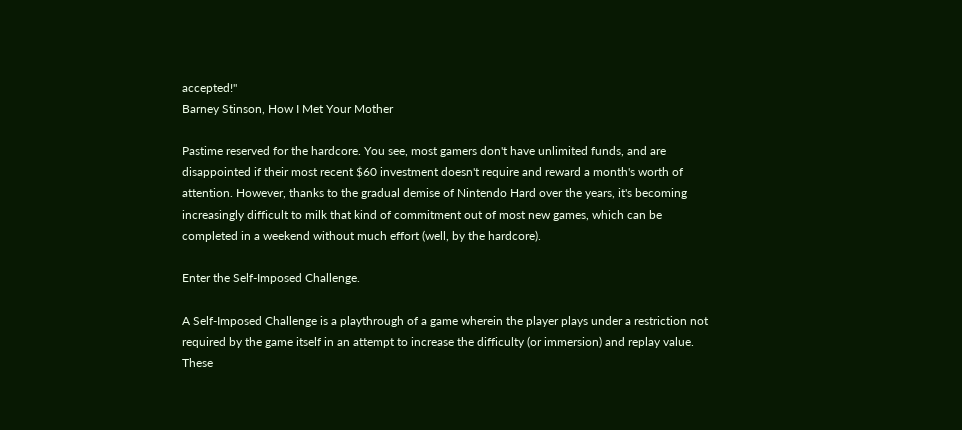accepted!"
Barney Stinson, How I Met Your Mother

Pastime reserved for the hardcore. You see, most gamers don't have unlimited funds, and are disappointed if their most recent $60 investment doesn't require and reward a month's worth of attention. However, thanks to the gradual demise of Nintendo Hard over the years, it's becoming increasingly difficult to milk that kind of commitment out of most new games, which can be completed in a weekend without much effort (well, by the hardcore).

Enter the Self-Imposed Challenge.

A Self-Imposed Challenge is a playthrough of a game wherein the player plays under a restriction not required by the game itself in an attempt to increase the difficulty (or immersion) and replay value. These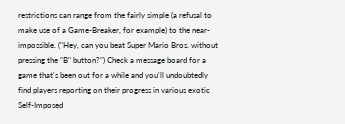restrictions can range from the fairly simple (a refusal to make use of a Game-Breaker, for example) to the near-impossible. ("Hey, can you beat Super Mario Bros. without pressing the "B" button?") Check a message board for a game that's been out for a while and you'll undoubtedly find players reporting on their progress in various exotic Self-Imposed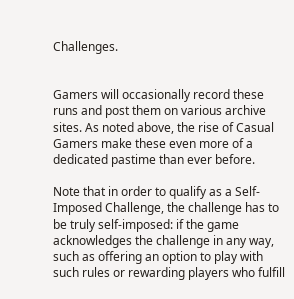Challenges.


Gamers will occasionally record these runs and post them on various archive sites. As noted above, the rise of Casual Gamers make these even more of a dedicated pastime than ever before.

Note that in order to qualify as a Self-Imposed Challenge, the challenge has to be truly self-imposed: if the game acknowledges the challenge in any way, such as offering an option to play with such rules or rewarding players who fulfill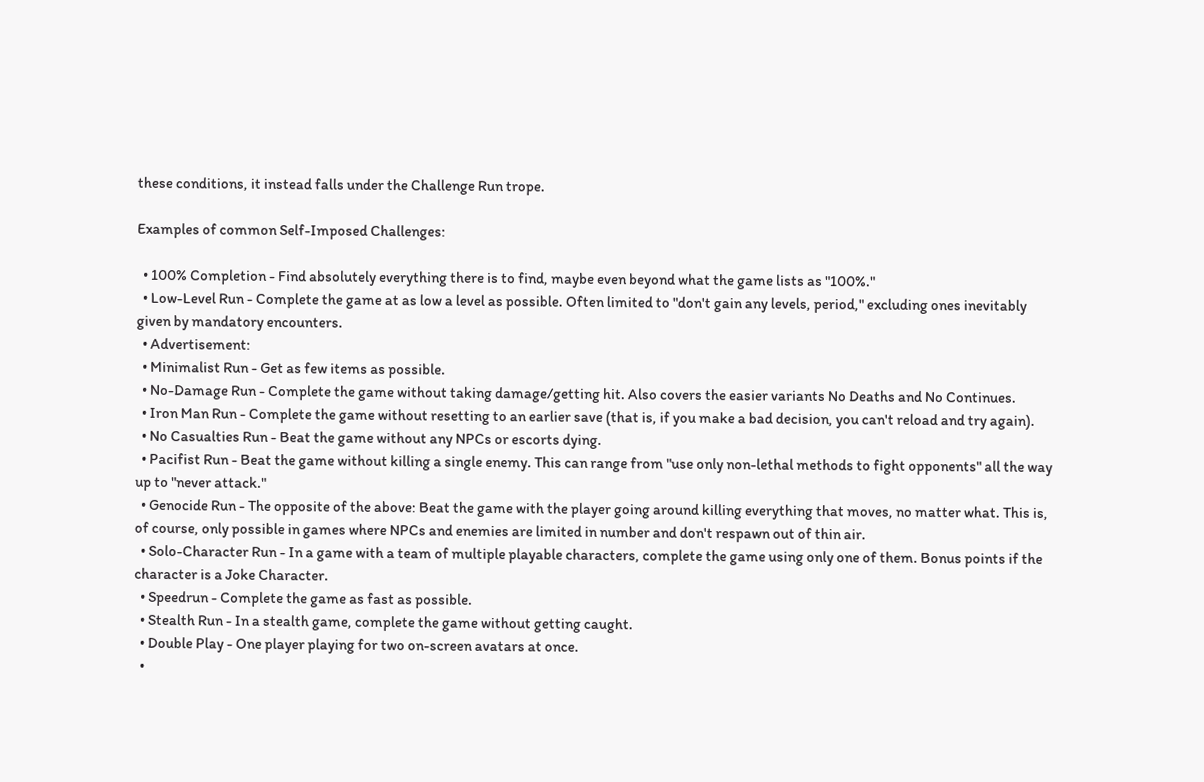these conditions, it instead falls under the Challenge Run trope.

Examples of common Self-Imposed Challenges:

  • 100% Completion - Find absolutely everything there is to find, maybe even beyond what the game lists as "100%."
  • Low-Level Run - Complete the game at as low a level as possible. Often limited to "don't gain any levels, period," excluding ones inevitably given by mandatory encounters.
  • Advertisement:
  • Minimalist Run - Get as few items as possible.
  • No-Damage Run - Complete the game without taking damage/getting hit. Also covers the easier variants No Deaths and No Continues.
  • Iron Man Run - Complete the game without resetting to an earlier save (that is, if you make a bad decision, you can't reload and try again).
  • No Casualties Run - Beat the game without any NPCs or escorts dying.
  • Pacifist Run - Beat the game without killing a single enemy. This can range from "use only non-lethal methods to fight opponents" all the way up to "never attack."
  • Genocide Run - The opposite of the above: Beat the game with the player going around killing everything that moves, no matter what. This is, of course, only possible in games where NPCs and enemies are limited in number and don't respawn out of thin air.
  • Solo-Character Run - In a game with a team of multiple playable characters, complete the game using only one of them. Bonus points if the character is a Joke Character.
  • Speedrun - Complete the game as fast as possible.
  • Stealth Run - In a stealth game, complete the game without getting caught.
  • Double Play - One player playing for two on-screen avatars at once.
  •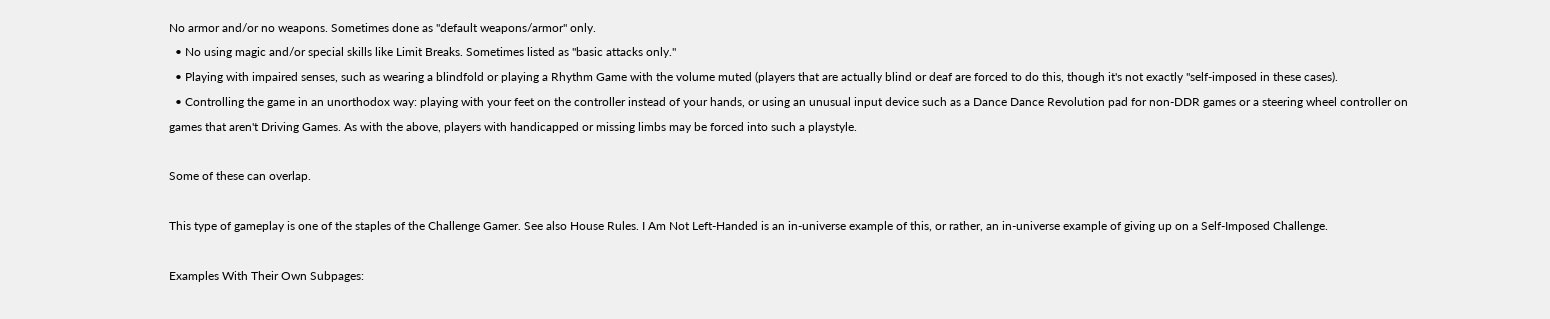No armor and/or no weapons. Sometimes done as "default weapons/armor" only.
  • No using magic and/or special skills like Limit Breaks. Sometimes listed as "basic attacks only."
  • Playing with impaired senses, such as wearing a blindfold or playing a Rhythm Game with the volume muted (players that are actually blind or deaf are forced to do this, though it's not exactly "self-imposed in these cases).
  • Controlling the game in an unorthodox way: playing with your feet on the controller instead of your hands, or using an unusual input device such as a Dance Dance Revolution pad for non-DDR games or a steering wheel controller on games that aren't Driving Games. As with the above, players with handicapped or missing limbs may be forced into such a playstyle.

Some of these can overlap.

This type of gameplay is one of the staples of the Challenge Gamer. See also House Rules. I Am Not Left-Handed is an in-universe example of this, or rather, an in-universe example of giving up on a Self-Imposed Challenge.

Examples With Their Own Subpages: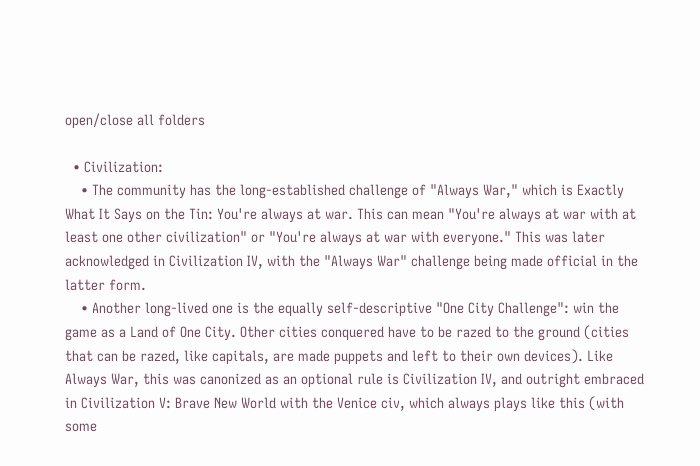open/close all folders

  • Civilization:
    • The community has the long-established challenge of "Always War," which is Exactly What It Says on the Tin: You're always at war. This can mean "You're always at war with at least one other civilization" or "You're always at war with everyone." This was later acknowledged in Civilization IV, with the "Always War" challenge being made official in the latter form.
    • Another long-lived one is the equally self-descriptive "One City Challenge": win the game as a Land of One City. Other cities conquered have to be razed to the ground (cities that can be razed, like capitals, are made puppets and left to their own devices). Like Always War, this was canonized as an optional rule is Civilization IV, and outright embraced in Civilization V: Brave New World with the Venice civ, which always plays like this (with some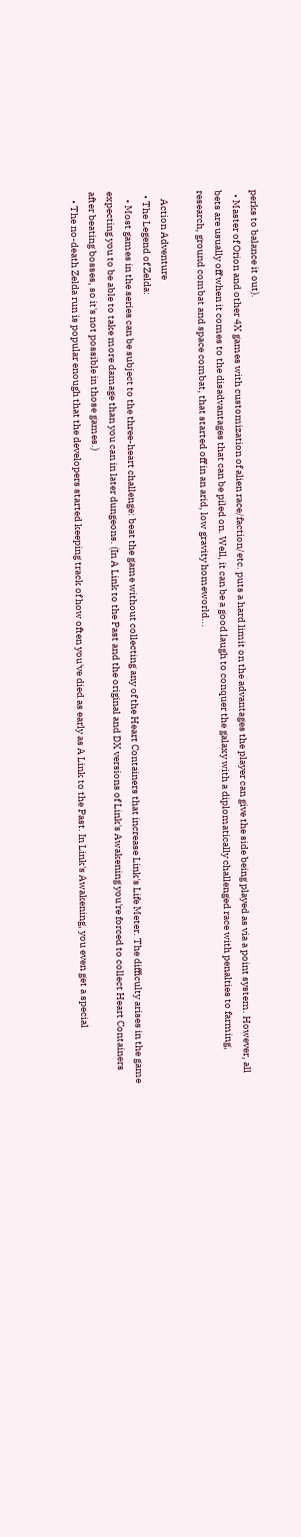perks to balance it out).
  • Master of Orion and other 4X games with customization of alien race/faction/etc. puts a hard limit on the advantages the player can give the side being played as via a point system. However, all bets are usually off when it comes to the disadvantages that can be piled on. Well, it can be a good laugh to conquer the galaxy with a diplomatically challenged race with penalties to farming, research, ground combat and space combat, that started off in an arid, low gravity homeworld...

    Action Adventure
  • The Legend of Zelda:
    • Most games in the series can be subject to the three-heart challenge: beat the game without collecting any of the Heart Containers that increase Link's Life Meter. The difficulty arises in the game expecting you to be able to take more damage than you can in later dungeons. (In A Link to the Past and the original and DX versions of Link's Awakening you're forced to collect Heart Containers after beating bosses, so it's not possible in those games.)
    • The no-death Zelda run is popular enough that the developers started keeping track of how often you've died as early as A Link to the Past. In Link's Awakening, you even get a special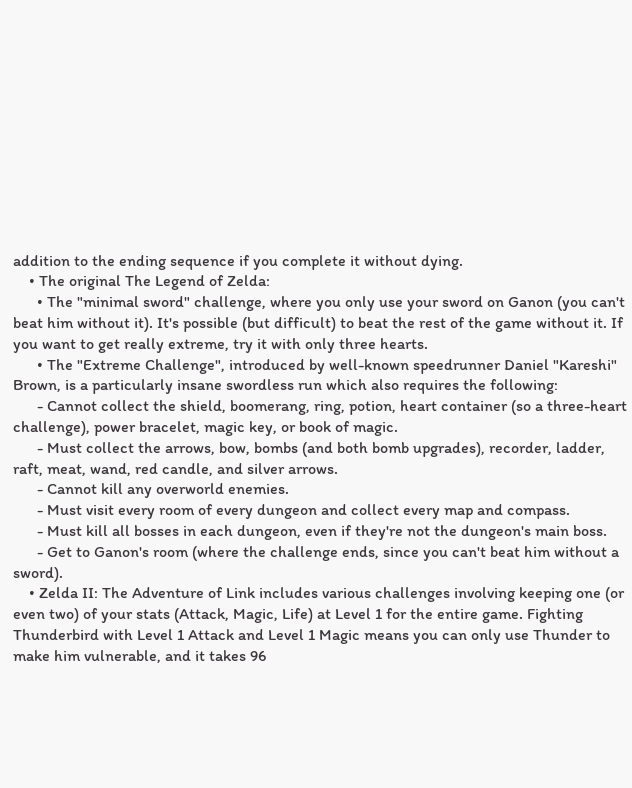addition to the ending sequence if you complete it without dying.
    • The original The Legend of Zelda:
      • The "minimal sword" challenge, where you only use your sword on Ganon (you can't beat him without it). It's possible (but difficult) to beat the rest of the game without it. If you want to get really extreme, try it with only three hearts.
      • The "Extreme Challenge", introduced by well-known speedrunner Daniel "Kareshi" Brown, is a particularly insane swordless run which also requires the following:
      - Cannot collect the shield, boomerang, ring, potion, heart container (so a three-heart challenge), power bracelet, magic key, or book of magic.
      - Must collect the arrows, bow, bombs (and both bomb upgrades), recorder, ladder, raft, meat, wand, red candle, and silver arrows.
      - Cannot kill any overworld enemies.
      - Must visit every room of every dungeon and collect every map and compass.
      - Must kill all bosses in each dungeon, even if they're not the dungeon's main boss.
      - Get to Ganon's room (where the challenge ends, since you can't beat him without a sword).
    • Zelda II: The Adventure of Link includes various challenges involving keeping one (or even two) of your stats (Attack, Magic, Life) at Level 1 for the entire game. Fighting Thunderbird with Level 1 Attack and Level 1 Magic means you can only use Thunder to make him vulnerable, and it takes 96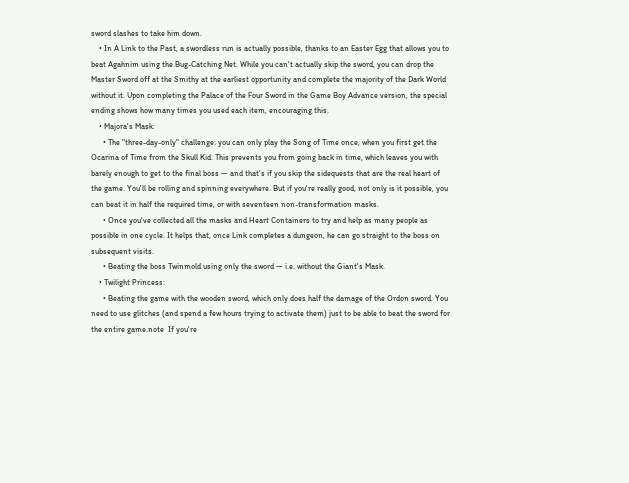sword slashes to take him down.
    • In A Link to the Past, a swordless run is actually possible, thanks to an Easter Egg that allows you to beat Agahnim using the Bug-Catching Net. While you can't actually skip the sword, you can drop the Master Sword off at the Smithy at the earliest opportunity and complete the majority of the Dark World without it. Upon completing the Palace of the Four Sword in the Game Boy Advance version, the special ending shows how many times you used each item, encouraging this.
    • Majora's Mask:
      • The "three-day-only" challenge: you can only play the Song of Time once, when you first get the Ocarina of Time from the Skull Kid. This prevents you from going back in time, which leaves you with barely enough to get to the final boss — and that's if you skip the sidequests that are the real heart of the game. You'll be rolling and spinning everywhere. But if you're really good, not only is it possible, you can beat it in half the required time, or with seventeen non-transformation masks.
      • Once you've collected all the masks and Heart Containers to try and help as many people as possible in one cycle. It helps that, once Link completes a dungeon, he can go straight to the boss on subsequent visits.
      • Beating the boss Twinmold using only the sword — i.e. without the Giant's Mask.
    • Twilight Princess:
      • Beating the game with the wooden sword, which only does half the damage of the Ordon sword. You need to use glitches (and spend a few hours trying to activate them) just to be able to beat the sword for the entire game.note  If you're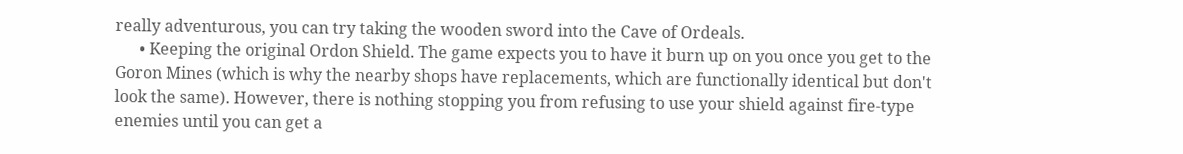really adventurous, you can try taking the wooden sword into the Cave of Ordeals.
      • Keeping the original Ordon Shield. The game expects you to have it burn up on you once you get to the Goron Mines (which is why the nearby shops have replacements, which are functionally identical but don't look the same). However, there is nothing stopping you from refusing to use your shield against fire-type enemies until you can get a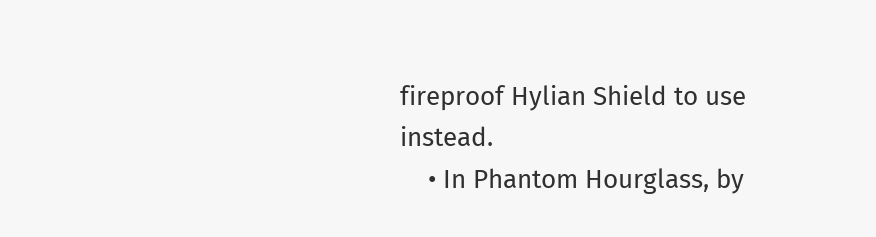fireproof Hylian Shield to use instead.
    • In Phantom Hourglass, by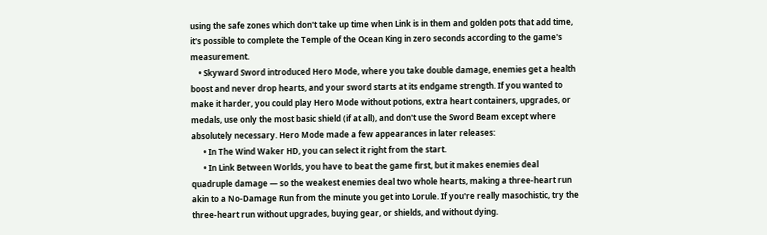using the safe zones which don't take up time when Link is in them and golden pots that add time, it's possible to complete the Temple of the Ocean King in zero seconds according to the game's measurement.
    • Skyward Sword introduced Hero Mode, where you take double damage, enemies get a health boost and never drop hearts, and your sword starts at its endgame strength. If you wanted to make it harder, you could play Hero Mode without potions, extra heart containers, upgrades, or medals, use only the most basic shield (if at all), and don't use the Sword Beam except where absolutely necessary. Hero Mode made a few appearances in later releases:
      • In The Wind Waker HD, you can select it right from the start.
      • In Link Between Worlds, you have to beat the game first, but it makes enemies deal quadruple damage — so the weakest enemies deal two whole hearts, making a three-heart run akin to a No-Damage Run from the minute you get into Lorule. If you're really masochistic, try the three-heart run without upgrades, buying gear, or shields, and without dying.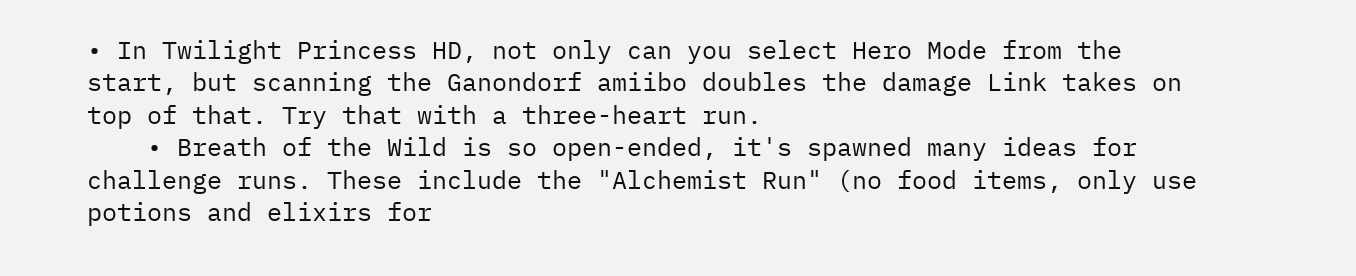• In Twilight Princess HD, not only can you select Hero Mode from the start, but scanning the Ganondorf amiibo doubles the damage Link takes on top of that. Try that with a three-heart run.
    • Breath of the Wild is so open-ended, it's spawned many ideas for challenge runs. These include the "Alchemist Run" (no food items, only use potions and elixirs for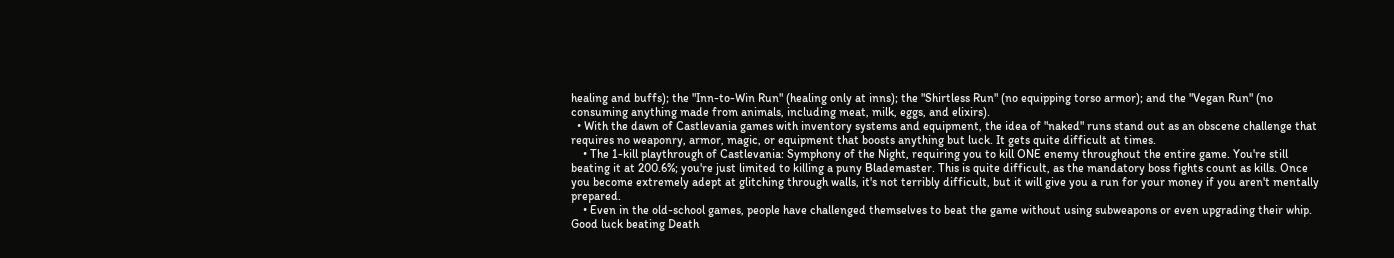healing and buffs); the "Inn-to-Win Run" (healing only at inns); the "Shirtless Run" (no equipping torso armor); and the "Vegan Run" (no consuming anything made from animals, including meat, milk, eggs, and elixirs).
  • With the dawn of Castlevania games with inventory systems and equipment, the idea of "naked" runs stand out as an obscene challenge that requires no weaponry, armor, magic, or equipment that boosts anything but luck. It gets quite difficult at times.
    • The 1-kill playthrough of Castlevania: Symphony of the Night, requiring you to kill ONE enemy throughout the entire game. You're still beating it at 200.6%; you're just limited to killing a puny Blademaster. This is quite difficult, as the mandatory boss fights count as kills. Once you become extremely adept at glitching through walls, it's not terribly difficult, but it will give you a run for your money if you aren't mentally prepared.
    • Even in the old-school games, people have challenged themselves to beat the game without using subweapons or even upgrading their whip. Good luck beating Death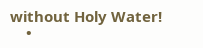without Holy Water!
    •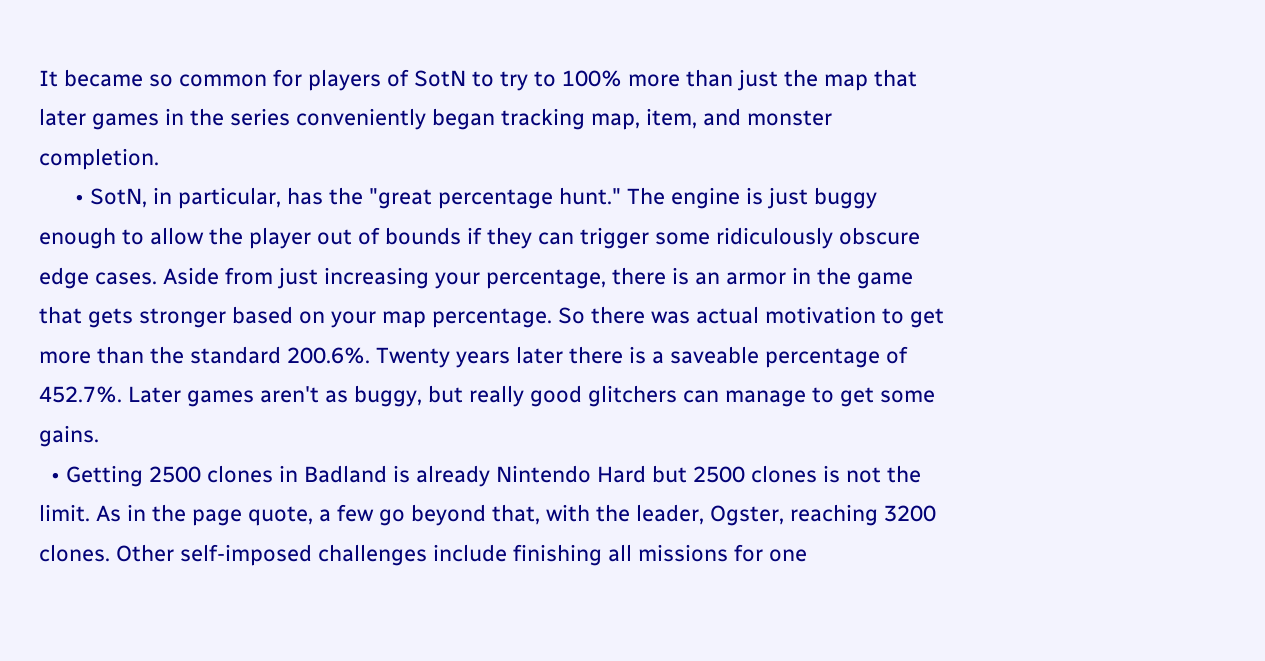It became so common for players of SotN to try to 100% more than just the map that later games in the series conveniently began tracking map, item, and monster completion.
      • SotN, in particular, has the "great percentage hunt." The engine is just buggy enough to allow the player out of bounds if they can trigger some ridiculously obscure edge cases. Aside from just increasing your percentage, there is an armor in the game that gets stronger based on your map percentage. So there was actual motivation to get more than the standard 200.6%. Twenty years later there is a saveable percentage of 452.7%. Later games aren't as buggy, but really good glitchers can manage to get some gains.
  • Getting 2500 clones in Badland is already Nintendo Hard but 2500 clones is not the limit. As in the page quote, a few go beyond that, with the leader, Ogster, reaching 3200 clones. Other self-imposed challenges include finishing all missions for one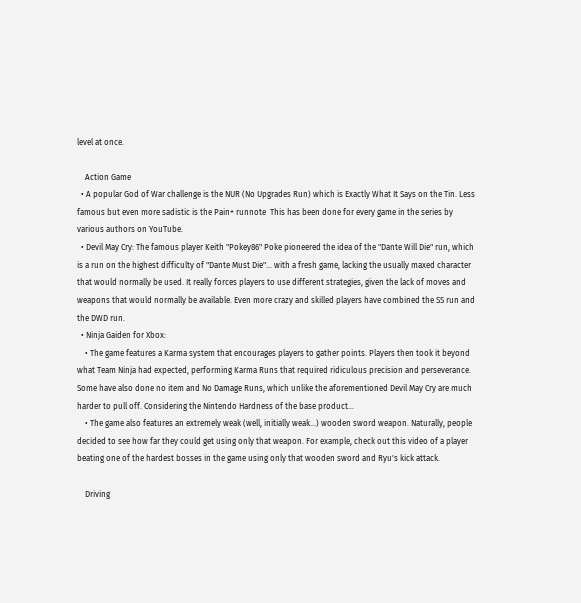level at once.

    Action Game
  • A popular God of War challenge is the NUR (No Upgrades Run) which is Exactly What It Says on the Tin. Less famous but even more sadistic is the Pain+ runnote  This has been done for every game in the series by various authors on YouTube.
  • Devil May Cry: The famous player Keith "Pokey86" Poke pioneered the idea of the "Dante Will Die" run, which is a run on the highest difficulty of "Dante Must Die"... with a fresh game, lacking the usually maxed character that would normally be used. It really forces players to use different strategies, given the lack of moves and weapons that would normally be available. Even more crazy and skilled players have combined the SS run and the DWD run.
  • Ninja Gaiden for Xbox:
    • The game features a Karma system that encourages players to gather points. Players then took it beyond what Team Ninja had expected, performing Karma Runs that required ridiculous precision and perseverance. Some have also done no item and No Damage Runs, which unlike the aforementioned Devil May Cry are much harder to pull off. Considering the Nintendo Hardness of the base product...
    • The game also features an extremely weak (well, initially weak...) wooden sword weapon. Naturally, people decided to see how far they could get using only that weapon. For example, check out this video of a player beating one of the hardest bosses in the game using only that wooden sword and Ryu's kick attack.

    Driving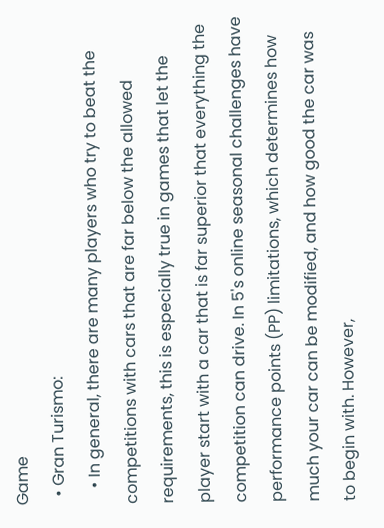Game
  • Gran Turismo:
    • In general, there are many players who try to beat the competitions with cars that are far below the allowed requirements, this is especially true in games that let the player start with a car that is far superior that everything the competition can drive. In 5's online seasonal challenges have performance points (PP) limitations, which determines how much your car can be modified, and how good the car was to begin with. However,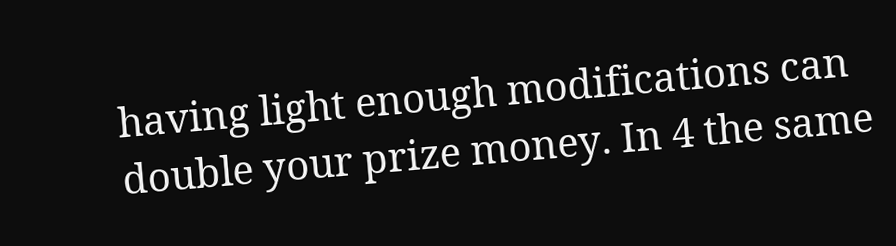having light enough modifications can double your prize money. In 4 the same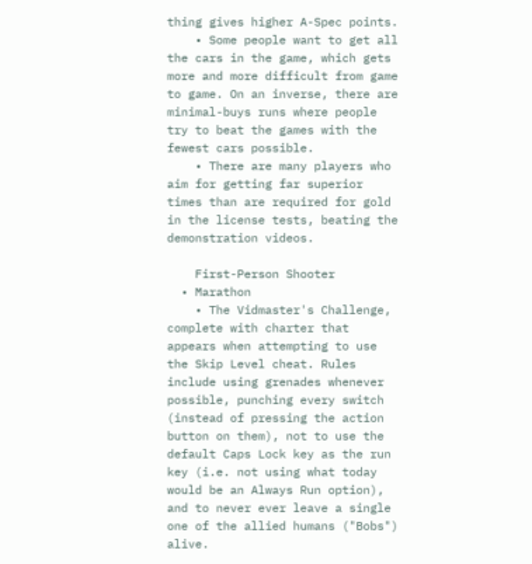thing gives higher A-Spec points.
    • Some people want to get all the cars in the game, which gets more and more difficult from game to game. On an inverse, there are minimal-buys runs where people try to beat the games with the fewest cars possible.
    • There are many players who aim for getting far superior times than are required for gold in the license tests, beating the demonstration videos.

    First-Person Shooter
  • Marathon
    • The Vidmaster's Challenge, complete with charter that appears when attempting to use the Skip Level cheat. Rules include using grenades whenever possible, punching every switch (instead of pressing the action button on them), not to use the default Caps Lock key as the run key (i.e. not using what today would be an Always Run option), and to never ever leave a single one of the allied humans ("Bobs") alive.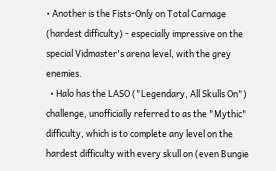• Another is the Fists-Only on Total Carnage (hardest difficulty) - especially impressive on the special Vidmaster's arena level, with the grey enemies.
  • Halo has the LASO ("Legendary, All Skulls On") challenge, unofficially referred to as the "Mythic" difficulty, which is to complete any level on the hardest difficulty with every skull on (even Bungie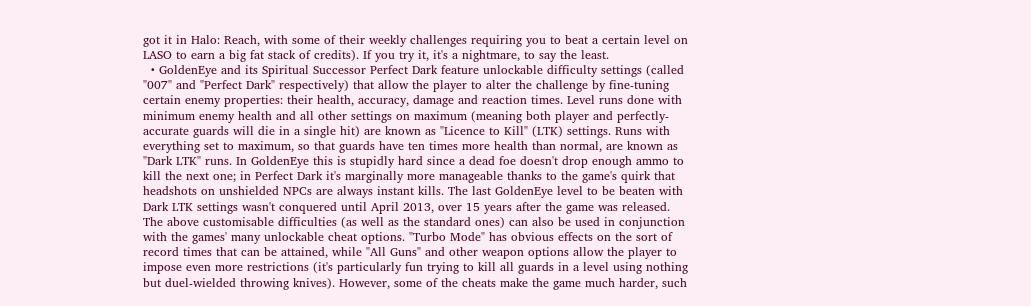got it in Halo: Reach, with some of their weekly challenges requiring you to beat a certain level on LASO to earn a big fat stack of credits). If you try it, it's a nightmare, to say the least.
  • GoldenEye and its Spiritual Successor Perfect Dark feature unlockable difficulty settings (called "007" and "Perfect Dark" respectively) that allow the player to alter the challenge by fine-tuning certain enemy properties: their health, accuracy, damage and reaction times. Level runs done with minimum enemy health and all other settings on maximum (meaning both player and perfectly-accurate guards will die in a single hit) are known as "Licence to Kill" (LTK) settings. Runs with everything set to maximum, so that guards have ten times more health than normal, are known as "Dark LTK" runs. In GoldenEye this is stupidly hard since a dead foe doesn't drop enough ammo to kill the next one; in Perfect Dark it's marginally more manageable thanks to the game's quirk that headshots on unshielded NPCs are always instant kills. The last GoldenEye level to be beaten with Dark LTK settings wasn't conquered until April 2013, over 15 years after the game was released. The above customisable difficulties (as well as the standard ones) can also be used in conjunction with the games' many unlockable cheat options. "Turbo Mode" has obvious effects on the sort of record times that can be attained, while "All Guns" and other weapon options allow the player to impose even more restrictions (it's particularly fun trying to kill all guards in a level using nothing but duel-wielded throwing knives). However, some of the cheats make the game much harder, such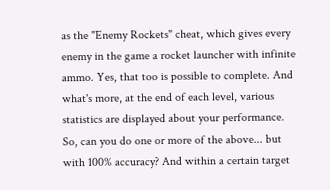as the "Enemy Rockets" cheat, which gives every enemy in the game a rocket launcher with infinite ammo. Yes, that too is possible to complete. And what's more, at the end of each level, various statistics are displayed about your performance. So, can you do one or more of the above... but with 100% accuracy? And within a certain target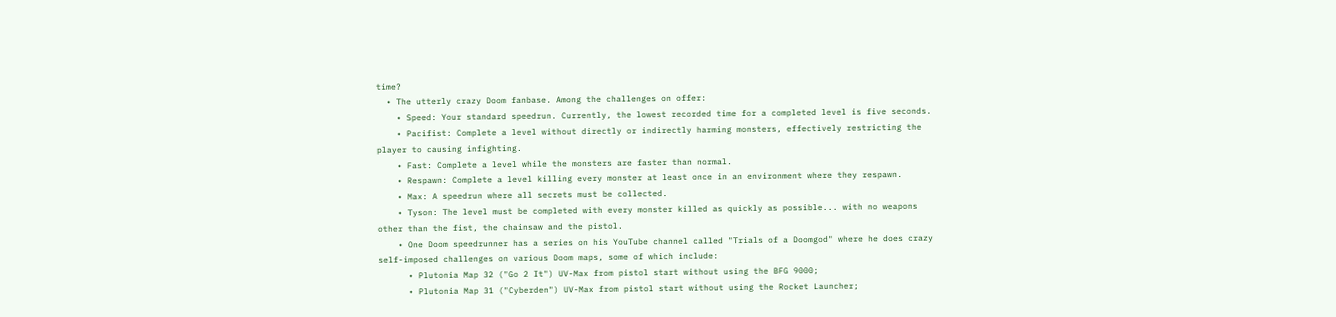time?
  • The utterly crazy Doom fanbase. Among the challenges on offer:
    • Speed: Your standard speedrun. Currently, the lowest recorded time for a completed level is five seconds.
    • Pacifist: Complete a level without directly or indirectly harming monsters, effectively restricting the player to causing infighting.
    • Fast: Complete a level while the monsters are faster than normal.
    • Respawn: Complete a level killing every monster at least once in an environment where they respawn.
    • Max: A speedrun where all secrets must be collected.
    • Tyson: The level must be completed with every monster killed as quickly as possible... with no weapons other than the fist, the chainsaw and the pistol.
    • One Doom speedrunner has a series on his YouTube channel called "Trials of a Doomgod" where he does crazy self-imposed challenges on various Doom maps, some of which include:
      • Plutonia Map 32 ("Go 2 It") UV-Max from pistol start without using the BFG 9000;
      • Plutonia Map 31 ("Cyberden") UV-Max from pistol start without using the Rocket Launcher;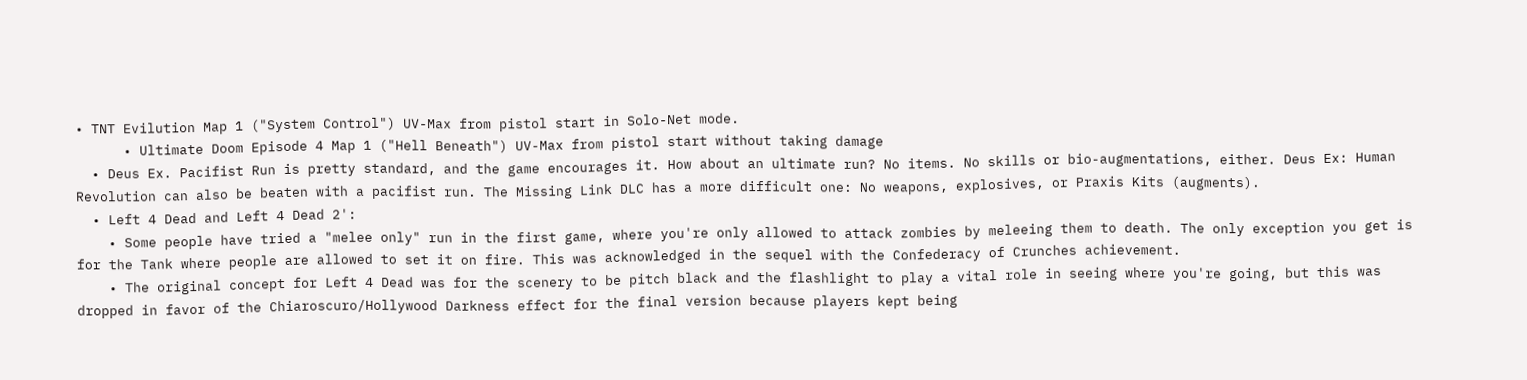• TNT Evilution Map 1 ("System Control") UV-Max from pistol start in Solo-Net mode.
      • Ultimate Doom Episode 4 Map 1 ("Hell Beneath") UV-Max from pistol start without taking damage
  • Deus Ex. Pacifist Run is pretty standard, and the game encourages it. How about an ultimate run? No items. No skills or bio-augmentations, either. Deus Ex: Human Revolution can also be beaten with a pacifist run. The Missing Link DLC has a more difficult one: No weapons, explosives, or Praxis Kits (augments).
  • Left 4 Dead and Left 4 Dead 2':
    • Some people have tried a "melee only" run in the first game, where you're only allowed to attack zombies by meleeing them to death. The only exception you get is for the Tank where people are allowed to set it on fire. This was acknowledged in the sequel with the Confederacy of Crunches achievement.
    • The original concept for Left 4 Dead was for the scenery to be pitch black and the flashlight to play a vital role in seeing where you're going, but this was dropped in favor of the Chiaroscuro/Hollywood Darkness effect for the final version because players kept being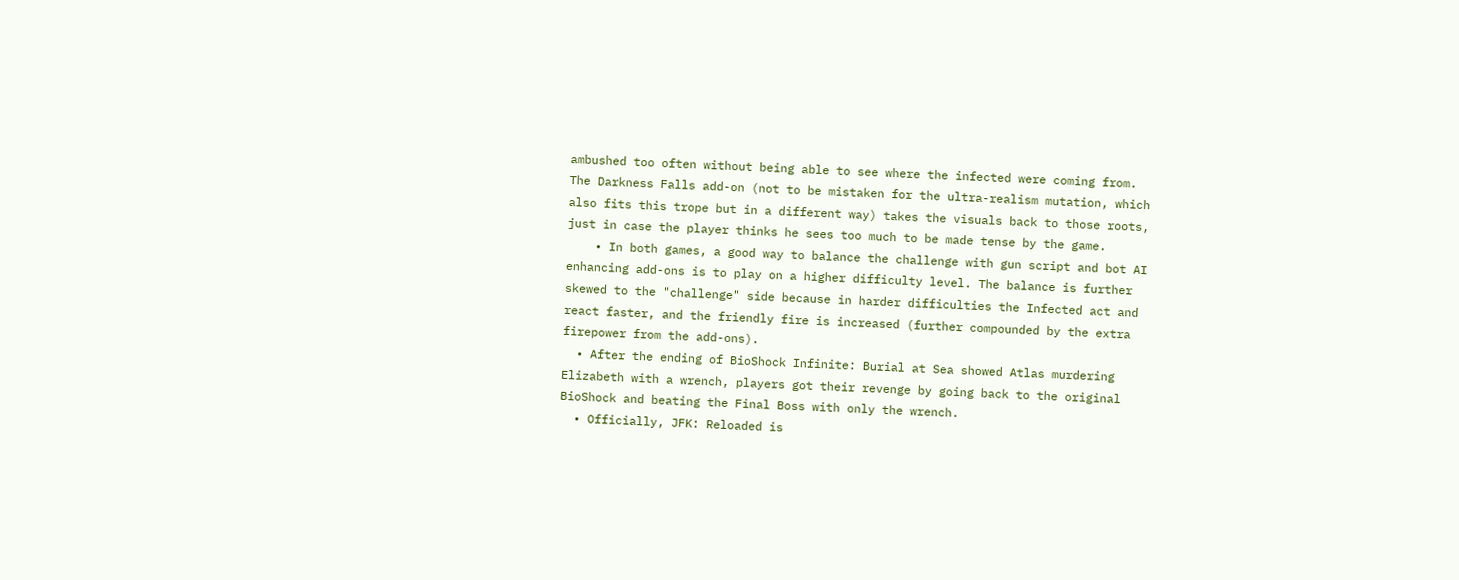ambushed too often without being able to see where the infected were coming from. The Darkness Falls add-on (not to be mistaken for the ultra-realism mutation, which also fits this trope but in a different way) takes the visuals back to those roots, just in case the player thinks he sees too much to be made tense by the game.
    • In both games, a good way to balance the challenge with gun script and bot AI enhancing add-ons is to play on a higher difficulty level. The balance is further skewed to the "challenge" side because in harder difficulties the Infected act and react faster, and the friendly fire is increased (further compounded by the extra firepower from the add-ons).
  • After the ending of BioShock Infinite: Burial at Sea showed Atlas murdering Elizabeth with a wrench, players got their revenge by going back to the original BioShock and beating the Final Boss with only the wrench.
  • Officially, JFK: Reloaded is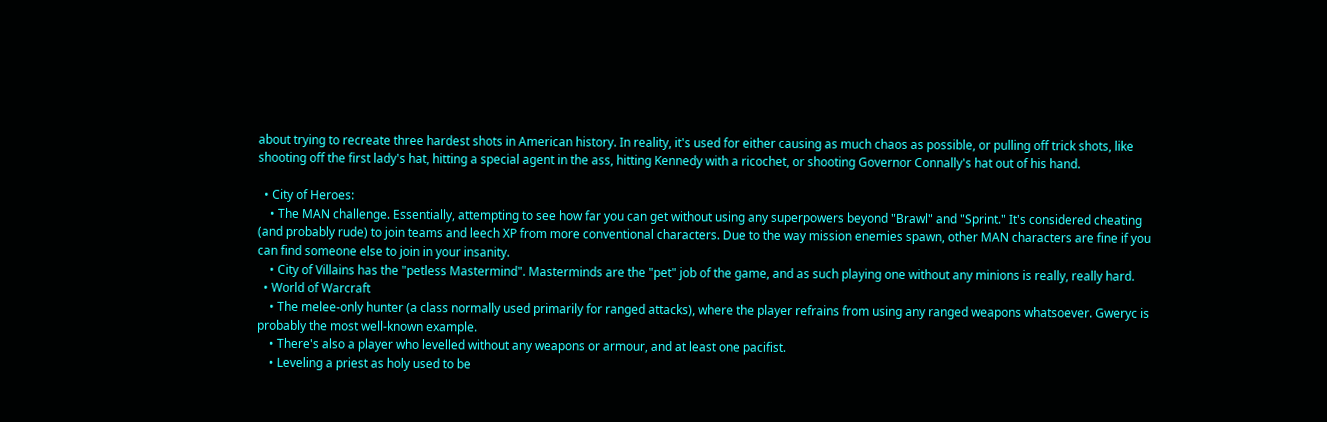about trying to recreate three hardest shots in American history. In reality, it's used for either causing as much chaos as possible, or pulling off trick shots, like shooting off the first lady's hat, hitting a special agent in the ass, hitting Kennedy with a ricochet, or shooting Governor Connally's hat out of his hand.

  • City of Heroes:
    • The MAN challenge. Essentially, attempting to see how far you can get without using any superpowers beyond "Brawl" and "Sprint." It's considered cheating (and probably rude) to join teams and leech XP from more conventional characters. Due to the way mission enemies spawn, other MAN characters are fine if you can find someone else to join in your insanity.
    • City of Villains has the "petless Mastermind". Masterminds are the "pet" job of the game, and as such playing one without any minions is really, really hard.
  • World of Warcraft
    • The melee-only hunter (a class normally used primarily for ranged attacks), where the player refrains from using any ranged weapons whatsoever. Gweryc is probably the most well-known example.
    • There's also a player who levelled without any weapons or armour, and at least one pacifist.
    • Leveling a priest as holy used to be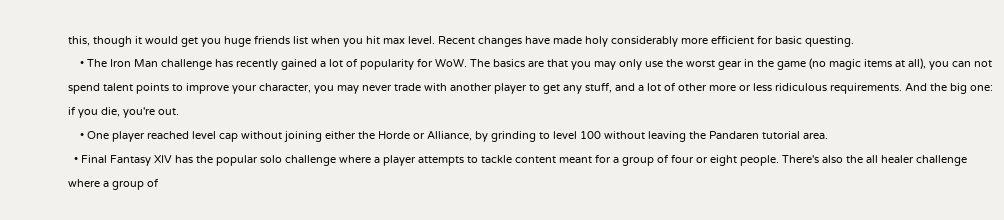this, though it would get you huge friends list when you hit max level. Recent changes have made holy considerably more efficient for basic questing.
    • The Iron Man challenge has recently gained a lot of popularity for WoW. The basics are that you may only use the worst gear in the game (no magic items at all), you can not spend talent points to improve your character, you may never trade with another player to get any stuff, and a lot of other more or less ridiculous requirements. And the big one: if you die, you're out.
    • One player reached level cap without joining either the Horde or Alliance, by grinding to level 100 without leaving the Pandaren tutorial area.
  • Final Fantasy XIV has the popular solo challenge where a player attempts to tackle content meant for a group of four or eight people. There's also the all healer challenge where a group of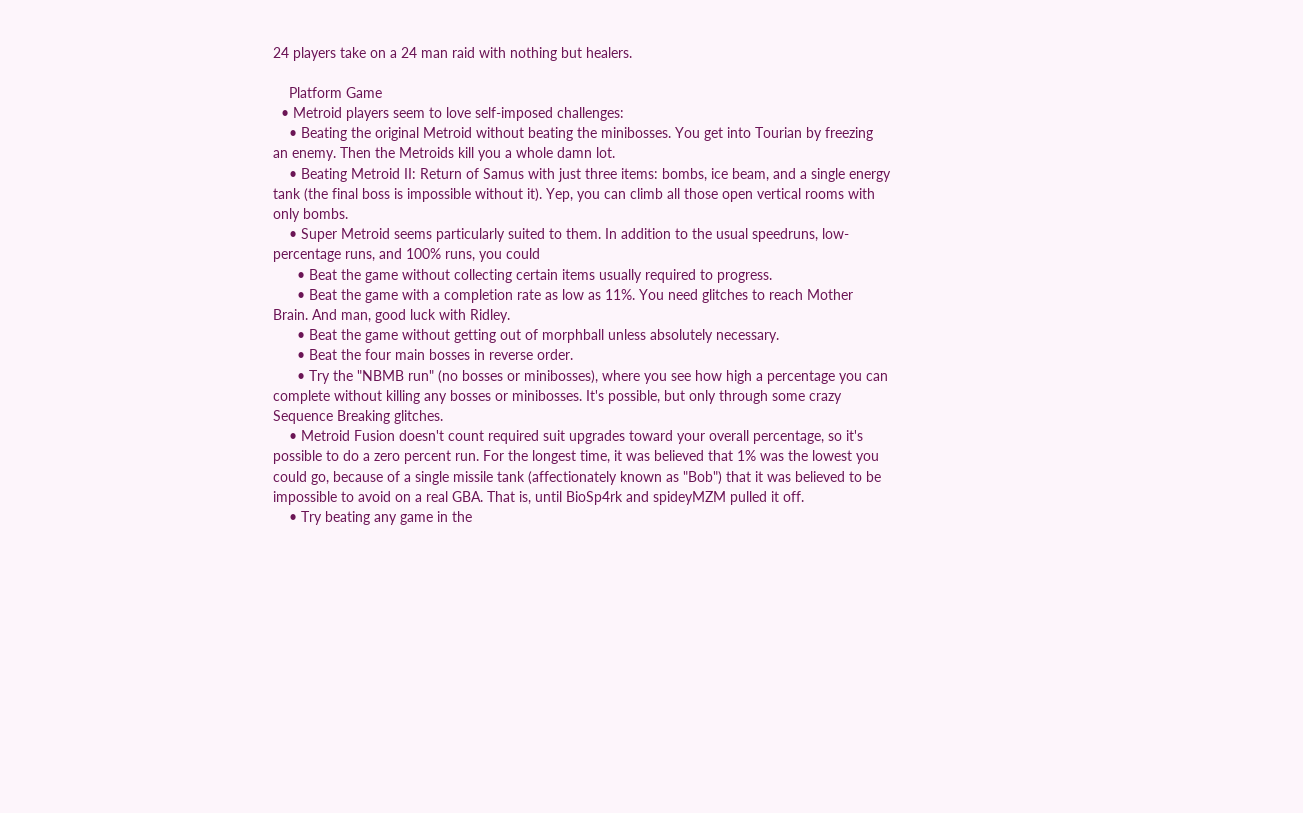24 players take on a 24 man raid with nothing but healers.

    Platform Game
  • Metroid players seem to love self-imposed challenges:
    • Beating the original Metroid without beating the minibosses. You get into Tourian by freezing an enemy. Then the Metroids kill you a whole damn lot.
    • Beating Metroid II: Return of Samus with just three items: bombs, ice beam, and a single energy tank (the final boss is impossible without it). Yep, you can climb all those open vertical rooms with only bombs.
    • Super Metroid seems particularly suited to them. In addition to the usual speedruns, low-percentage runs, and 100% runs, you could
      • Beat the game without collecting certain items usually required to progress.
      • Beat the game with a completion rate as low as 11%. You need glitches to reach Mother Brain. And man, good luck with Ridley.
      • Beat the game without getting out of morphball unless absolutely necessary.
      • Beat the four main bosses in reverse order.
      • Try the "NBMB run" (no bosses or minibosses), where you see how high a percentage you can complete without killing any bosses or minibosses. It's possible, but only through some crazy Sequence Breaking glitches.
    • Metroid Fusion doesn't count required suit upgrades toward your overall percentage, so it's possible to do a zero percent run. For the longest time, it was believed that 1% was the lowest you could go, because of a single missile tank (affectionately known as "Bob") that it was believed to be impossible to avoid on a real GBA. That is, until BioSp4rk and spideyMZM pulled it off.
    • Try beating any game in the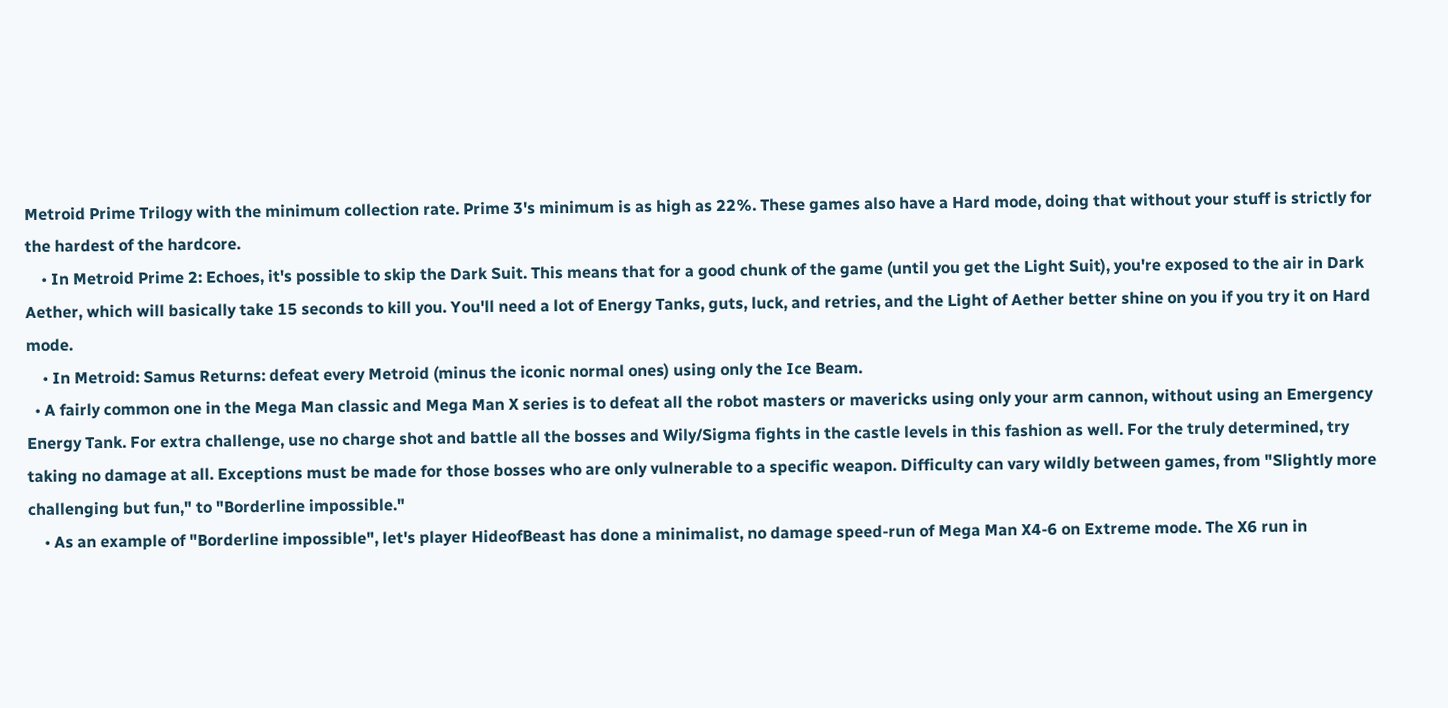Metroid Prime Trilogy with the minimum collection rate. Prime 3's minimum is as high as 22%. These games also have a Hard mode, doing that without your stuff is strictly for the hardest of the hardcore.
    • In Metroid Prime 2: Echoes, it's possible to skip the Dark Suit. This means that for a good chunk of the game (until you get the Light Suit), you're exposed to the air in Dark Aether, which will basically take 15 seconds to kill you. You'll need a lot of Energy Tanks, guts, luck, and retries, and the Light of Aether better shine on you if you try it on Hard mode.
    • In Metroid: Samus Returns: defeat every Metroid (minus the iconic normal ones) using only the Ice Beam.
  • A fairly common one in the Mega Man classic and Mega Man X series is to defeat all the robot masters or mavericks using only your arm cannon, without using an Emergency Energy Tank. For extra challenge, use no charge shot and battle all the bosses and Wily/Sigma fights in the castle levels in this fashion as well. For the truly determined, try taking no damage at all. Exceptions must be made for those bosses who are only vulnerable to a specific weapon. Difficulty can vary wildly between games, from "Slightly more challenging but fun," to "Borderline impossible."
    • As an example of "Borderline impossible", let's player HideofBeast has done a minimalist, no damage speed-run of Mega Man X4-6 on Extreme mode. The X6 run in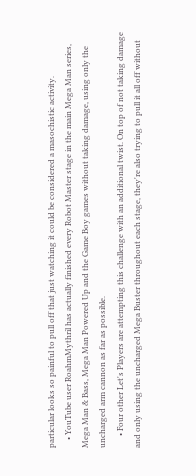particular looks so painful to pull off that just watching it could be considered a masochistic activity.
    • YouTube user RoahmMythril has actually finished every Robot Master stage in the main Mega Man series, Mega Man & Bass, Mega Man Powered Up and the Game Boy games without taking damage, using only the uncharged arm cannon as far as possible.
      • Four other Let's Players are attempting this challenge with an additional twist. On top of not taking damage and only using the uncharged Mega Buster throughout each stage, they're also trying to pull it all off without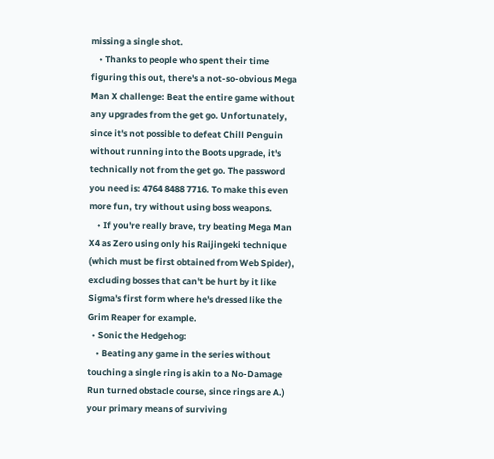missing a single shot.
    • Thanks to people who spent their time figuring this out, there's a not-so-obvious Mega Man X challenge: Beat the entire game without any upgrades from the get go. Unfortunately, since it's not possible to defeat Chill Penguin without running into the Boots upgrade, it's technically not from the get go. The password you need is: 4764 8488 7716. To make this even more fun, try without using boss weapons.
    • If you're really brave, try beating Mega Man X4 as Zero using only his Raijingeki technique (which must be first obtained from Web Spider), excluding bosses that can't be hurt by it like Sigma's first form where he's dressed like the Grim Reaper for example.
  • Sonic the Hedgehog:
    • Beating any game in the series without touching a single ring is akin to a No-Damage Run turned obstacle course, since rings are A.) your primary means of surviving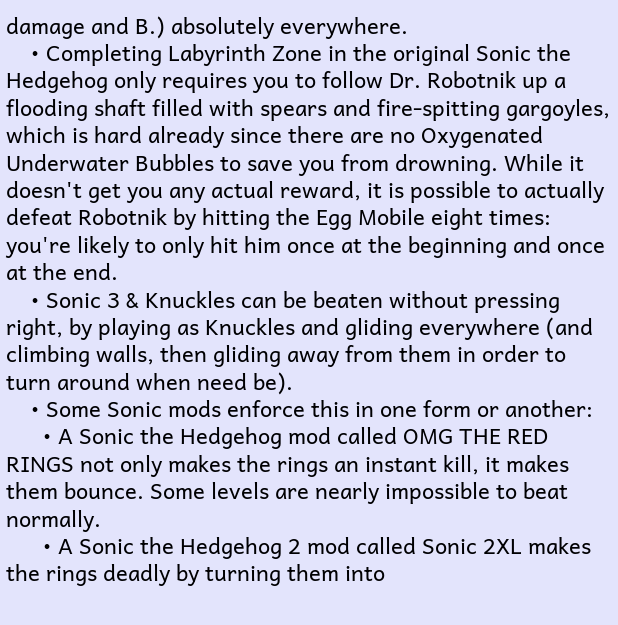damage and B.) absolutely everywhere.
    • Completing Labyrinth Zone in the original Sonic the Hedgehog only requires you to follow Dr. Robotnik up a flooding shaft filled with spears and fire-spitting gargoyles, which is hard already since there are no Oxygenated Underwater Bubbles to save you from drowning. While it doesn't get you any actual reward, it is possible to actually defeat Robotnik by hitting the Egg Mobile eight times: you're likely to only hit him once at the beginning and once at the end.
    • Sonic 3 & Knuckles can be beaten without pressing right, by playing as Knuckles and gliding everywhere (and climbing walls, then gliding away from them in order to turn around when need be).
    • Some Sonic mods enforce this in one form or another:
      • A Sonic the Hedgehog mod called OMG THE RED RINGS not only makes the rings an instant kill, it makes them bounce. Some levels are nearly impossible to beat normally.
      • A Sonic the Hedgehog 2 mod called Sonic 2XL makes the rings deadly by turning them into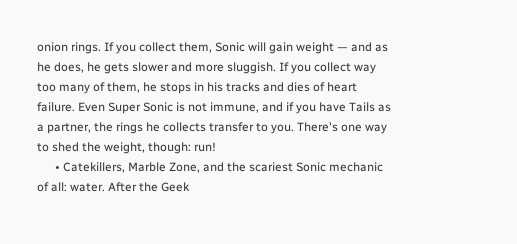onion rings. If you collect them, Sonic will gain weight — and as he does, he gets slower and more sluggish. If you collect way too many of them, he stops in his tracks and dies of heart failure. Even Super Sonic is not immune, and if you have Tails as a partner, the rings he collects transfer to you. There's one way to shed the weight, though: run!
      • Catekillers, Marble Zone, and the scariest Sonic mechanic of all: water. After the Geek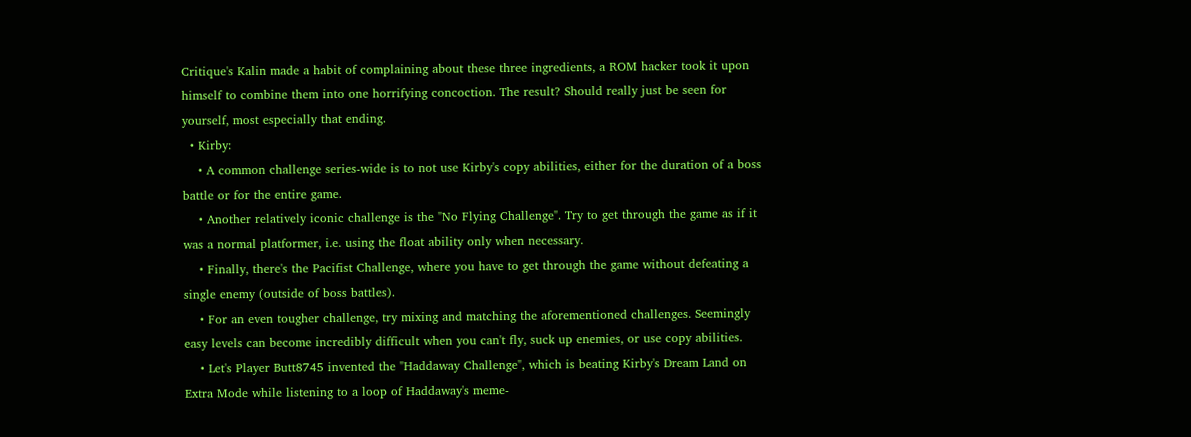Critique's Kalin made a habit of complaining about these three ingredients, a ROM hacker took it upon himself to combine them into one horrifying concoction. The result? Should really just be seen for yourself, most especially that ending.
  • Kirby:
    • A common challenge series-wide is to not use Kirby's copy abilities, either for the duration of a boss battle or for the entire game.
    • Another relatively iconic challenge is the "No Flying Challenge". Try to get through the game as if it was a normal platformer, i.e. using the float ability only when necessary.
    • Finally, there's the Pacifist Challenge, where you have to get through the game without defeating a single enemy (outside of boss battles).
    • For an even tougher challenge, try mixing and matching the aforementioned challenges. Seemingly easy levels can become incredibly difficult when you can't fly, suck up enemies, or use copy abilities.
    • Let's Player Butt8745 invented the "Haddaway Challenge", which is beating Kirby's Dream Land on Extra Mode while listening to a loop of Haddaway's meme-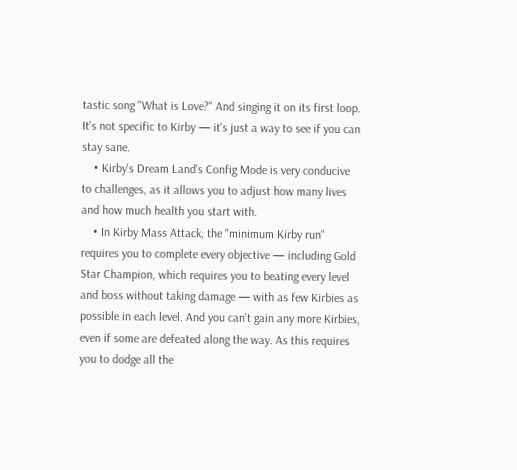tastic song "What is Love?" And singing it on its first loop. It's not specific to Kirby — it's just a way to see if you can stay sane.
    • Kirby's Dream Land's Config Mode is very conducive to challenges, as it allows you to adjust how many lives and how much health you start with.
    • In Kirby Mass Attack, the "minimum Kirby run" requires you to complete every objective — including Gold Star Champion, which requires you to beating every level and boss without taking damage — with as few Kirbies as possible in each level. And you can't gain any more Kirbies, even if some are defeated along the way. As this requires you to dodge all the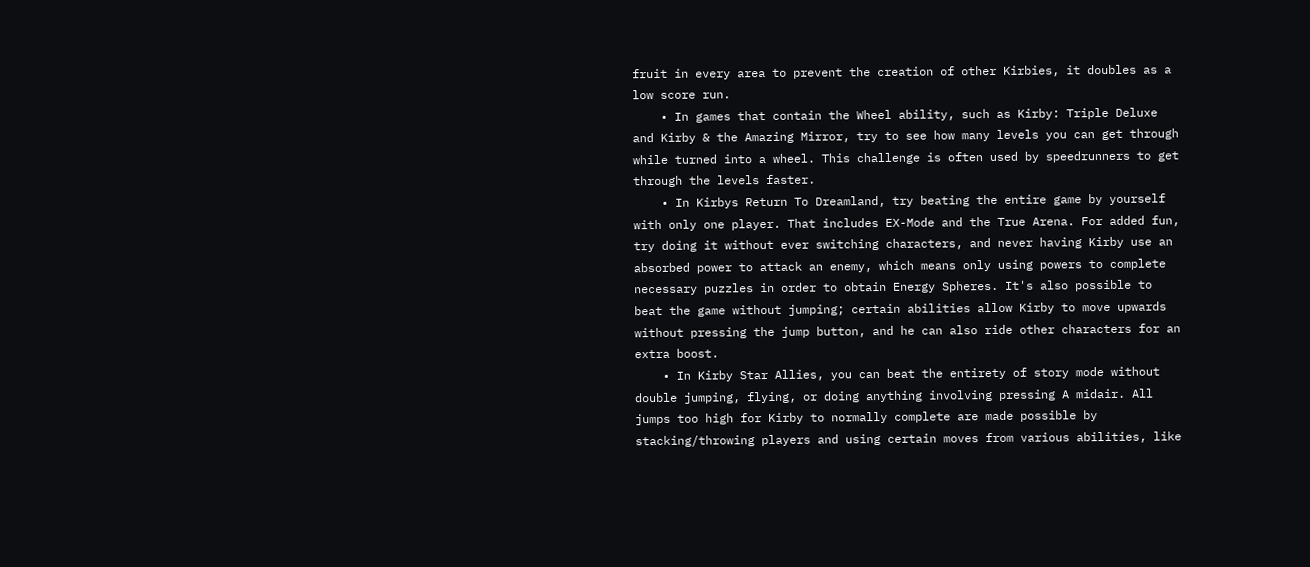fruit in every area to prevent the creation of other Kirbies, it doubles as a low score run.
    • In games that contain the Wheel ability, such as Kirby: Triple Deluxe and Kirby & the Amazing Mirror, try to see how many levels you can get through while turned into a wheel. This challenge is often used by speedrunners to get through the levels faster.
    • In Kirbys Return To Dreamland, try beating the entire game by yourself with only one player. That includes EX-Mode and the True Arena. For added fun, try doing it without ever switching characters, and never having Kirby use an absorbed power to attack an enemy, which means only using powers to complete necessary puzzles in order to obtain Energy Spheres. It's also possible to beat the game without jumping; certain abilities allow Kirby to move upwards without pressing the jump button, and he can also ride other characters for an extra boost.
    • In Kirby Star Allies, you can beat the entirety of story mode without double jumping, flying, or doing anything involving pressing A midair. All jumps too high for Kirby to normally complete are made possible by stacking/throwing players and using certain moves from various abilities, like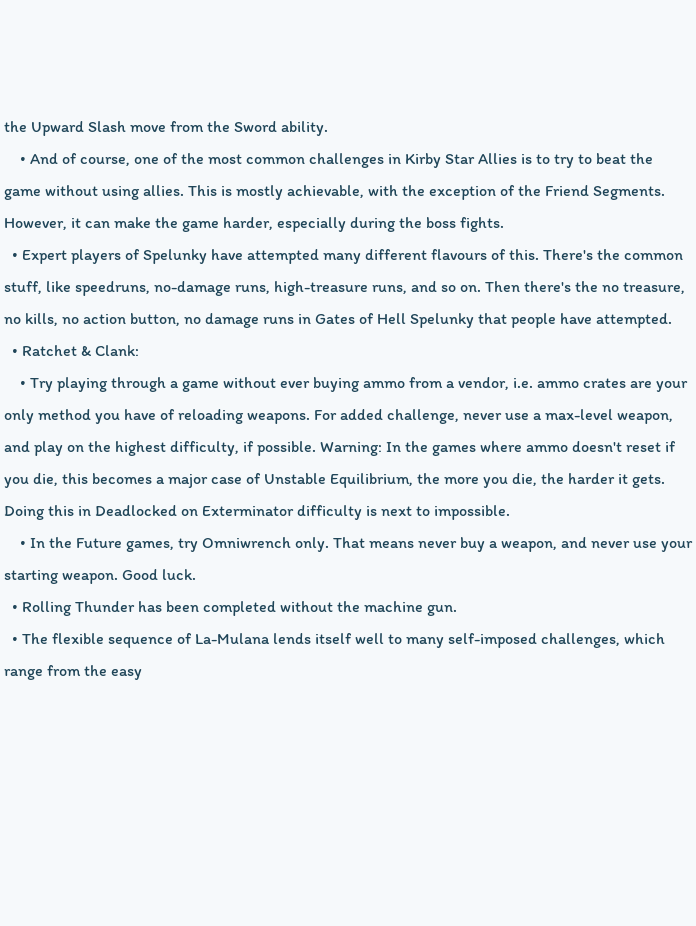the Upward Slash move from the Sword ability.
    • And of course, one of the most common challenges in Kirby Star Allies is to try to beat the game without using allies. This is mostly achievable, with the exception of the Friend Segments. However, it can make the game harder, especially during the boss fights.
  • Expert players of Spelunky have attempted many different flavours of this. There's the common stuff, like speedruns, no-damage runs, high-treasure runs, and so on. Then there's the no treasure, no kills, no action button, no damage runs in Gates of Hell Spelunky that people have attempted.
  • Ratchet & Clank:
    • Try playing through a game without ever buying ammo from a vendor, i.e. ammo crates are your only method you have of reloading weapons. For added challenge, never use a max-level weapon, and play on the highest difficulty, if possible. Warning: In the games where ammo doesn't reset if you die, this becomes a major case of Unstable Equilibrium, the more you die, the harder it gets. Doing this in Deadlocked on Exterminator difficulty is next to impossible.
    • In the Future games, try Omniwrench only. That means never buy a weapon, and never use your starting weapon. Good luck.
  • Rolling Thunder has been completed without the machine gun.
  • The flexible sequence of La-Mulana lends itself well to many self-imposed challenges, which range from the easy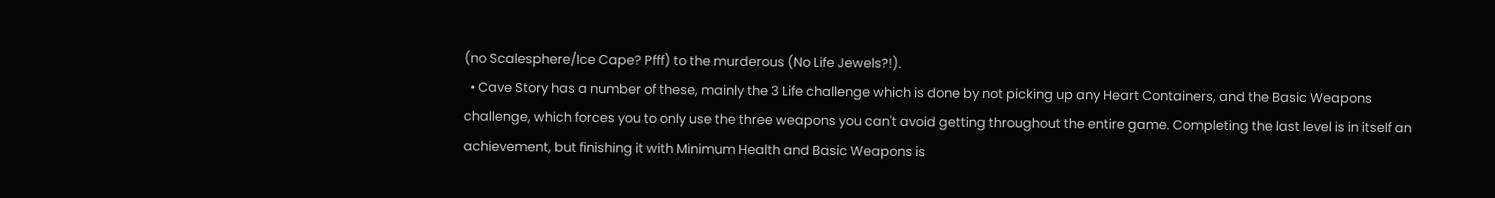(no Scalesphere/Ice Cape? Pfff) to the murderous (No Life Jewels?!).
  • Cave Story has a number of these, mainly the 3 Life challenge which is done by not picking up any Heart Containers, and the Basic Weapons challenge, which forces you to only use the three weapons you can't avoid getting throughout the entire game. Completing the last level is in itself an achievement, but finishing it with Minimum Health and Basic Weapons is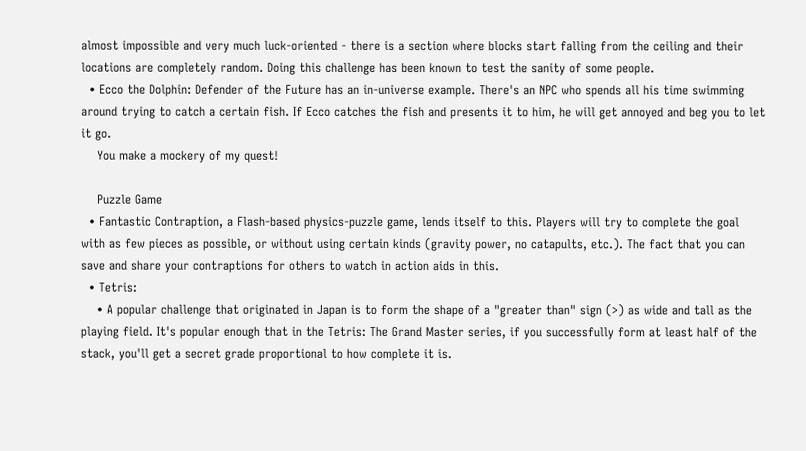almost impossible and very much luck-oriented - there is a section where blocks start falling from the ceiling and their locations are completely random. Doing this challenge has been known to test the sanity of some people.
  • Ecco the Dolphin: Defender of the Future has an in-universe example. There's an NPC who spends all his time swimming around trying to catch a certain fish. If Ecco catches the fish and presents it to him, he will get annoyed and beg you to let it go.
    You make a mockery of my quest!

    Puzzle Game
  • Fantastic Contraption, a Flash-based physics-puzzle game, lends itself to this. Players will try to complete the goal with as few pieces as possible, or without using certain kinds (gravity power, no catapults, etc.). The fact that you can save and share your contraptions for others to watch in action aids in this.
  • Tetris:
    • A popular challenge that originated in Japan is to form the shape of a "greater than" sign (>) as wide and tall as the playing field. It's popular enough that in the Tetris: The Grand Master series, if you successfully form at least half of the stack, you'll get a secret grade proportional to how complete it is.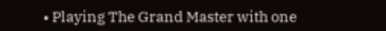• Playing The Grand Master with one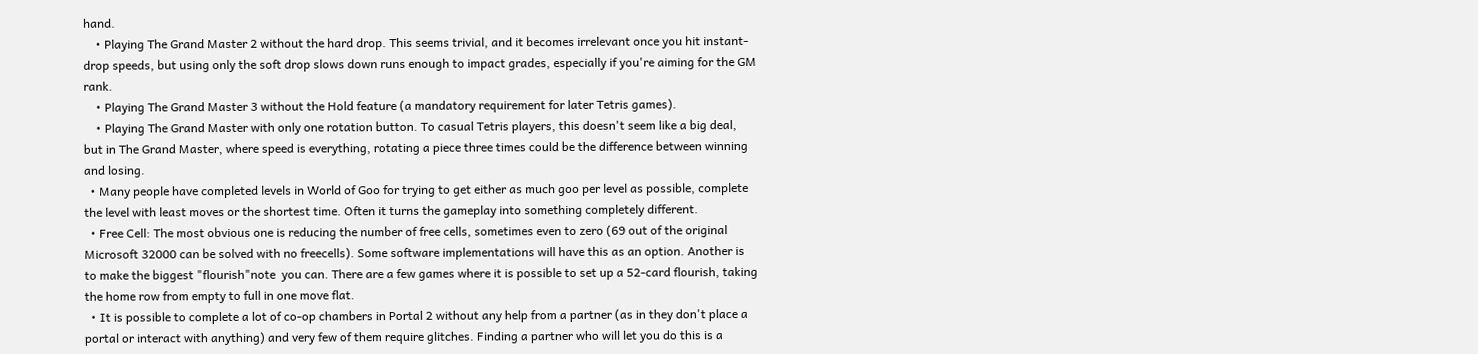hand.
    • Playing The Grand Master 2 without the hard drop. This seems trivial, and it becomes irrelevant once you hit instant-drop speeds, but using only the soft drop slows down runs enough to impact grades, especially if you're aiming for the GM rank.
    • Playing The Grand Master 3 without the Hold feature (a mandatory requirement for later Tetris games).
    • Playing The Grand Master with only one rotation button. To casual Tetris players, this doesn't seem like a big deal, but in The Grand Master, where speed is everything, rotating a piece three times could be the difference between winning and losing.
  • Many people have completed levels in World of Goo for trying to get either as much goo per level as possible, complete the level with least moves or the shortest time. Often it turns the gameplay into something completely different.
  • Free Cell: The most obvious one is reducing the number of free cells, sometimes even to zero (69 out of the original Microsoft 32000 can be solved with no freecells). Some software implementations will have this as an option. Another is to make the biggest "flourish"note  you can. There are a few games where it is possible to set up a 52-card flourish, taking the home row from empty to full in one move flat.
  • It is possible to complete a lot of co-op chambers in Portal 2 without any help from a partner (as in they don't place a portal or interact with anything) and very few of them require glitches. Finding a partner who will let you do this is a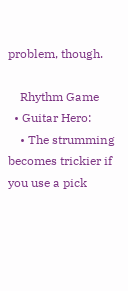problem, though.

    Rhythm Game
  • Guitar Hero:
    • The strumming becomes trickier if you use a pick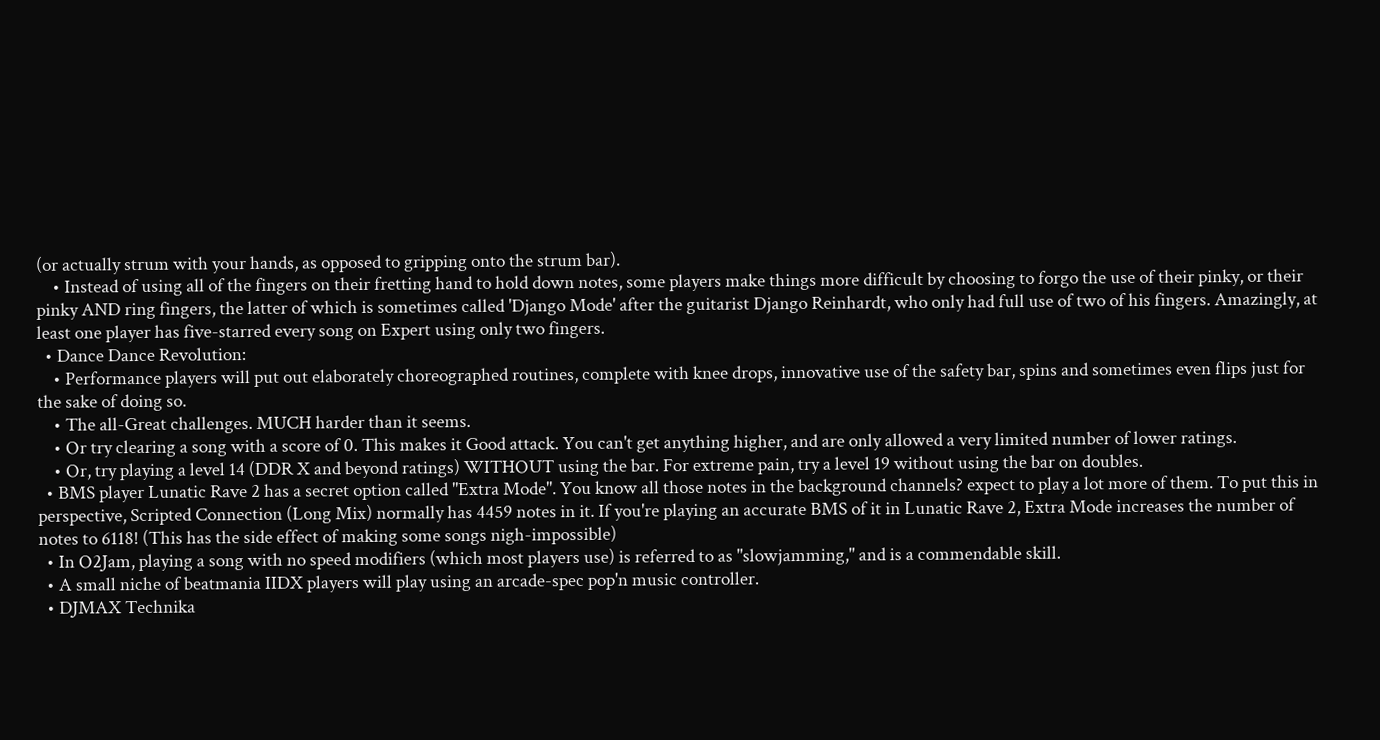(or actually strum with your hands, as opposed to gripping onto the strum bar).
    • Instead of using all of the fingers on their fretting hand to hold down notes, some players make things more difficult by choosing to forgo the use of their pinky, or their pinky AND ring fingers, the latter of which is sometimes called 'Django Mode' after the guitarist Django Reinhardt, who only had full use of two of his fingers. Amazingly, at least one player has five-starred every song on Expert using only two fingers.
  • Dance Dance Revolution:
    • Performance players will put out elaborately choreographed routines, complete with knee drops, innovative use of the safety bar, spins and sometimes even flips just for the sake of doing so.
    • The all-Great challenges. MUCH harder than it seems.
    • Or try clearing a song with a score of 0. This makes it Good attack. You can't get anything higher, and are only allowed a very limited number of lower ratings.
    • Or, try playing a level 14 (DDR X and beyond ratings) WITHOUT using the bar. For extreme pain, try a level 19 without using the bar on doubles.
  • BMS player Lunatic Rave 2 has a secret option called "Extra Mode". You know all those notes in the background channels? expect to play a lot more of them. To put this in perspective, Scripted Connection (Long Mix) normally has 4459 notes in it. If you're playing an accurate BMS of it in Lunatic Rave 2, Extra Mode increases the number of notes to 6118! (This has the side effect of making some songs nigh-impossible)
  • In O2Jam, playing a song with no speed modifiers (which most players use) is referred to as "slowjamming," and is a commendable skill.
  • A small niche of beatmania IIDX players will play using an arcade-spec pop'n music controller.
  • DJMAX Technika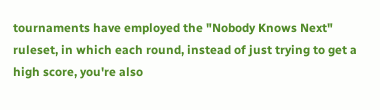tournaments have employed the "Nobody Knows Next" ruleset, in which each round, instead of just trying to get a high score, you're also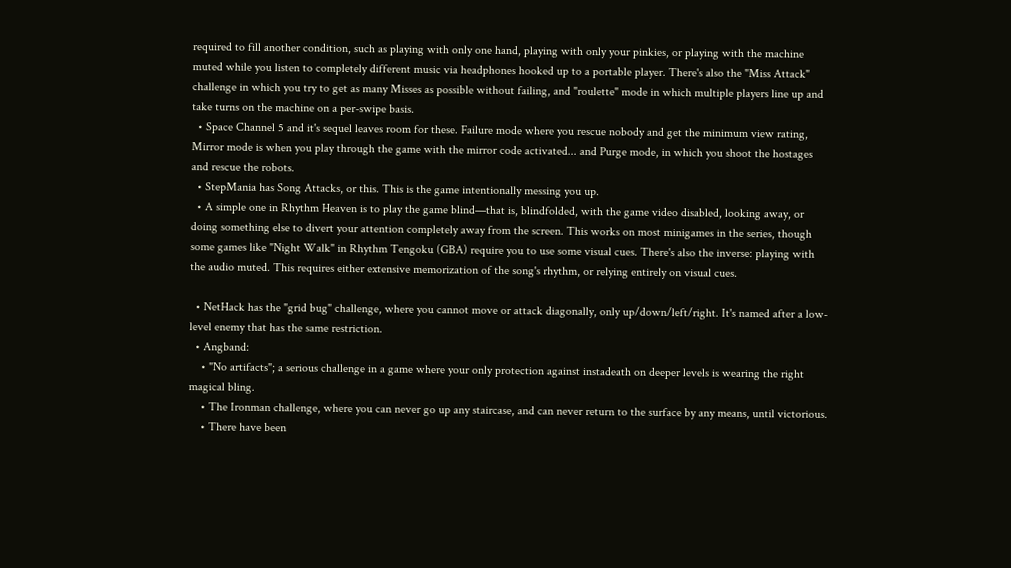required to fill another condition, such as playing with only one hand, playing with only your pinkies, or playing with the machine muted while you listen to completely different music via headphones hooked up to a portable player. There's also the "Miss Attack" challenge in which you try to get as many Misses as possible without failing, and "roulette" mode in which multiple players line up and take turns on the machine on a per-swipe basis.
  • Space Channel 5 and it's sequel leaves room for these. Failure mode where you rescue nobody and get the minimum view rating, Mirror mode is when you play through the game with the mirror code activated... and Purge mode, in which you shoot the hostages and rescue the robots.
  • StepMania has Song Attacks, or this. This is the game intentionally messing you up.
  • A simple one in Rhythm Heaven is to play the game blind—that is, blindfolded, with the game video disabled, looking away, or doing something else to divert your attention completely away from the screen. This works on most minigames in the series, though some games like "Night Walk" in Rhythm Tengoku (GBA) require you to use some visual cues. There's also the inverse: playing with the audio muted. This requires either extensive memorization of the song's rhythm, or relying entirely on visual cues.

  • NetHack has the "grid bug" challenge, where you cannot move or attack diagonally, only up/down/left/right. It's named after a low-level enemy that has the same restriction.
  • Angband:
    • "No artifacts"; a serious challenge in a game where your only protection against instadeath on deeper levels is wearing the right magical bling.
    • The Ironman challenge, where you can never go up any staircase, and can never return to the surface by any means, until victorious.
    • There have been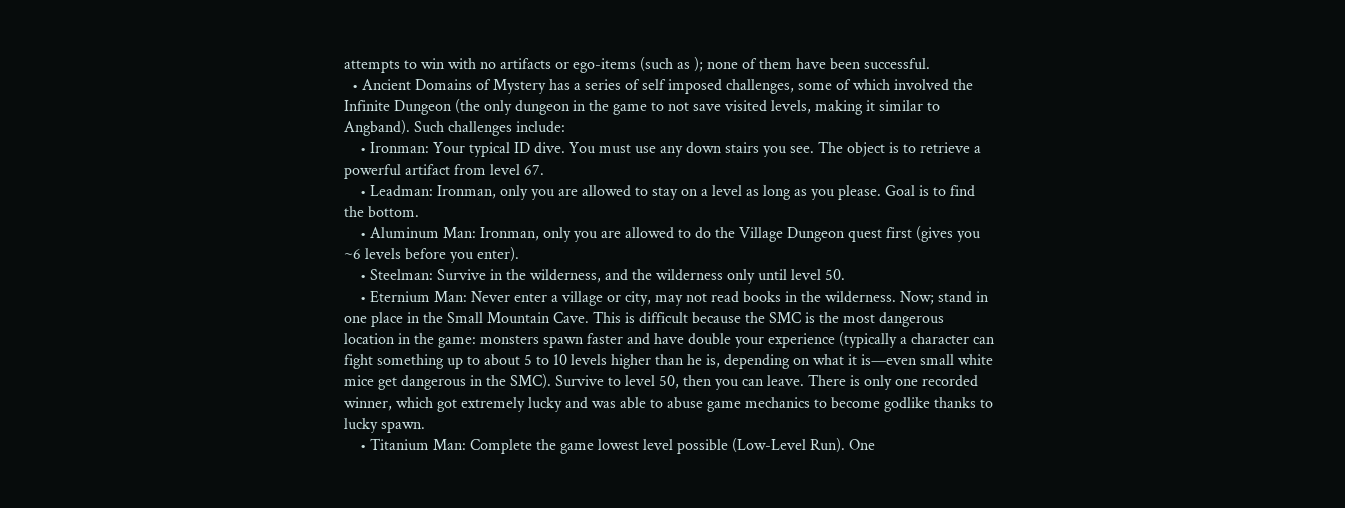attempts to win with no artifacts or ego-items (such as ); none of them have been successful.
  • Ancient Domains of Mystery has a series of self imposed challenges, some of which involved the Infinite Dungeon (the only dungeon in the game to not save visited levels, making it similar to Angband). Such challenges include:
    • Ironman: Your typical ID dive. You must use any down stairs you see. The object is to retrieve a powerful artifact from level 67.
    • Leadman: Ironman, only you are allowed to stay on a level as long as you please. Goal is to find the bottom.
    • Aluminum Man: Ironman, only you are allowed to do the Village Dungeon quest first (gives you ~6 levels before you enter).
    • Steelman: Survive in the wilderness, and the wilderness only until level 50.
    • Eternium Man: Never enter a village or city, may not read books in the wilderness. Now; stand in one place in the Small Mountain Cave. This is difficult because the SMC is the most dangerous location in the game: monsters spawn faster and have double your experience (typically a character can fight something up to about 5 to 10 levels higher than he is, depending on what it is—even small white mice get dangerous in the SMC). Survive to level 50, then you can leave. There is only one recorded winner, which got extremely lucky and was able to abuse game mechanics to become godlike thanks to lucky spawn.
    • Titanium Man: Complete the game lowest level possible (Low-Level Run). One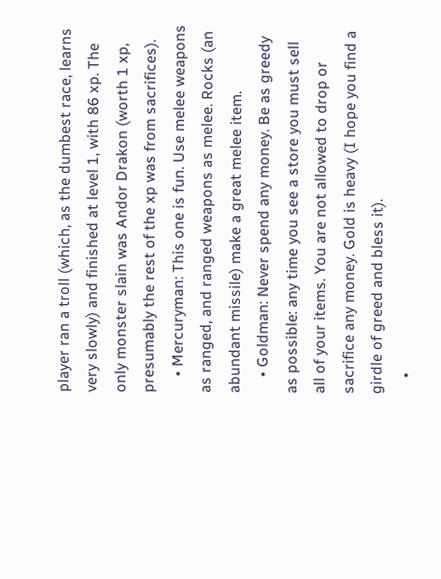player ran a troll (which, as the dumbest race, learns very slowly) and finished at level 1, with 86 xp. The only monster slain was Andor Drakon (worth 1 xp, presumably the rest of the xp was from sacrifices).
    • Mercuryman: This one is fun. Use melee weapons as ranged, and ranged weapons as melee. Rocks (an abundant missile) make a great melee item.
    • Goldman: Never spend any money. Be as greedy as possible: any time you see a store you must sell all of your items. You are not allowed to drop or sacrifice any money. Gold is heavy (I hope you find a girdle of greed and bless it).
    •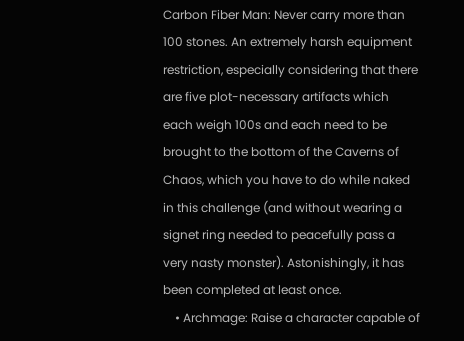Carbon Fiber Man: Never carry more than 100 stones. An extremely harsh equipment restriction, especially considering that there are five plot-necessary artifacts which each weigh 100s and each need to be brought to the bottom of the Caverns of Chaos, which you have to do while naked in this challenge (and without wearing a signet ring needed to peacefully pass a very nasty monster). Astonishingly, it has been completed at least once.
    • Archmage: Raise a character capable of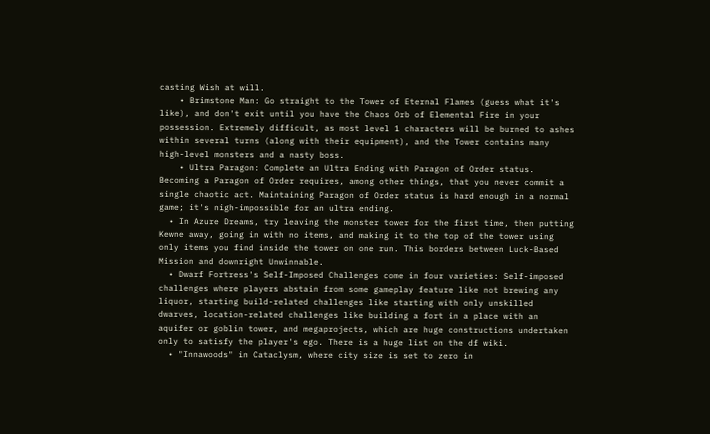casting Wish at will.
    • Brimstone Man: Go straight to the Tower of Eternal Flames (guess what it's like), and don't exit until you have the Chaos Orb of Elemental Fire in your possession. Extremely difficult, as most level 1 characters will be burned to ashes within several turns (along with their equipment), and the Tower contains many high-level monsters and a nasty boss.
    • Ultra Paragon: Complete an Ultra Ending with Paragon of Order status. Becoming a Paragon of Order requires, among other things, that you never commit a single chaotic act. Maintaining Paragon of Order status is hard enough in a normal game; it's nigh-impossible for an ultra ending.
  • In Azure Dreams, try leaving the monster tower for the first time, then putting Kewne away, going in with no items, and making it to the top of the tower using only items you find inside the tower on one run. This borders between Luck-Based Mission and downright Unwinnable.
  • Dwarf Fortress's Self-Imposed Challenges come in four varieties: Self-imposed challenges where players abstain from some gameplay feature like not brewing any liquor, starting build-related challenges like starting with only unskilled dwarves, location-related challenges like building a fort in a place with an aquifer or goblin tower, and megaprojects, which are huge constructions undertaken only to satisfy the player's ego. There is a huge list on the df wiki.
  • "Innawoods" in Cataclysm, where city size is set to zero in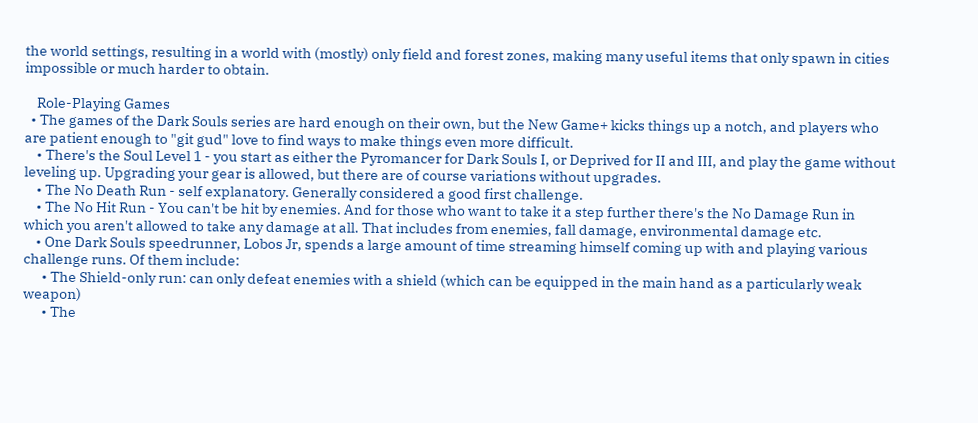the world settings, resulting in a world with (mostly) only field and forest zones, making many useful items that only spawn in cities impossible or much harder to obtain.

    Role-Playing Games
  • The games of the Dark Souls series are hard enough on their own, but the New Game+ kicks things up a notch, and players who are patient enough to "git gud" love to find ways to make things even more difficult.
    • There's the Soul Level 1 - you start as either the Pyromancer for Dark Souls I, or Deprived for II and III, and play the game without leveling up. Upgrading your gear is allowed, but there are of course variations without upgrades.
    • The No Death Run - self explanatory. Generally considered a good first challenge.
    • The No Hit Run - You can't be hit by enemies. And for those who want to take it a step further there's the No Damage Run in which you aren't allowed to take any damage at all. That includes from enemies, fall damage, environmental damage etc.
    • One Dark Souls speedrunner, Lobos Jr, spends a large amount of time streaming himself coming up with and playing various challenge runs. Of them include:
      • The Shield-only run: can only defeat enemies with a shield (which can be equipped in the main hand as a particularly weak weapon)
      • The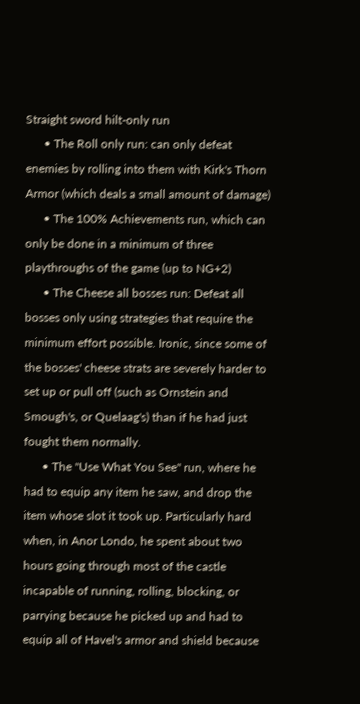Straight sword hilt-only run
      • The Roll only run: can only defeat enemies by rolling into them with Kirk's Thorn Armor (which deals a small amount of damage)
      • The 100% Achievements run, which can only be done in a minimum of three playthroughs of the game (up to NG+2)
      • The Cheese all bosses run: Defeat all bosses only using strategies that require the minimum effort possible. Ironic, since some of the bosses' cheese strats are severely harder to set up or pull off (such as Ornstein and Smough's, or Quelaag's) than if he had just fought them normally.
      • The "Use What You See" run, where he had to equip any item he saw, and drop the item whose slot it took up. Particularly hard when, in Anor Londo, he spent about two hours going through most of the castle incapable of running, rolling, blocking, or parrying because he picked up and had to equip all of Havel's armor and shield because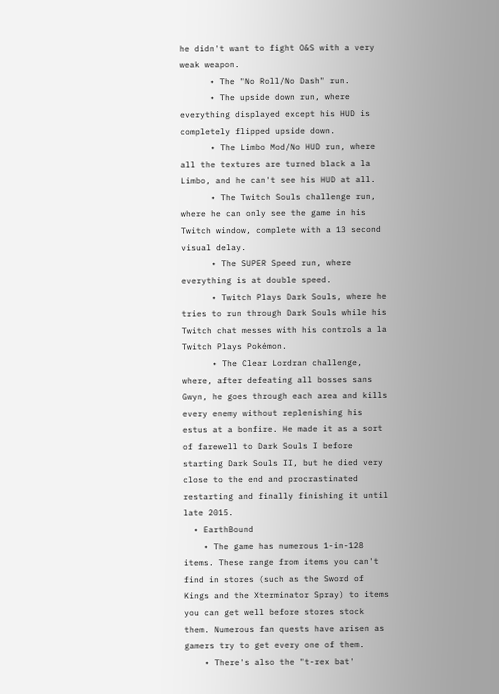he didn't want to fight O&S with a very weak weapon.
      • The "No Roll/No Dash" run.
      • The upside down run, where everything displayed except his HUD is completely flipped upside down.
      • The Limbo Mod/No HUD run, where all the textures are turned black a la Limbo, and he can't see his HUD at all.
      • The Twitch Souls challenge run, where he can only see the game in his Twitch window, complete with a 13 second visual delay.
      • The SUPER Speed run, where everything is at double speed.
      • Twitch Plays Dark Souls, where he tries to run through Dark Souls while his Twitch chat messes with his controls a la Twitch Plays Pokémon.
      • The Clear Lordran challenge, where, after defeating all bosses sans Gwyn, he goes through each area and kills every enemy without replenishing his estus at a bonfire. He made it as a sort of farewell to Dark Souls I before starting Dark Souls II, but he died very close to the end and procrastinated restarting and finally finishing it until late 2015.
  • EarthBound
    • The game has numerous 1-in-128 items. These range from items you can't find in stores (such as the Sword of Kings and the Xterminator Spray) to items you can get well before stores stock them. Numerous fan quests have arisen as gamers try to get every one of them.
    • There's also the "t-rex bat'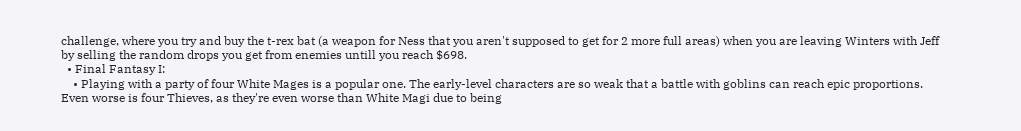challenge, where you try and buy the t-rex bat (a weapon for Ness that you aren't supposed to get for 2 more full areas) when you are leaving Winters with Jeff by selling the random drops you get from enemies untill you reach $698.
  • Final Fantasy I:
    • Playing with a party of four White Mages is a popular one. The early-level characters are so weak that a battle with goblins can reach epic proportions. Even worse is four Thieves, as they're even worse than White Magi due to being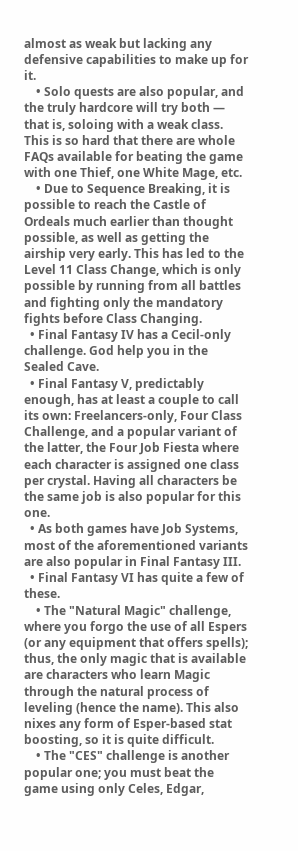almost as weak but lacking any defensive capabilities to make up for it.
    • Solo quests are also popular, and the truly hardcore will try both — that is, soloing with a weak class. This is so hard that there are whole FAQs available for beating the game with one Thief, one White Mage, etc.
    • Due to Sequence Breaking, it is possible to reach the Castle of Ordeals much earlier than thought possible, as well as getting the airship very early. This has led to the Level 11 Class Change, which is only possible by running from all battles and fighting only the mandatory fights before Class Changing.
  • Final Fantasy IV has a Cecil-only challenge. God help you in the Sealed Cave.
  • Final Fantasy V, predictably enough, has at least a couple to call its own: Freelancers-only, Four Class Challenge, and a popular variant of the latter, the Four Job Fiesta where each character is assigned one class per crystal. Having all characters be the same job is also popular for this one.
  • As both games have Job Systems, most of the aforementioned variants are also popular in Final Fantasy III.
  • Final Fantasy VI has quite a few of these.
    • The "Natural Magic" challenge, where you forgo the use of all Espers (or any equipment that offers spells); thus, the only magic that is available are characters who learn Magic through the natural process of leveling (hence the name). This also nixes any form of Esper-based stat boosting, so it is quite difficult.
    • The "CES" challenge is another popular one; you must beat the game using only Celes, Edgar,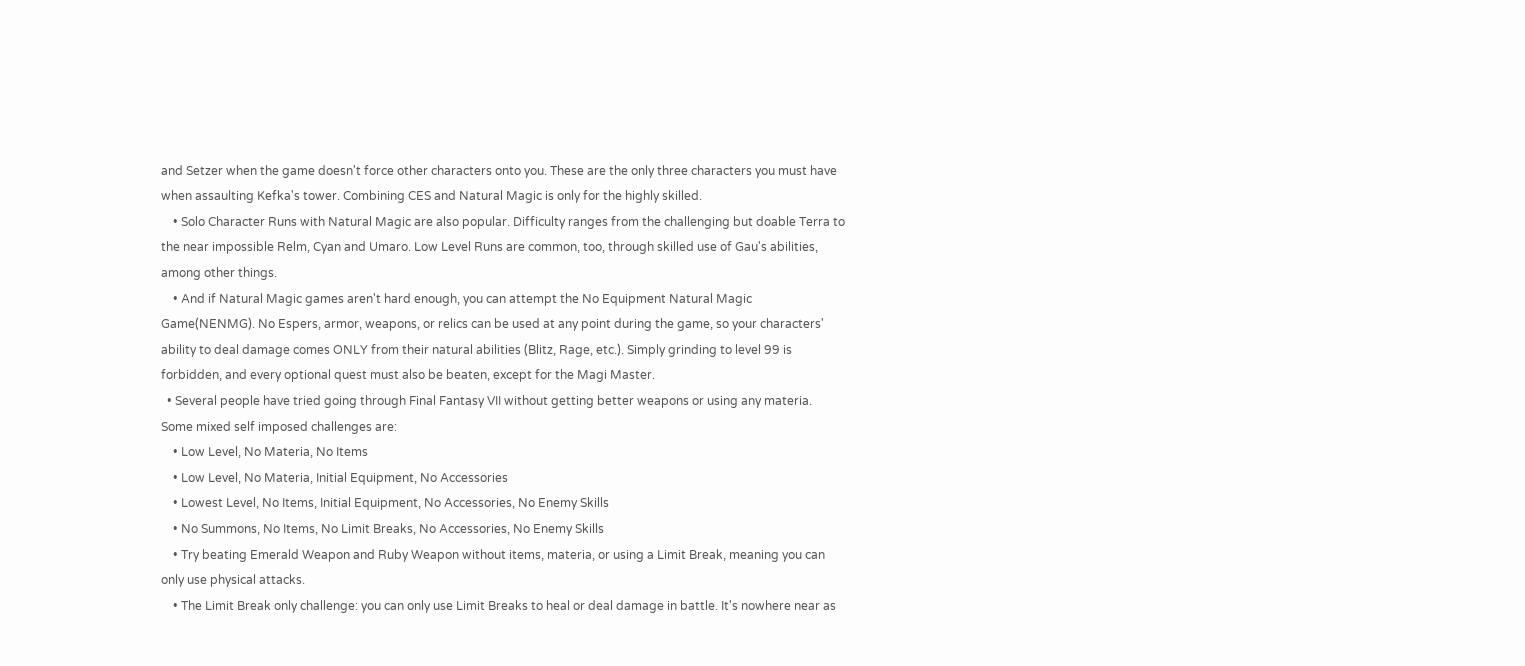and Setzer when the game doesn't force other characters onto you. These are the only three characters you must have when assaulting Kefka's tower. Combining CES and Natural Magic is only for the highly skilled.
    • Solo Character Runs with Natural Magic are also popular. Difficulty ranges from the challenging but doable Terra to the near impossible Relm, Cyan and Umaro. Low Level Runs are common, too, through skilled use of Gau's abilities, among other things.
    • And if Natural Magic games aren't hard enough, you can attempt the No Equipment Natural Magic Game(NENMG). No Espers, armor, weapons, or relics can be used at any point during the game, so your characters' ability to deal damage comes ONLY from their natural abilities (Blitz, Rage, etc.). Simply grinding to level 99 is forbidden, and every optional quest must also be beaten, except for the Magi Master.
  • Several people have tried going through Final Fantasy VII without getting better weapons or using any materia. Some mixed self imposed challenges are:
    • Low Level, No Materia, No Items
    • Low Level, No Materia, Initial Equipment, No Accessories
    • Lowest Level, No Items, Initial Equipment, No Accessories, No Enemy Skills
    • No Summons, No Items, No Limit Breaks, No Accessories, No Enemy Skills
    • Try beating Emerald Weapon and Ruby Weapon without items, materia, or using a Limit Break, meaning you can only use physical attacks.
    • The Limit Break only challenge: you can only use Limit Breaks to heal or deal damage in battle. It's nowhere near as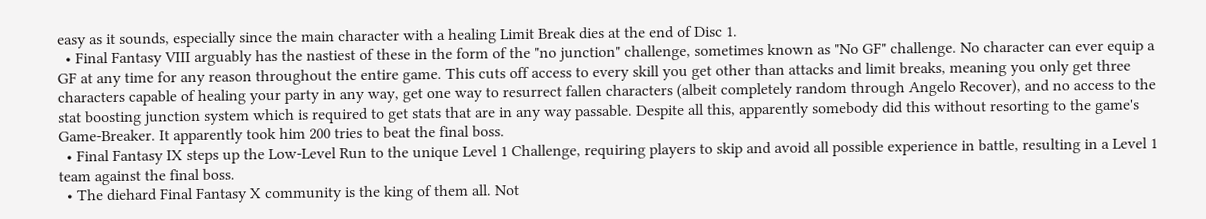easy as it sounds, especially since the main character with a healing Limit Break dies at the end of Disc 1.
  • Final Fantasy VIII arguably has the nastiest of these in the form of the "no junction" challenge, sometimes known as "No GF" challenge. No character can ever equip a GF at any time for any reason throughout the entire game. This cuts off access to every skill you get other than attacks and limit breaks, meaning you only get three characters capable of healing your party in any way, get one way to resurrect fallen characters (albeit completely random through Angelo Recover), and no access to the stat boosting junction system which is required to get stats that are in any way passable. Despite all this, apparently somebody did this without resorting to the game's Game-Breaker. It apparently took him 200 tries to beat the final boss.
  • Final Fantasy IX steps up the Low-Level Run to the unique Level 1 Challenge, requiring players to skip and avoid all possible experience in battle, resulting in a Level 1 team against the final boss.
  • The diehard Final Fantasy X community is the king of them all. Not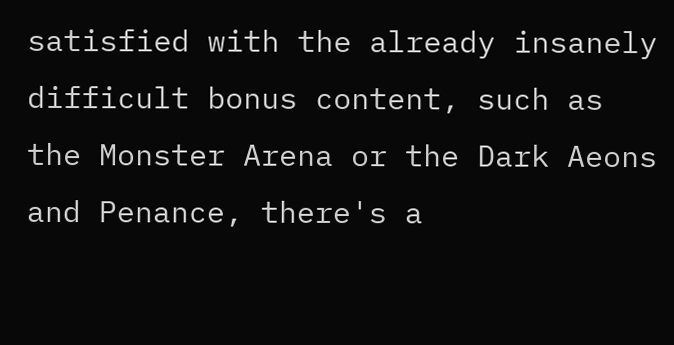satisfied with the already insanely difficult bonus content, such as the Monster Arena or the Dark Aeons and Penance, there's a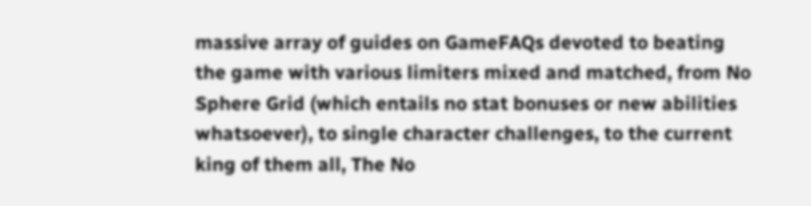massive array of guides on GameFAQs devoted to beating the game with various limiters mixed and matched, from No Sphere Grid (which entails no stat bonuses or new abilities whatsoever), to single character challenges, to the current king of them all, The No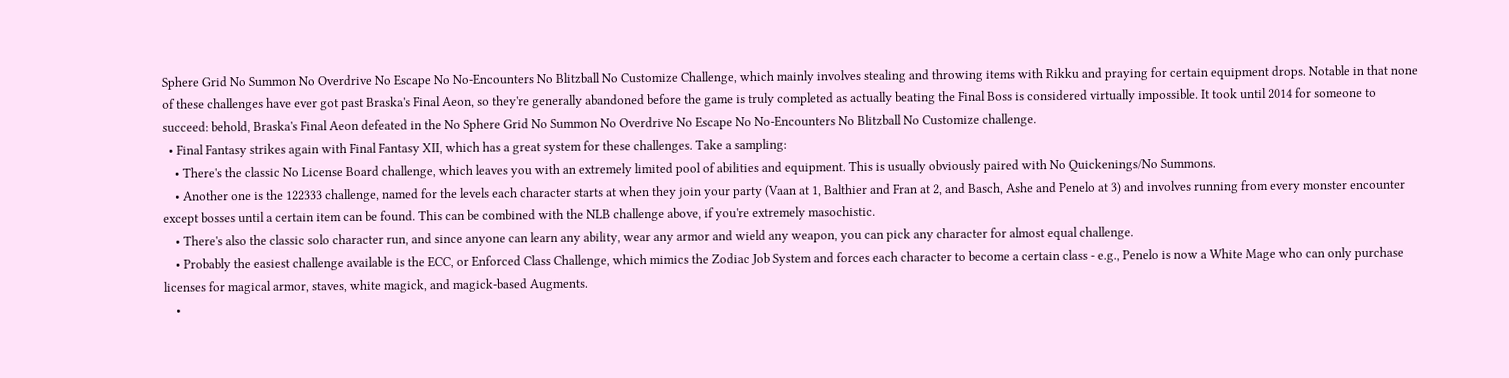Sphere Grid No Summon No Overdrive No Escape No No-Encounters No Blitzball No Customize Challenge, which mainly involves stealing and throwing items with Rikku and praying for certain equipment drops. Notable in that none of these challenges have ever got past Braska's Final Aeon, so they're generally abandoned before the game is truly completed as actually beating the Final Boss is considered virtually impossible. It took until 2014 for someone to succeed: behold, Braska's Final Aeon defeated in the No Sphere Grid No Summon No Overdrive No Escape No No-Encounters No Blitzball No Customize challenge.
  • Final Fantasy strikes again with Final Fantasy XII, which has a great system for these challenges. Take a sampling:
    • There's the classic No License Board challenge, which leaves you with an extremely limited pool of abilities and equipment. This is usually obviously paired with No Quickenings/No Summons.
    • Another one is the 122333 challenge, named for the levels each character starts at when they join your party (Vaan at 1, Balthier and Fran at 2, and Basch, Ashe and Penelo at 3) and involves running from every monster encounter except bosses until a certain item can be found. This can be combined with the NLB challenge above, if you're extremely masochistic.
    • There's also the classic solo character run, and since anyone can learn any ability, wear any armor and wield any weapon, you can pick any character for almost equal challenge.
    • Probably the easiest challenge available is the ECC, or Enforced Class Challenge, which mimics the Zodiac Job System and forces each character to become a certain class - e.g., Penelo is now a White Mage who can only purchase licenses for magical armor, staves, white magick, and magick-based Augments.
    •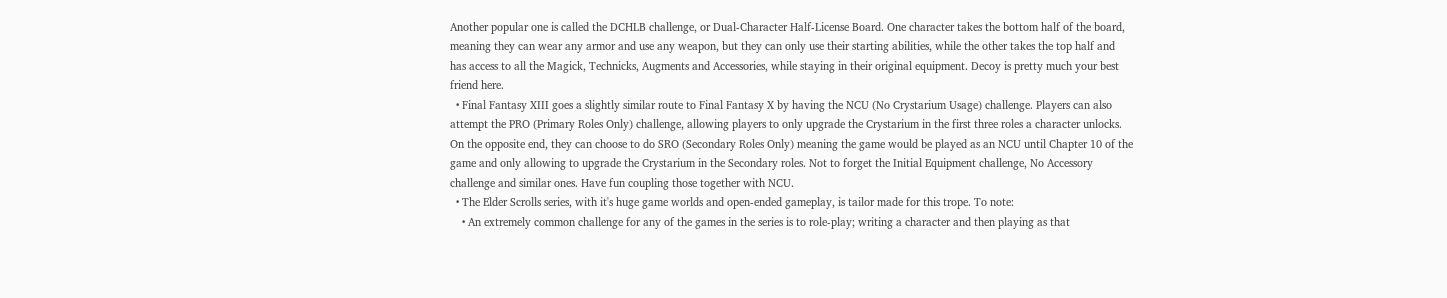Another popular one is called the DCHLB challenge, or Dual-Character Half-License Board. One character takes the bottom half of the board, meaning they can wear any armor and use any weapon, but they can only use their starting abilities, while the other takes the top half and has access to all the Magick, Technicks, Augments and Accessories, while staying in their original equipment. Decoy is pretty much your best friend here.
  • Final Fantasy XIII goes a slightly similar route to Final Fantasy X by having the NCU (No Crystarium Usage) challenge. Players can also attempt the PRO (Primary Roles Only) challenge, allowing players to only upgrade the Crystarium in the first three roles a character unlocks. On the opposite end, they can choose to do SRO (Secondary Roles Only) meaning the game would be played as an NCU until Chapter 10 of the game and only allowing to upgrade the Crystarium in the Secondary roles. Not to forget the Initial Equipment challenge, No Accessory challenge and similar ones. Have fun coupling those together with NCU.
  • The Elder Scrolls series, with it's huge game worlds and open-ended gameplay, is tailor made for this trope. To note:
    • An extremely common challenge for any of the games in the series is to role-play; writing a character and then playing as that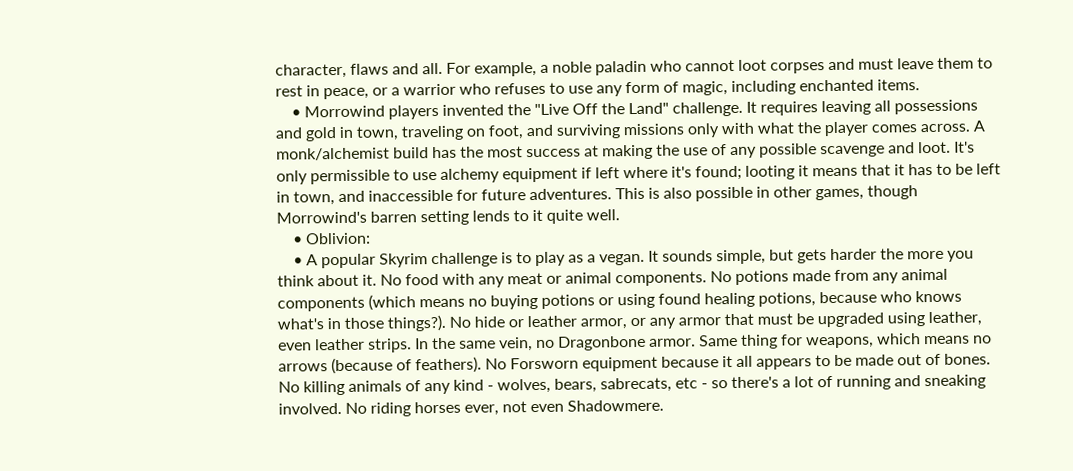character, flaws and all. For example, a noble paladin who cannot loot corpses and must leave them to rest in peace, or a warrior who refuses to use any form of magic, including enchanted items.
    • Morrowind players invented the "Live Off the Land" challenge. It requires leaving all possessions and gold in town, traveling on foot, and surviving missions only with what the player comes across. A monk/alchemist build has the most success at making the use of any possible scavenge and loot. It's only permissible to use alchemy equipment if left where it's found; looting it means that it has to be left in town, and inaccessible for future adventures. This is also possible in other games, though Morrowind's barren setting lends to it quite well.
    • Oblivion:
    • A popular Skyrim challenge is to play as a vegan. It sounds simple, but gets harder the more you think about it. No food with any meat or animal components. No potions made from any animal components (which means no buying potions or using found healing potions, because who knows what's in those things?). No hide or leather armor, or any armor that must be upgraded using leather, even leather strips. In the same vein, no Dragonbone armor. Same thing for weapons, which means no arrows (because of feathers). No Forsworn equipment because it all appears to be made out of bones. No killing animals of any kind - wolves, bears, sabrecats, etc - so there's a lot of running and sneaking involved. No riding horses ever, not even Shadowmere.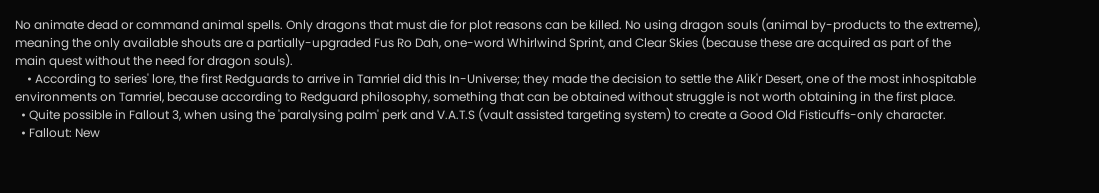No animate dead or command animal spells. Only dragons that must die for plot reasons can be killed. No using dragon souls (animal by-products to the extreme), meaning the only available shouts are a partially-upgraded Fus Ro Dah, one-word Whirlwind Sprint, and Clear Skies (because these are acquired as part of the main quest without the need for dragon souls).
    • According to series' lore, the first Redguards to arrive in Tamriel did this In-Universe; they made the decision to settle the Alik'r Desert, one of the most inhospitable environments on Tamriel, because according to Redguard philosophy, something that can be obtained without struggle is not worth obtaining in the first place.
  • Quite possible in Fallout 3, when using the 'paralysing palm' perk and V.A.T.S (vault assisted targeting system) to create a Good Old Fisticuffs-only character.
  • Fallout: New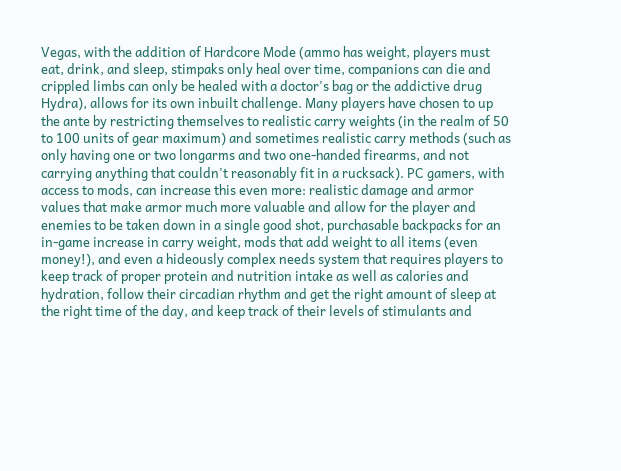Vegas, with the addition of Hardcore Mode (ammo has weight, players must eat, drink, and sleep, stimpaks only heal over time, companions can die and crippled limbs can only be healed with a doctor's bag or the addictive drug Hydra), allows for its own inbuilt challenge. Many players have chosen to up the ante by restricting themselves to realistic carry weights (in the realm of 50 to 100 units of gear maximum) and sometimes realistic carry methods (such as only having one or two longarms and two one-handed firearms, and not carrying anything that couldn't reasonably fit in a rucksack). PC gamers, with access to mods, can increase this even more: realistic damage and armor values that make armor much more valuable and allow for the player and enemies to be taken down in a single good shot, purchasable backpacks for an in-game increase in carry weight, mods that add weight to all items (even money!), and even a hideously complex needs system that requires players to keep track of proper protein and nutrition intake as well as calories and hydration, follow their circadian rhythm and get the right amount of sleep at the right time of the day, and keep track of their levels of stimulants and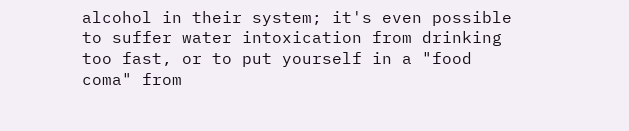alcohol in their system; it's even possible to suffer water intoxication from drinking too fast, or to put yourself in a "food coma" from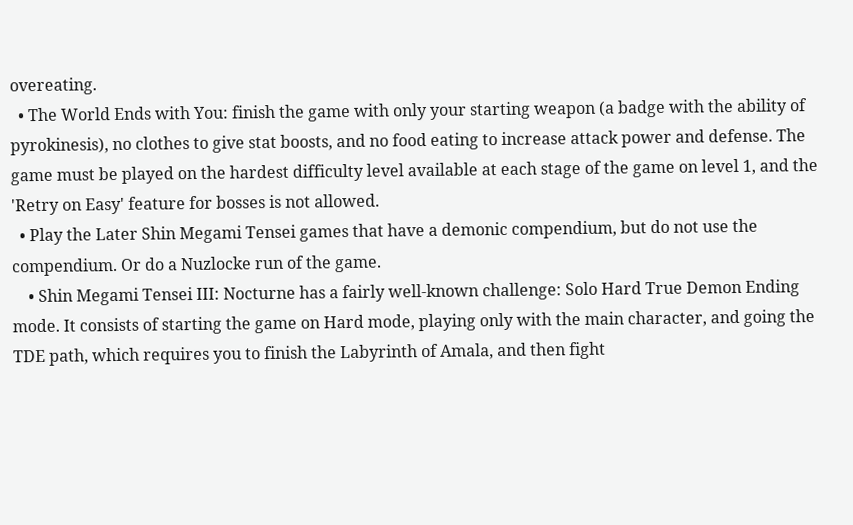overeating.
  • The World Ends with You: finish the game with only your starting weapon (a badge with the ability of pyrokinesis), no clothes to give stat boosts, and no food eating to increase attack power and defense. The game must be played on the hardest difficulty level available at each stage of the game on level 1, and the 'Retry on Easy' feature for bosses is not allowed.
  • Play the Later Shin Megami Tensei games that have a demonic compendium, but do not use the compendium. Or do a Nuzlocke run of the game.
    • Shin Megami Tensei III: Nocturne has a fairly well-known challenge: Solo Hard True Demon Ending mode. It consists of starting the game on Hard mode, playing only with the main character, and going the TDE path, which requires you to finish the Labyrinth of Amala, and then fight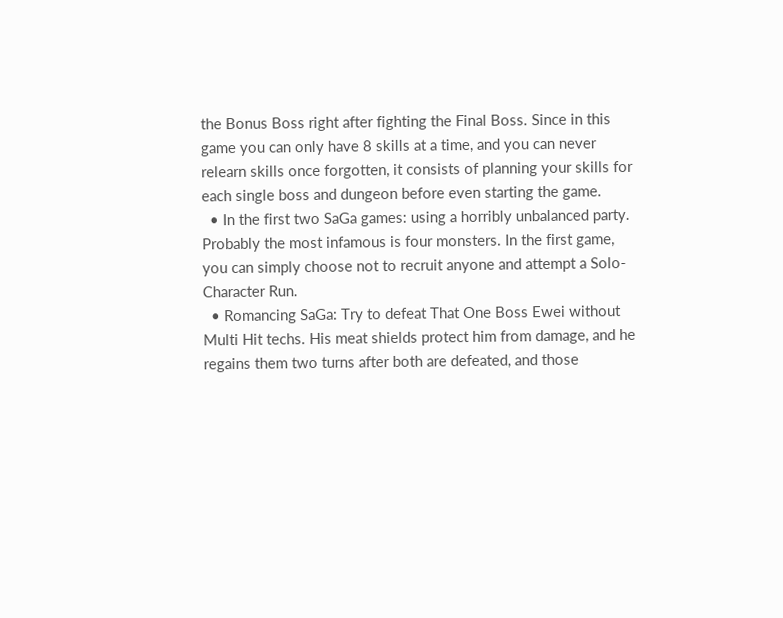the Bonus Boss right after fighting the Final Boss. Since in this game you can only have 8 skills at a time, and you can never relearn skills once forgotten, it consists of planning your skills for each single boss and dungeon before even starting the game.
  • In the first two SaGa games: using a horribly unbalanced party. Probably the most infamous is four monsters. In the first game, you can simply choose not to recruit anyone and attempt a Solo-Character Run.
  • Romancing SaGa: Try to defeat That One Boss Ewei without Multi Hit techs. His meat shields protect him from damage, and he regains them two turns after both are defeated, and those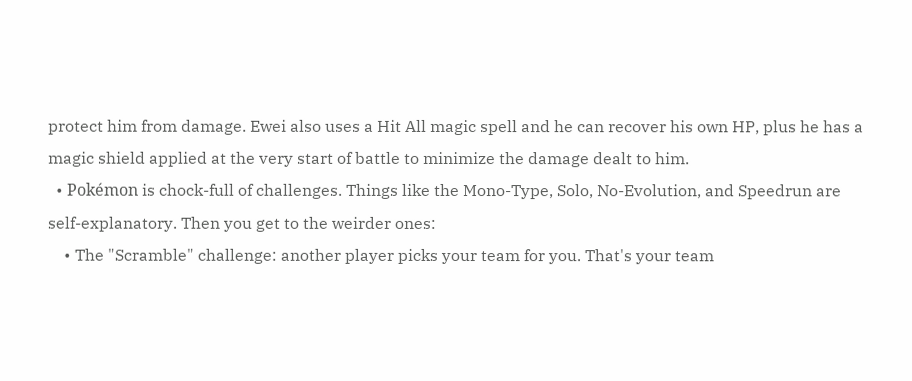protect him from damage. Ewei also uses a Hit All magic spell and he can recover his own HP, plus he has a magic shield applied at the very start of battle to minimize the damage dealt to him.
  • Pokémon is chock-full of challenges. Things like the Mono-Type, Solo, No-Evolution, and Speedrun are self-explanatory. Then you get to the weirder ones:
    • The "Scramble" challenge: another player picks your team for you. That's your team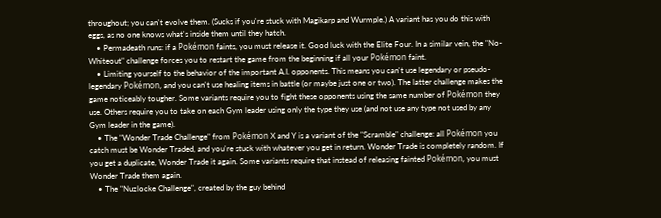throughout; you can't evolve them. (Sucks if you're stuck with Magikarp and Wurmple.) A variant has you do this with eggs, as no one knows what's inside them until they hatch.
    • Permadeath runs: if a Pokémon faints, you must release it. Good luck with the Elite Four. In a similar vein, the "No-Whiteout" challenge forces you to restart the game from the beginning if all your Pokémon faint.
    • Limiting yourself to the behavior of the important A.I. opponents. This means you can't use legendary or pseudo-legendary Pokémon, and you can't use healing items in battle (or maybe just one or two). The latter challenge makes the game noticeably tougher. Some variants require you to fight these opponents using the same number of Pokémon they use. Others require you to take on each Gym leader using only the type they use (and not use any type not used by any Gym leader in the game).
    • The "Wonder Trade Challenge" from Pokémon X and Y is a variant of the "Scramble" challenge: all Pokémon you catch must be Wonder Traded, and you're stuck with whatever you get in return. Wonder Trade is completely random. If you get a duplicate, Wonder Trade it again. Some variants require that instead of releasing fainted Pokémon, you must Wonder Trade them again.
    • The "Nuzlocke Challenge", created by the guy behind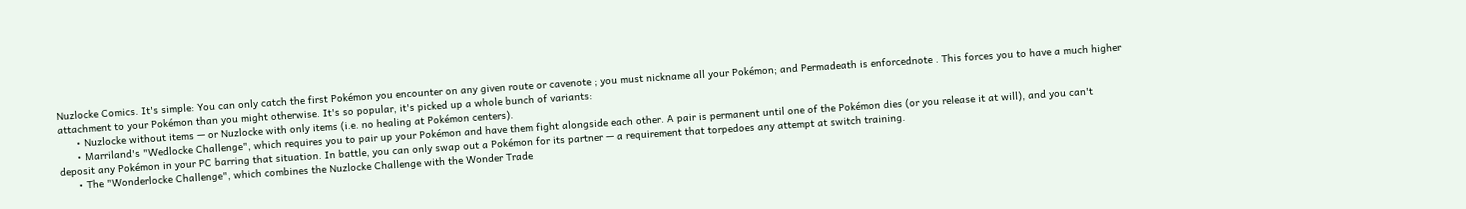Nuzlocke Comics. It's simple: You can only catch the first Pokémon you encounter on any given route or cavenote ; you must nickname all your Pokémon; and Permadeath is enforcednote . This forces you to have a much higher attachment to your Pokémon than you might otherwise. It's so popular, it's picked up a whole bunch of variants:
      • Nuzlocke without items — or Nuzlocke with only items (i.e. no healing at Pokémon centers).
      • Marriland's "Wedlocke Challenge", which requires you to pair up your Pokémon and have them fight alongside each other. A pair is permanent until one of the Pokémon dies (or you release it at will), and you can't deposit any Pokémon in your PC barring that situation. In battle, you can only swap out a Pokémon for its partner — a requirement that torpedoes any attempt at switch training.
      • The "Wonderlocke Challenge", which combines the Nuzlocke Challenge with the Wonder Trade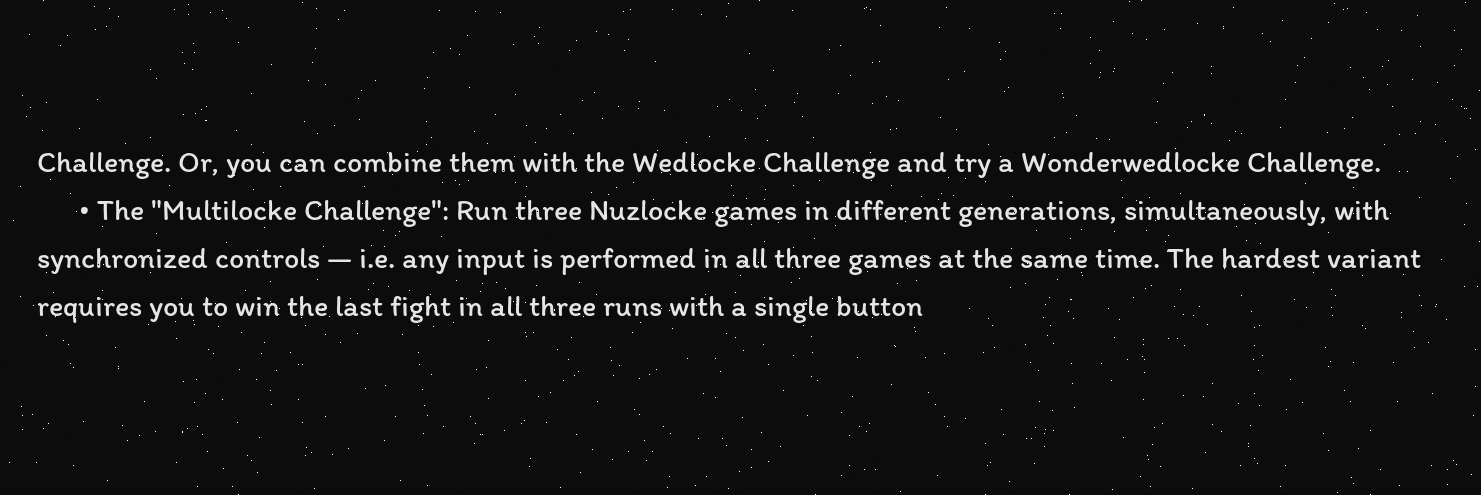Challenge. Or, you can combine them with the Wedlocke Challenge and try a Wonderwedlocke Challenge.
      • The "Multilocke Challenge": Run three Nuzlocke games in different generations, simultaneously, with synchronized controls — i.e. any input is performed in all three games at the same time. The hardest variant requires you to win the last fight in all three runs with a single button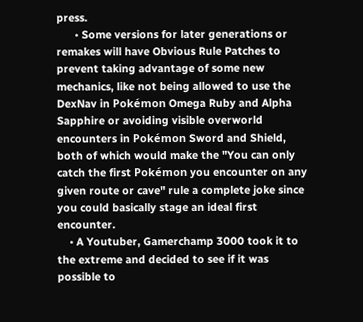press.
      • Some versions for later generations or remakes will have Obvious Rule Patches to prevent taking advantage of some new mechanics, like not being allowed to use the DexNav in Pokémon Omega Ruby and Alpha Sapphire or avoiding visible overworld encounters in Pokémon Sword and Shield, both of which would make the "You can only catch the first Pokémon you encounter on any given route or cave" rule a complete joke since you could basically stage an ideal first encounter.
    • A Youtuber, Gamerchamp 3000 took it to the extreme and decided to see if it was possible to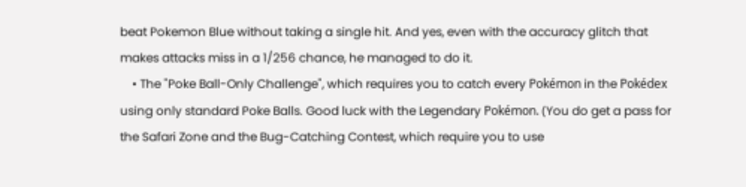beat Pokemon Blue without taking a single hit. And yes, even with the accuracy glitch that makes attacks miss in a 1/256 chance, he managed to do it.
    • The "Poke Ball-Only Challenge", which requires you to catch every Pokémon in the Pokédex using only standard Poke Balls. Good luck with the Legendary Pokémon. (You do get a pass for the Safari Zone and the Bug-Catching Contest, which require you to use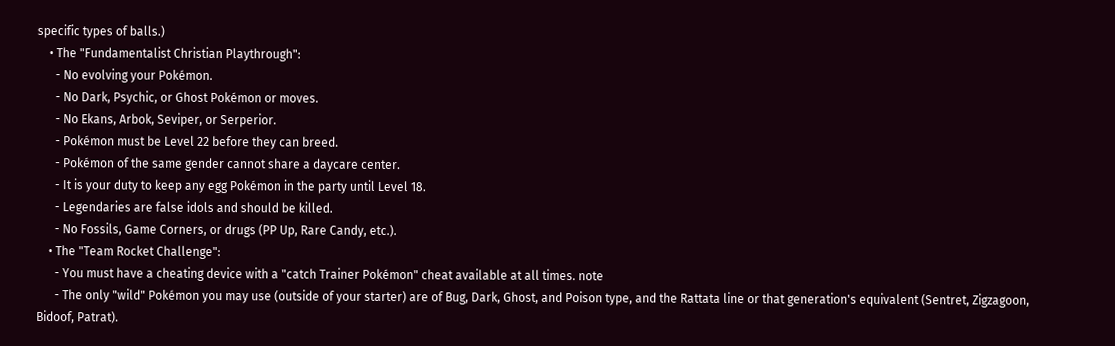specific types of balls.)
    • The "Fundamentalist Christian Playthrough":
      - No evolving your Pokémon.
      - No Dark, Psychic, or Ghost Pokémon or moves.
      - No Ekans, Arbok, Seviper, or Serperior.
      - Pokémon must be Level 22 before they can breed.
      - Pokémon of the same gender cannot share a daycare center.
      - It is your duty to keep any egg Pokémon in the party until Level 18.
      - Legendaries are false idols and should be killed.
      - No Fossils, Game Corners, or drugs (PP Up, Rare Candy, etc.).
    • The "Team Rocket Challenge":
      - You must have a cheating device with a "catch Trainer Pokémon" cheat available at all times. note
      - The only "wild" Pokémon you may use (outside of your starter) are of Bug, Dark, Ghost, and Poison type, and the Rattata line or that generation's equivalent (Sentret, Zigzagoon, Bidoof, Patrat).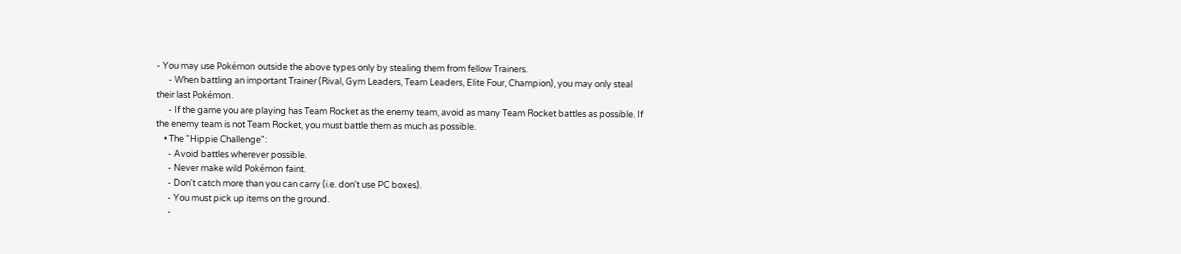- You may use Pokémon outside the above types only by stealing them from fellow Trainers.
      - When battling an important Trainer (Rival, Gym Leaders, Team Leaders, Elite Four, Champion), you may only steal their last Pokémon.
      - If the game you are playing has Team Rocket as the enemy team, avoid as many Team Rocket battles as possible. If the enemy team is not Team Rocket, you must battle them as much as possible.
    • The "Hippie Challenge":
      - Avoid battles wherever possible.
      - Never make wild Pokémon faint.
      - Don't catch more than you can carry (i.e. don't use PC boxes).
      - You must pick up items on the ground.
      -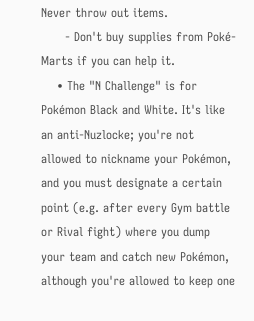Never throw out items.
      - Don't buy supplies from Poké-Marts if you can help it.
    • The "N Challenge" is for Pokémon Black and White. It's like an anti-Nuzlocke; you're not allowed to nickname your Pokémon, and you must designate a certain point (e.g. after every Gym battle or Rival fight) where you dump your team and catch new Pokémon, although you're allowed to keep one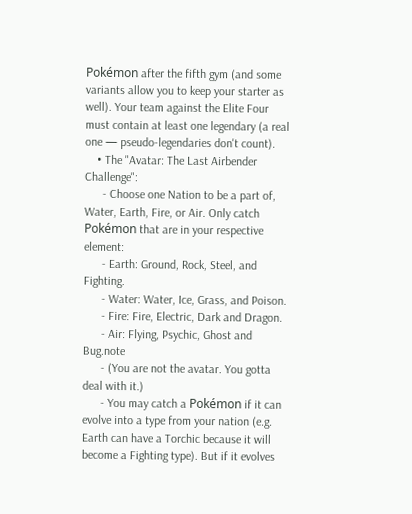Pokémon after the fifth gym (and some variants allow you to keep your starter as well). Your team against the Elite Four must contain at least one legendary (a real one — pseudo-legendaries don't count).
    • The "Avatar: The Last Airbender Challenge":
      - Choose one Nation to be a part of, Water, Earth, Fire, or Air. Only catch Pokémon that are in your respective element:
      - Earth: Ground, Rock, Steel, and Fighting.
      - Water: Water, Ice, Grass, and Poison.
      - Fire: Fire, Electric, Dark and Dragon.
      - Air: Flying, Psychic, Ghost and Bug.note
      - (You are not the avatar. You gotta deal with it.)
      - You may catch a Pokémon if it can evolve into a type from your nation (e.g. Earth can have a Torchic because it will become a Fighting type). But if it evolves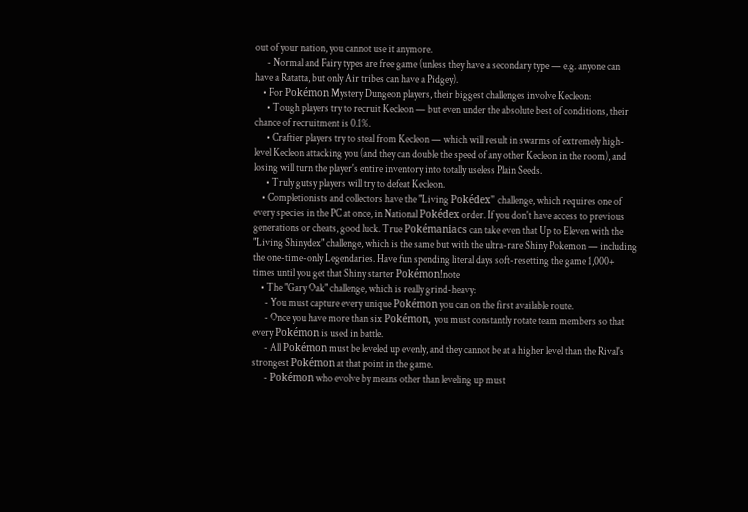out of your nation, you cannot use it anymore.
      - Normal and Fairy types are free game (unless they have a secondary type — e.g. anyone can have a Ratatta, but only Air tribes can have a Pidgey).
    • For Pokémon Mystery Dungeon players, their biggest challenges involve Kecleon:
      • Tough players try to recruit Kecleon — but even under the absolute best of conditions, their chance of recruitment is 0.1%.
      • Craftier players try to steal from Kecleon — which will result in swarms of extremely high-level Kecleon attacking you (and they can double the speed of any other Kecleon in the room), and losing will turn the player's entire inventory into totally useless Plain Seeds.
      • Truly gutsy players will try to defeat Kecleon.
    • Completionists and collectors have the "Living Pokédex" challenge, which requires one of every species in the PC at once, in National Pokédex order. If you don't have access to previous generations or cheats, good luck. True Pokémaniacs can take even that Up to Eleven with the "Living Shinydex" challenge, which is the same but with the ultra-rare Shiny Pokemon — including the one-time-only Legendaries. Have fun spending literal days soft-resetting the game 1,000+ times until you get that Shiny starter Pokémon!note
    • The "Gary Oak" challenge, which is really grind-heavy:
      - You must capture every unique Pokémon you can on the first available route.
      - Once you have more than six Pokémon, you must constantly rotate team members so that every Pokémon is used in battle.
      - All Pokémon must be leveled up evenly, and they cannot be at a higher level than the Rival's strongest Pokémon at that point in the game.
      - Pokémon who evolve by means other than leveling up must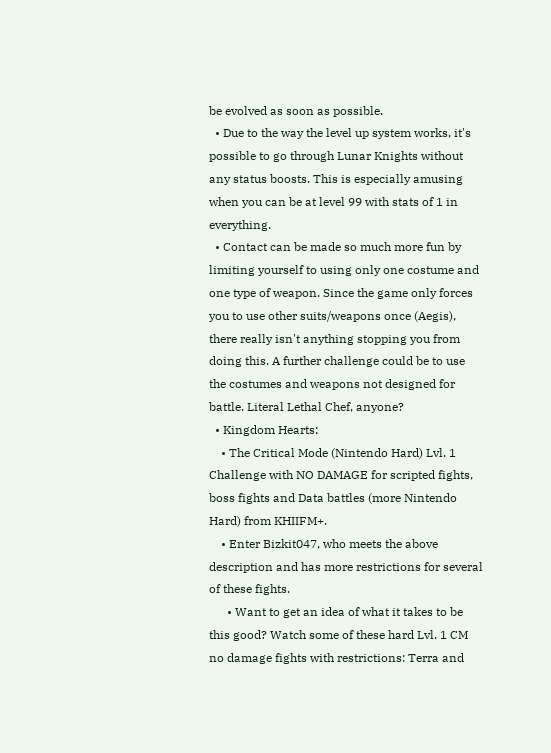be evolved as soon as possible.
  • Due to the way the level up system works, it's possible to go through Lunar Knights without any status boosts. This is especially amusing when you can be at level 99 with stats of 1 in everything.
  • Contact can be made so much more fun by limiting yourself to using only one costume and one type of weapon. Since the game only forces you to use other suits/weapons once (Aegis), there really isn't anything stopping you from doing this. A further challenge could be to use the costumes and weapons not designed for battle. Literal Lethal Chef, anyone?
  • Kingdom Hearts:
    • The Critical Mode (Nintendo Hard) Lvl. 1 Challenge with NO DAMAGE for scripted fights, boss fights and Data battles (more Nintendo Hard) from KHIIFM+.
    • Enter Bizkit047, who meets the above description and has more restrictions for several of these fights.
      • Want to get an idea of what it takes to be this good? Watch some of these hard Lvl. 1 CM no damage fights with restrictions: Terra and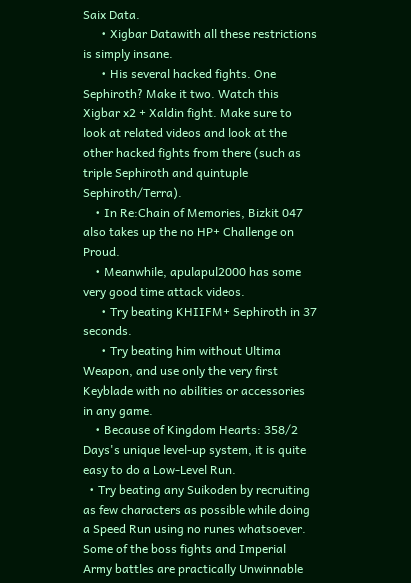Saix Data.
      • Xigbar Datawith all these restrictions is simply insane.
      • His several hacked fights. One Sephiroth? Make it two. Watch this Xigbar x2 + Xaldin fight. Make sure to look at related videos and look at the other hacked fights from there (such as triple Sephiroth and quintuple Sephiroth/Terra).
    • In Re:Chain of Memories, Bizkit 047 also takes up the no HP+ Challenge on Proud.
    • Meanwhile, apulapul2000 has some very good time attack videos.
      • Try beating KHIIFM+ Sephiroth in 37 seconds.
      • Try beating him without Ultima Weapon, and use only the very first Keyblade with no abilities or accessories in any game.
    • Because of Kingdom Hearts: 358/2 Days's unique level-up system, it is quite easy to do a Low-Level Run.
  • Try beating any Suikoden by recruiting as few characters as possible while doing a Speed Run using no runes whatsoever. Some of the boss fights and Imperial Army battles are practically Unwinnable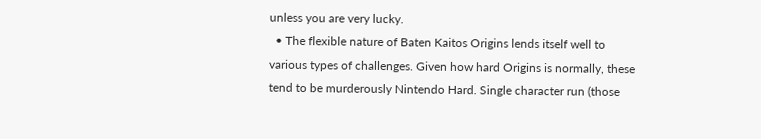unless you are very lucky.
  • The flexible nature of Baten Kaitos Origins lends itself well to various types of challenges. Given how hard Origins is normally, these tend to be murderously Nintendo Hard. Single character run (those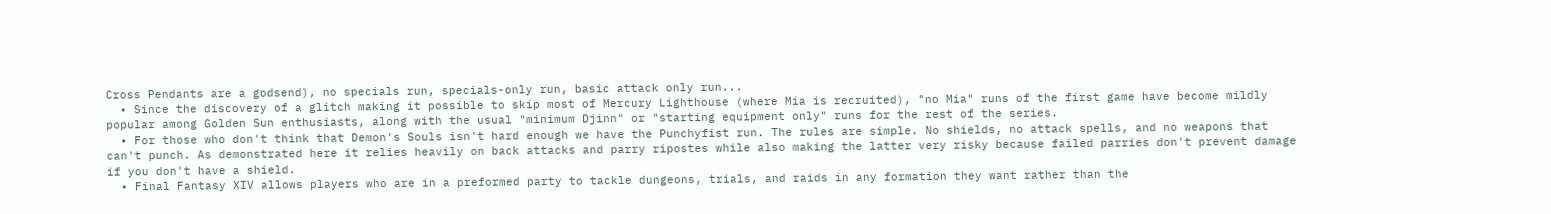Cross Pendants are a godsend), no specials run, specials-only run, basic attack only run...
  • Since the discovery of a glitch making it possible to skip most of Mercury Lighthouse (where Mia is recruited), "no Mia" runs of the first game have become mildly popular among Golden Sun enthusiasts, along with the usual "minimum Djinn" or "starting equipment only" runs for the rest of the series.
  • For those who don't think that Demon's Souls isn't hard enough we have the Punchyfist run. The rules are simple. No shields, no attack spells, and no weapons that can't punch. As demonstrated here it relies heavily on back attacks and parry ripostes while also making the latter very risky because failed parries don't prevent damage if you don't have a shield.
  • Final Fantasy XIV allows players who are in a preformed party to tackle dungeons, trials, and raids in any formation they want rather than the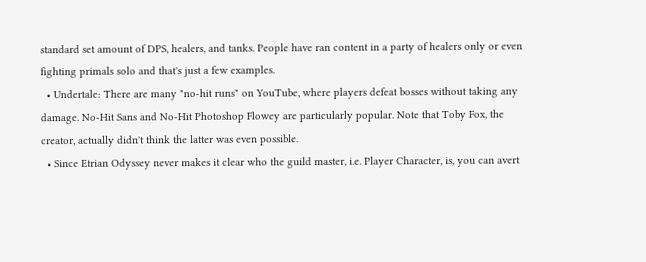standard set amount of DPS, healers, and tanks. People have ran content in a party of healers only or even fighting primals solo and that's just a few examples.
  • Undertale: There are many "no-hit runs" on YouTube, where players defeat bosses without taking any damage. No-Hit Sans and No-Hit Photoshop Flowey are particularly popular. Note that Toby Fox, the creator, actually didn't think the latter was even possible.
  • Since Etrian Odyssey never makes it clear who the guild master, i.e. Player Character, is, you can avert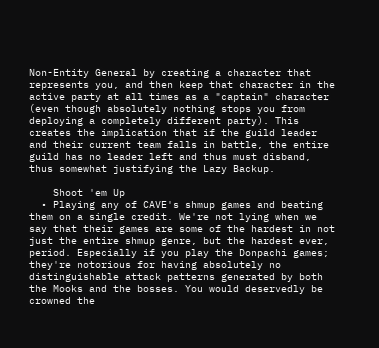Non-Entity General by creating a character that represents you, and then keep that character in the active party at all times as a "captain" character (even though absolutely nothing stops you from deploying a completely different party). This creates the implication that if the guild leader and their current team falls in battle, the entire guild has no leader left and thus must disband, thus somewhat justifying the Lazy Backup.

    Shoot 'em Up
  • Playing any of CAVE's shmup games and beating them on a single credit. We're not lying when we say that their games are some of the hardest in not just the entire shmup genre, but the hardest ever, period. Especially if you play the Donpachi games; they're notorious for having absolutely no distinguishable attack patterns generated by both the Mooks and the bosses. You would deservedly be crowned the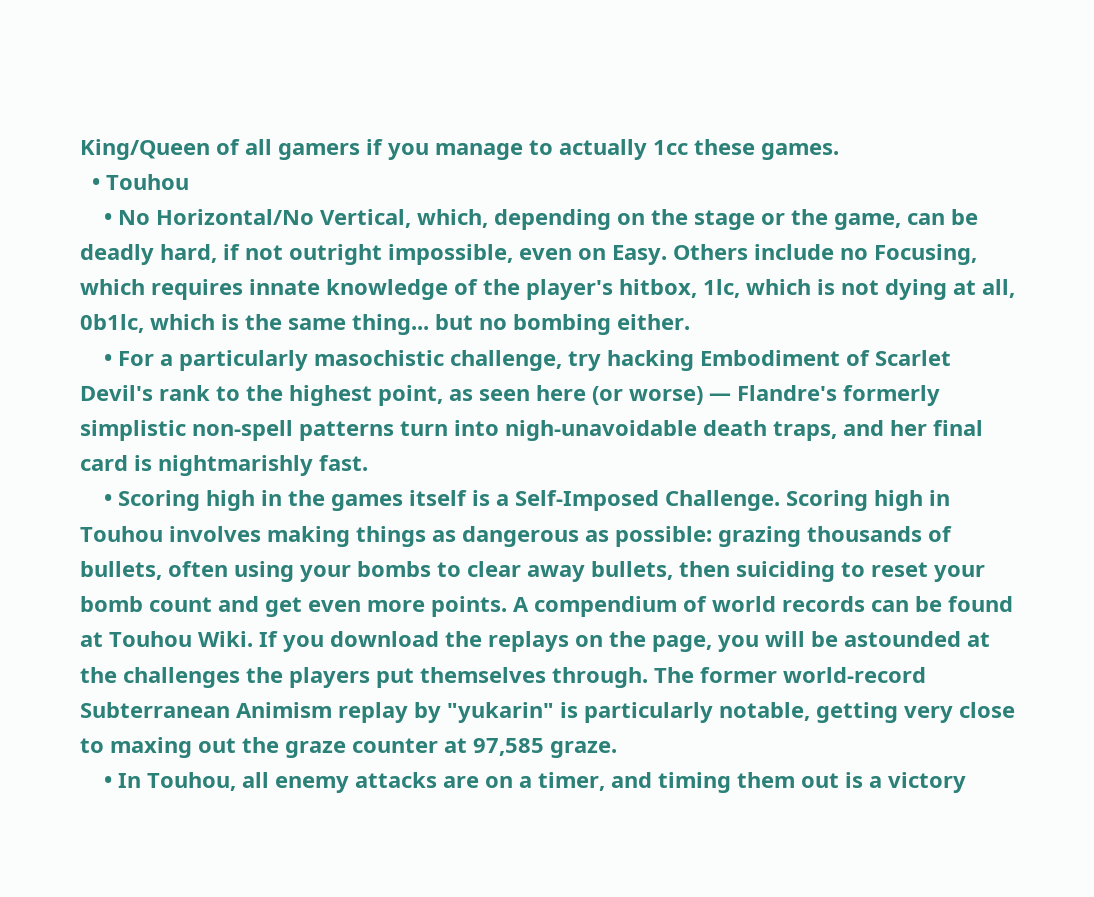King/Queen of all gamers if you manage to actually 1cc these games.
  • Touhou
    • No Horizontal/No Vertical, which, depending on the stage or the game, can be deadly hard, if not outright impossible, even on Easy. Others include no Focusing, which requires innate knowledge of the player's hitbox, 1lc, which is not dying at all, 0b1lc, which is the same thing... but no bombing either.
    • For a particularly masochistic challenge, try hacking Embodiment of Scarlet Devil's rank to the highest point, as seen here (or worse) — Flandre's formerly simplistic non-spell patterns turn into nigh-unavoidable death traps, and her final card is nightmarishly fast.
    • Scoring high in the games itself is a Self-Imposed Challenge. Scoring high in Touhou involves making things as dangerous as possible: grazing thousands of bullets, often using your bombs to clear away bullets, then suiciding to reset your bomb count and get even more points. A compendium of world records can be found at Touhou Wiki. If you download the replays on the page, you will be astounded at the challenges the players put themselves through. The former world-record Subterranean Animism replay by "yukarin" is particularly notable, getting very close to maxing out the graze counter at 97,585 graze.
    • In Touhou, all enemy attacks are on a timer, and timing them out is a victory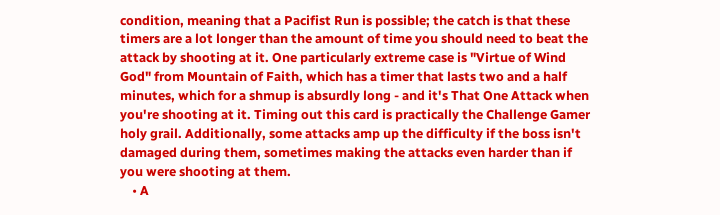condition, meaning that a Pacifist Run is possible; the catch is that these timers are a lot longer than the amount of time you should need to beat the attack by shooting at it. One particularly extreme case is "Virtue of Wind God" from Mountain of Faith, which has a timer that lasts two and a half minutes, which for a shmup is absurdly long - and it's That One Attack when you're shooting at it. Timing out this card is practically the Challenge Gamer holy grail. Additionally, some attacks amp up the difficulty if the boss isn't damaged during them, sometimes making the attacks even harder than if you were shooting at them.
    • A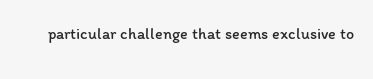particular challenge that seems exclusive to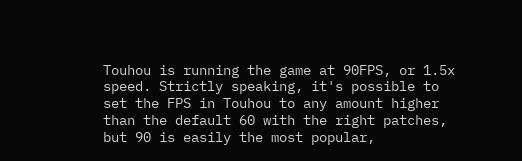Touhou is running the game at 90FPS, or 1.5x speed. Strictly speaking, it's possible to set the FPS in Touhou to any amount higher than the default 60 with the right patches, but 90 is easily the most popular,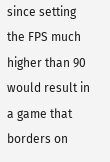since setting the FPS much higher than 90 would result in a game that borders on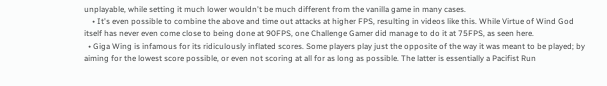unplayable, while setting it much lower wouldn't be much different from the vanilla game in many cases.
    • It's even possible to combine the above and time out attacks at higher FPS, resulting in videos like this. While Virtue of Wind God itself has never even come close to being done at 90FPS, one Challenge Gamer did manage to do it at 75FPS, as seen here.
  • Giga Wing is infamous for its ridiculously inflated scores. Some players play just the opposite of the way it was meant to be played; by aiming for the lowest score possible, or even not scoring at all for as long as possible. The latter is essentially a Pacifist Run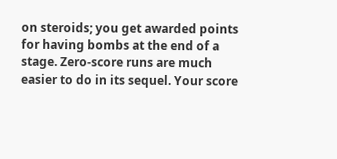on steroids; you get awarded points for having bombs at the end of a stage. Zero-score runs are much easier to do in its sequel. Your score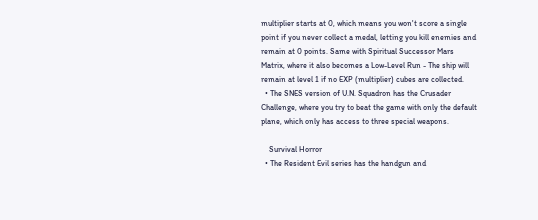multiplier starts at 0, which means you won't score a single point if you never collect a medal, letting you kill enemies and remain at 0 points. Same with Spiritual Successor Mars Matrix, where it also becomes a Low-Level Run - The ship will remain at level 1 if no EXP (multiplier) cubes are collected.
  • The SNES version of U.N. Squadron has the Crusader Challenge, where you try to beat the game with only the default plane, which only has access to three special weapons.

    Survival Horror
  • The Resident Evil series has the handgun and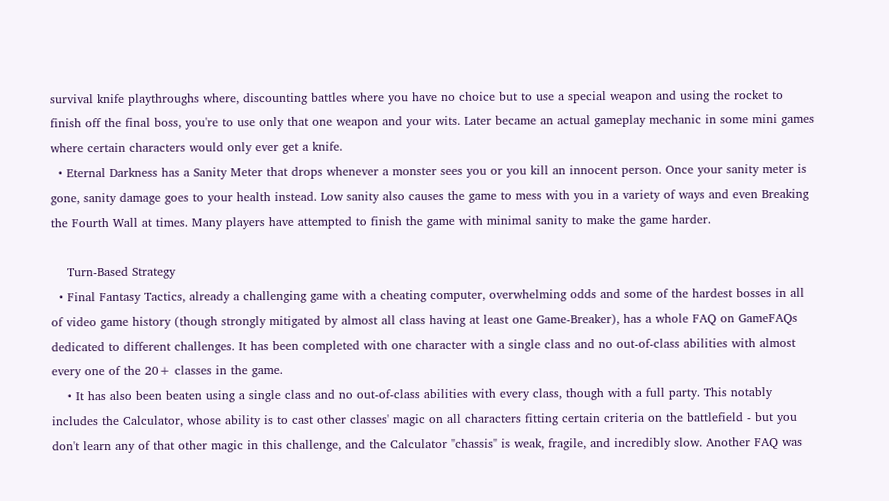survival knife playthroughs where, discounting battles where you have no choice but to use a special weapon and using the rocket to finish off the final boss, you're to use only that one weapon and your wits. Later became an actual gameplay mechanic in some mini games where certain characters would only ever get a knife.
  • Eternal Darkness has a Sanity Meter that drops whenever a monster sees you or you kill an innocent person. Once your sanity meter is gone, sanity damage goes to your health instead. Low sanity also causes the game to mess with you in a variety of ways and even Breaking the Fourth Wall at times. Many players have attempted to finish the game with minimal sanity to make the game harder.

    Turn-Based Strategy
  • Final Fantasy Tactics, already a challenging game with a cheating computer, overwhelming odds and some of the hardest bosses in all of video game history (though strongly mitigated by almost all class having at least one Game-Breaker), has a whole FAQ on GameFAQs dedicated to different challenges. It has been completed with one character with a single class and no out-of-class abilities with almost every one of the 20+ classes in the game.
    • It has also been beaten using a single class and no out-of-class abilities with every class, though with a full party. This notably includes the Calculator, whose ability is to cast other classes' magic on all characters fitting certain criteria on the battlefield - but you don't learn any of that other magic in this challenge, and the Calculator "chassis" is weak, fragile, and incredibly slow. Another FAQ was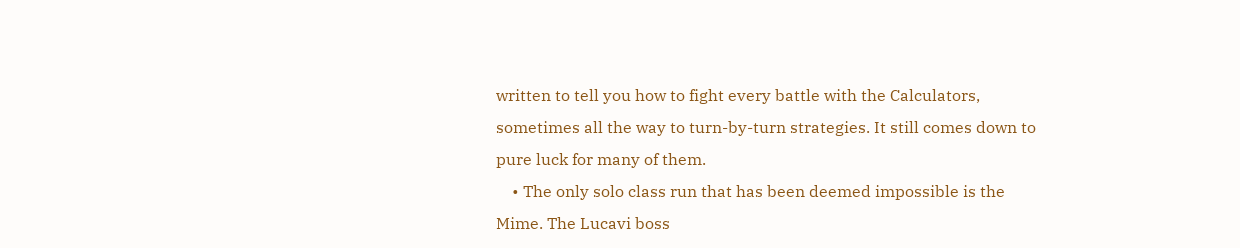written to tell you how to fight every battle with the Calculators, sometimes all the way to turn-by-turn strategies. It still comes down to pure luck for many of them.
    • The only solo class run that has been deemed impossible is the Mime. The Lucavi boss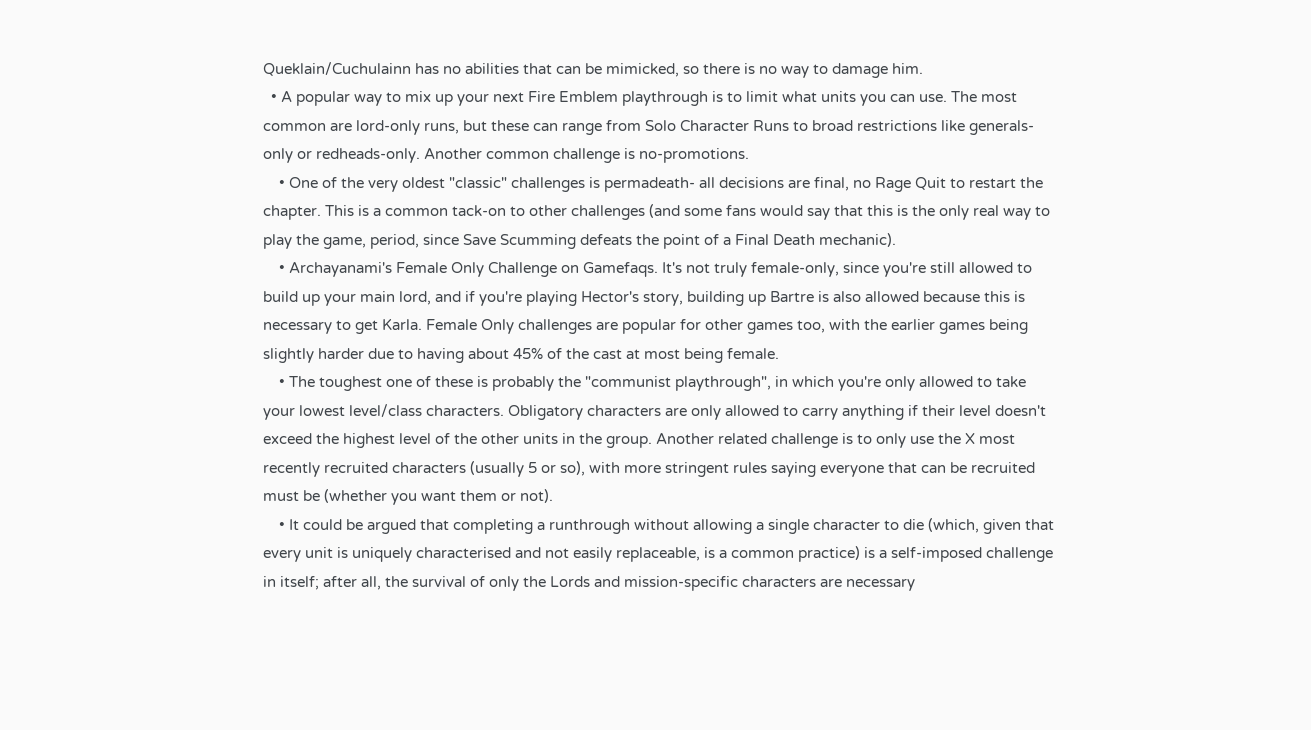Queklain/Cuchulainn has no abilities that can be mimicked, so there is no way to damage him.
  • A popular way to mix up your next Fire Emblem playthrough is to limit what units you can use. The most common are lord-only runs, but these can range from Solo Character Runs to broad restrictions like generals-only or redheads-only. Another common challenge is no-promotions.
    • One of the very oldest "classic" challenges is permadeath- all decisions are final, no Rage Quit to restart the chapter. This is a common tack-on to other challenges (and some fans would say that this is the only real way to play the game, period, since Save Scumming defeats the point of a Final Death mechanic).
    • Archayanami's Female Only Challenge on Gamefaqs. It's not truly female-only, since you're still allowed to build up your main lord, and if you're playing Hector's story, building up Bartre is also allowed because this is necessary to get Karla. Female Only challenges are popular for other games too, with the earlier games being slightly harder due to having about 45% of the cast at most being female.
    • The toughest one of these is probably the "communist playthrough", in which you're only allowed to take your lowest level/class characters. Obligatory characters are only allowed to carry anything if their level doesn't exceed the highest level of the other units in the group. Another related challenge is to only use the X most recently recruited characters (usually 5 or so), with more stringent rules saying everyone that can be recruited must be (whether you want them or not).
    • It could be argued that completing a runthrough without allowing a single character to die (which, given that every unit is uniquely characterised and not easily replaceable, is a common practice) is a self-imposed challenge in itself; after all, the survival of only the Lords and mission-specific characters are necessary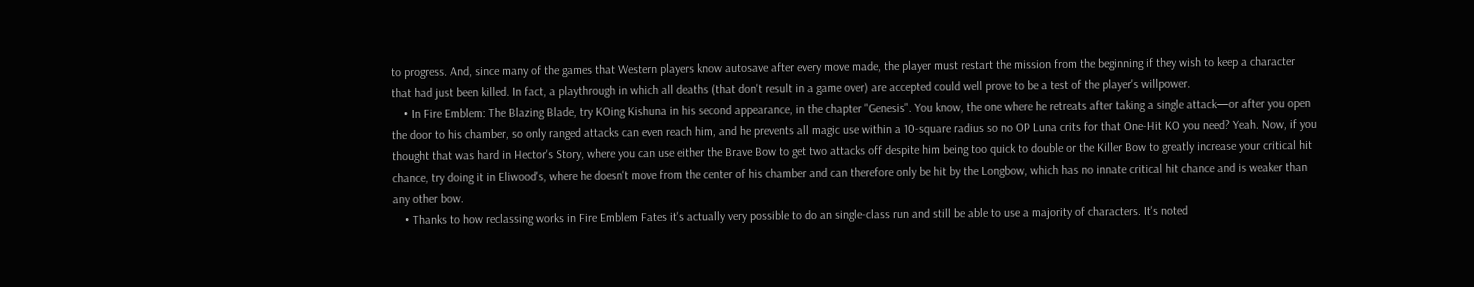to progress. And, since many of the games that Western players know autosave after every move made, the player must restart the mission from the beginning if they wish to keep a character that had just been killed. In fact, a playthrough in which all deaths (that don't result in a game over) are accepted could well prove to be a test of the player's willpower.
    • In Fire Emblem: The Blazing Blade, try KOing Kishuna in his second appearance, in the chapter "Genesis". You know, the one where he retreats after taking a single attack—or after you open the door to his chamber, so only ranged attacks can even reach him, and he prevents all magic use within a 10-square radius so no OP Luna crits for that One-Hit KO you need? Yeah. Now, if you thought that was hard in Hector's Story, where you can use either the Brave Bow to get two attacks off despite him being too quick to double or the Killer Bow to greatly increase your critical hit chance, try doing it in Eliwood's, where he doesn't move from the center of his chamber and can therefore only be hit by the Longbow, which has no innate critical hit chance and is weaker than any other bow.
    • Thanks to how reclassing works in Fire Emblem Fates it's actually very possible to do an single-class run and still be able to use a majority of characters. It's noted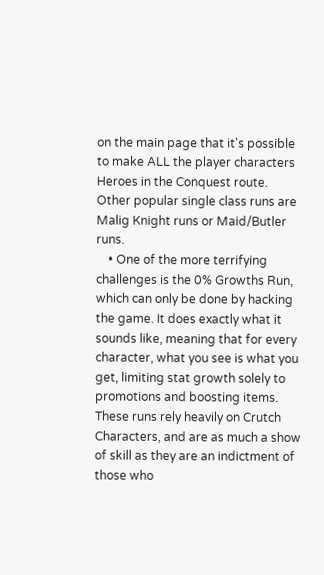on the main page that it's possible to make ALL the player characters Heroes in the Conquest route. Other popular single class runs are Malig Knight runs or Maid/Butler runs.
    • One of the more terrifying challenges is the 0% Growths Run, which can only be done by hacking the game. It does exactly what it sounds like, meaning that for every character, what you see is what you get, limiting stat growth solely to promotions and boosting items. These runs rely heavily on Crutch Characters, and are as much a show of skill as they are an indictment of those who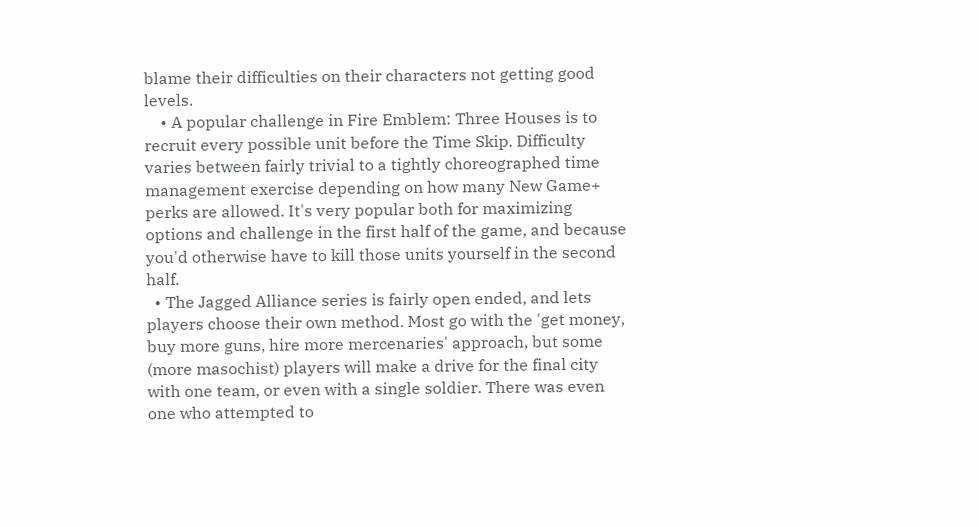blame their difficulties on their characters not getting good levels.
    • A popular challenge in Fire Emblem: Three Houses is to recruit every possible unit before the Time Skip. Difficulty varies between fairly trivial to a tightly choreographed time management exercise depending on how many New Game+ perks are allowed. It's very popular both for maximizing options and challenge in the first half of the game, and because you'd otherwise have to kill those units yourself in the second half.
  • The Jagged Alliance series is fairly open ended, and lets players choose their own method. Most go with the 'get money, buy more guns, hire more mercenaries' approach, but some (more masochist) players will make a drive for the final city with one team, or even with a single soldier. There was even one who attempted to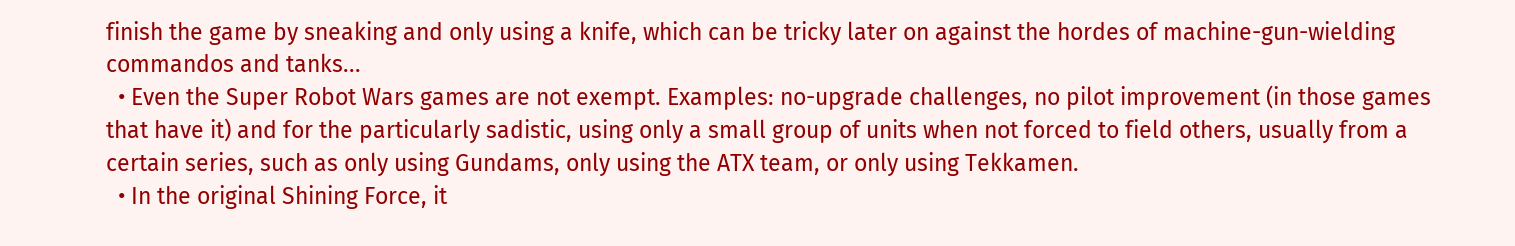finish the game by sneaking and only using a knife, which can be tricky later on against the hordes of machine-gun-wielding commandos and tanks...
  • Even the Super Robot Wars games are not exempt. Examples: no-upgrade challenges, no pilot improvement (in those games that have it) and for the particularly sadistic, using only a small group of units when not forced to field others, usually from a certain series, such as only using Gundams, only using the ATX team, or only using Tekkamen.
  • In the original Shining Force, it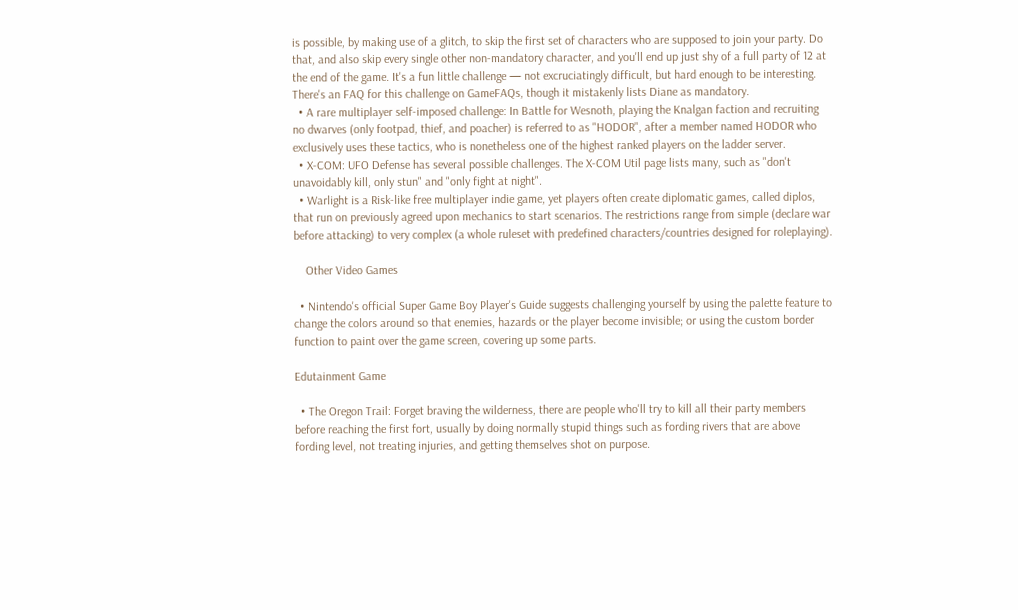is possible, by making use of a glitch, to skip the first set of characters who are supposed to join your party. Do that, and also skip every single other non-mandatory character, and you'll end up just shy of a full party of 12 at the end of the game. It's a fun little challenge — not excruciatingly difficult, but hard enough to be interesting. There's an FAQ for this challenge on GameFAQs, though it mistakenly lists Diane as mandatory.
  • A rare multiplayer self-imposed challenge: In Battle for Wesnoth, playing the Knalgan faction and recruiting no dwarves (only footpad, thief, and poacher) is referred to as "HODOR", after a member named HODOR who exclusively uses these tactics, who is nonetheless one of the highest ranked players on the ladder server.
  • X-COM: UFO Defense has several possible challenges. The X-COM Util page lists many, such as "don't unavoidably kill, only stun" and "only fight at night".
  • Warlight is a Risk-like free multiplayer indie game, yet players often create diplomatic games, called diplos, that run on previously agreed upon mechanics to start scenarios. The restrictions range from simple (declare war before attacking) to very complex (a whole ruleset with predefined characters/countries designed for roleplaying).

    Other Video Games

  • Nintendo's official Super Game Boy Player's Guide suggests challenging yourself by using the palette feature to change the colors around so that enemies, hazards or the player become invisible; or using the custom border function to paint over the game screen, covering up some parts.

Edutainment Game

  • The Oregon Trail: Forget braving the wilderness, there are people who'll try to kill all their party members before reaching the first fort, usually by doing normally stupid things such as fording rivers that are above fording level, not treating injuries, and getting themselves shot on purpose.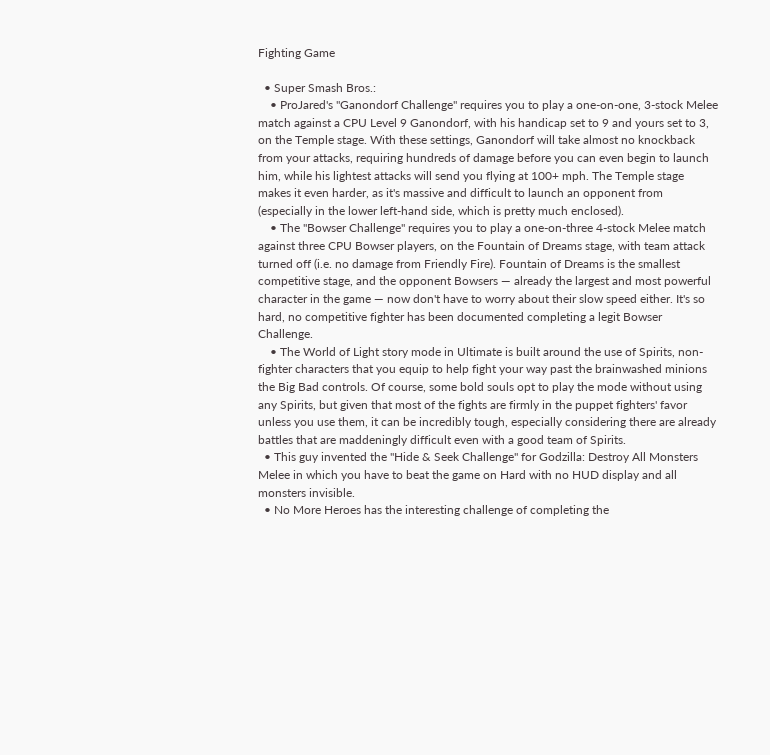Fighting Game

  • Super Smash Bros.:
    • ProJared's "Ganondorf Challenge" requires you to play a one-on-one, 3-stock Melee match against a CPU Level 9 Ganondorf, with his handicap set to 9 and yours set to 3, on the Temple stage. With these settings, Ganondorf will take almost no knockback from your attacks, requiring hundreds of damage before you can even begin to launch him, while his lightest attacks will send you flying at 100+ mph. The Temple stage makes it even harder, as it's massive and difficult to launch an opponent from (especially in the lower left-hand side, which is pretty much enclosed).
    • The "Bowser Challenge" requires you to play a one-on-three 4-stock Melee match against three CPU Bowser players, on the Fountain of Dreams stage, with team attack turned off (i.e. no damage from Friendly Fire). Fountain of Dreams is the smallest competitive stage, and the opponent Bowsers — already the largest and most powerful character in the game — now don't have to worry about their slow speed either. It's so hard, no competitive fighter has been documented completing a legit Bowser Challenge.
    • The World of Light story mode in Ultimate is built around the use of Spirits, non-fighter characters that you equip to help fight your way past the brainwashed minions the Big Bad controls. Of course, some bold souls opt to play the mode without using any Spirits, but given that most of the fights are firmly in the puppet fighters' favor unless you use them, it can be incredibly tough, especially considering there are already battles that are maddeningly difficult even with a good team of Spirits.
  • This guy invented the "Hide & Seek Challenge" for Godzilla: Destroy All Monsters Melee in which you have to beat the game on Hard with no HUD display and all monsters invisible.
  • No More Heroes has the interesting challenge of completing the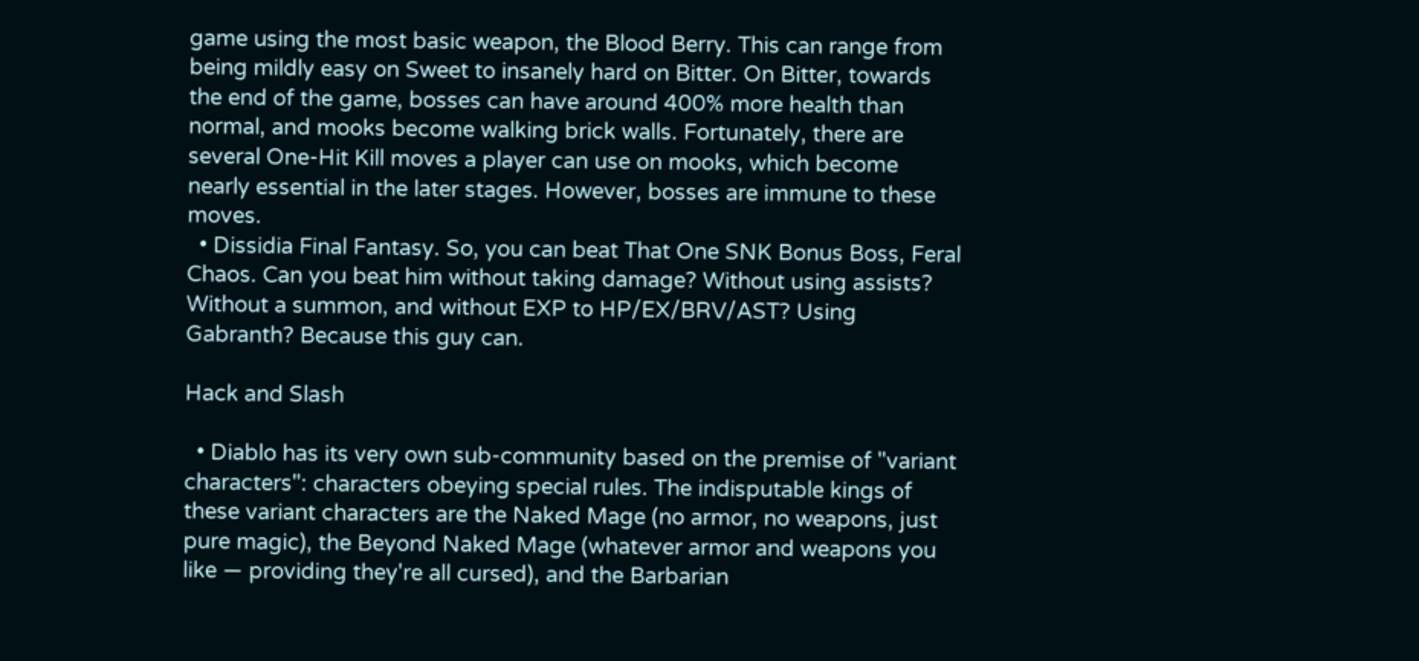game using the most basic weapon, the Blood Berry. This can range from being mildly easy on Sweet to insanely hard on Bitter. On Bitter, towards the end of the game, bosses can have around 400% more health than normal, and mooks become walking brick walls. Fortunately, there are several One-Hit Kill moves a player can use on mooks, which become nearly essential in the later stages. However, bosses are immune to these moves.
  • Dissidia Final Fantasy. So, you can beat That One SNK Bonus Boss, Feral Chaos. Can you beat him without taking damage? Without using assists? Without a summon, and without EXP to HP/EX/BRV/AST? Using Gabranth? Because this guy can.

Hack and Slash

  • Diablo has its very own sub-community based on the premise of "variant characters": characters obeying special rules. The indisputable kings of these variant characters are the Naked Mage (no armor, no weapons, just pure magic), the Beyond Naked Mage (whatever armor and weapons you like — providing they're all cursed), and the Barbarian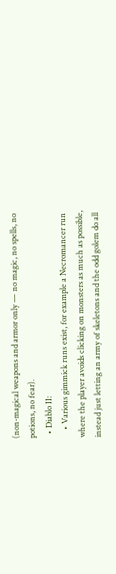(non-magical weapons and armor only — no magic, no spells, no potions, no fear).
  • Diablo II:
    • Various gimmick runs exist, for example a Necromancer run where the player avoids clicking on monsters as much as possible, instead just letting an army of skeletons and the odd golem do all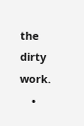the dirty work.
    •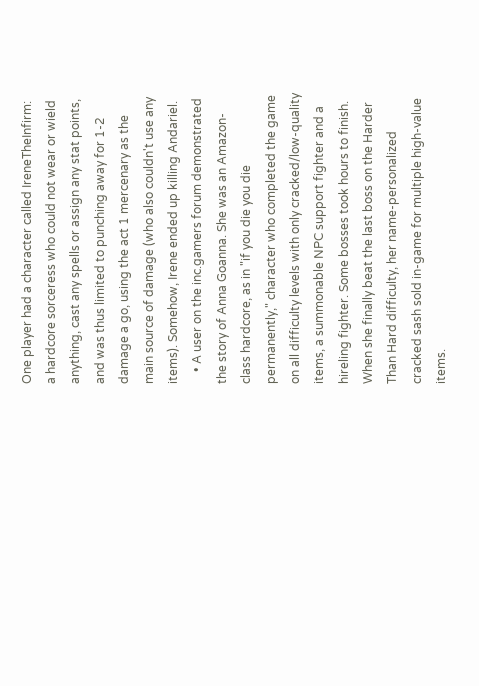One player had a character called IreneTheInfirm: a hardcore sorceress who could not wear or wield anything, cast any spells or assign any stat points, and was thus limited to punching away for 1-2 damage a go, using the act 1 mercenary as the main source of damage (who also couldn't use any items). Somehow, Irene ended up killing Andariel.
    • A user on the inc.gamers forum demonstrated the story of Anna Goanna. She was an Amazon-class hardcore, as in "if you die you die permanently," character who completed the game on all difficulty levels with only cracked/low-quality items, a summonable NPC support fighter and a hireling fighter. Some bosses took hours to finish. When she finally beat the last boss on the Harder Than Hard difficulty, her name-personalized cracked sash sold in-game for multiple high-value items.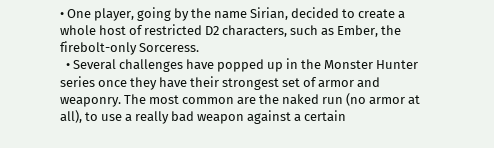• One player, going by the name Sirian, decided to create a whole host of restricted D2 characters, such as Ember, the firebolt-only Sorceress.
  • Several challenges have popped up in the Monster Hunter series once they have their strongest set of armor and weaponry. The most common are the naked run (no armor at all), to use a really bad weapon against a certain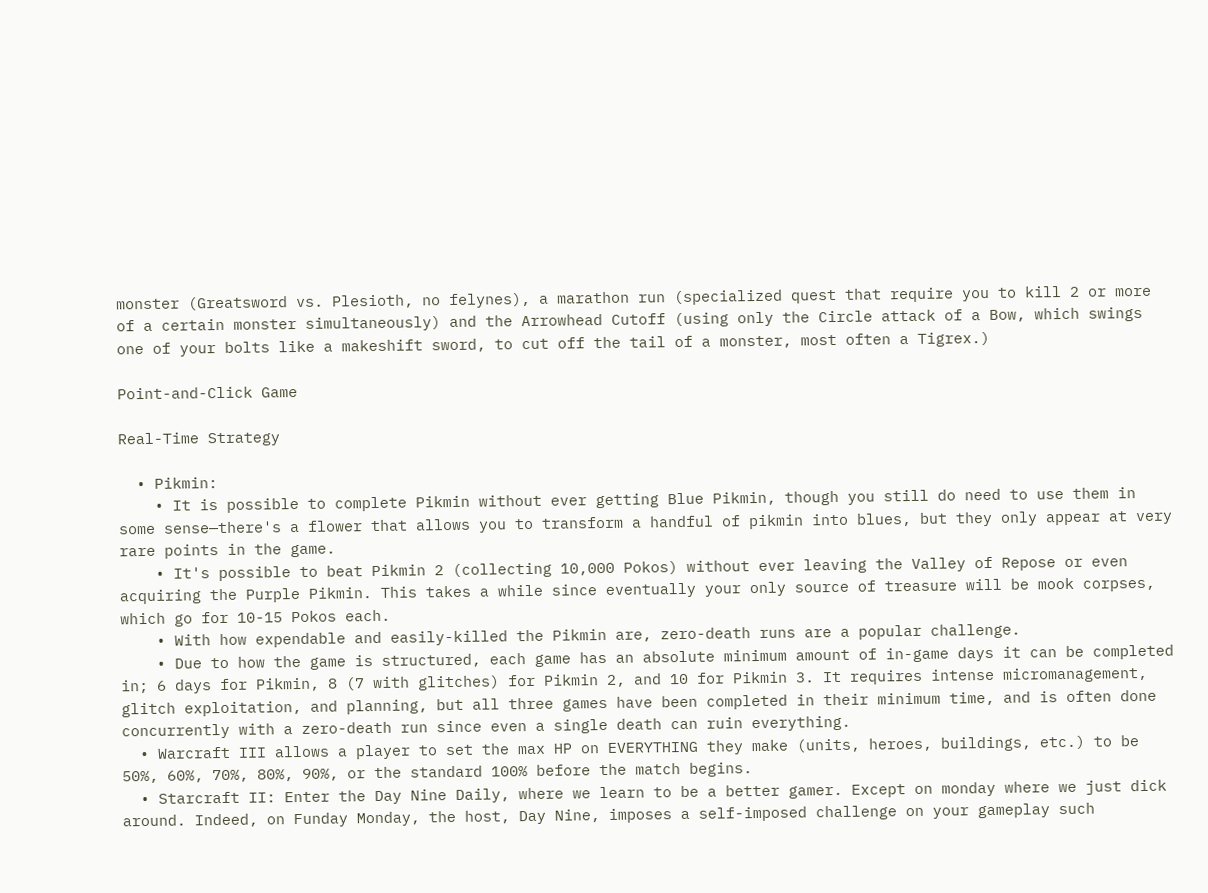monster (Greatsword vs. Plesioth, no felynes), a marathon run (specialized quest that require you to kill 2 or more of a certain monster simultaneously) and the Arrowhead Cutoff (using only the Circle attack of a Bow, which swings one of your bolts like a makeshift sword, to cut off the tail of a monster, most often a Tigrex.)

Point-and-Click Game

Real-Time Strategy

  • Pikmin:
    • It is possible to complete Pikmin without ever getting Blue Pikmin, though you still do need to use them in some sense—there's a flower that allows you to transform a handful of pikmin into blues, but they only appear at very rare points in the game.
    • It's possible to beat Pikmin 2 (collecting 10,000 Pokos) without ever leaving the Valley of Repose or even acquiring the Purple Pikmin. This takes a while since eventually your only source of treasure will be mook corpses, which go for 10-15 Pokos each.
    • With how expendable and easily-killed the Pikmin are, zero-death runs are a popular challenge.
    • Due to how the game is structured, each game has an absolute minimum amount of in-game days it can be completed in; 6 days for Pikmin, 8 (7 with glitches) for Pikmin 2, and 10 for Pikmin 3. It requires intense micromanagement, glitch exploitation, and planning, but all three games have been completed in their minimum time, and is often done concurrently with a zero-death run since even a single death can ruin everything.
  • Warcraft III allows a player to set the max HP on EVERYTHING they make (units, heroes, buildings, etc.) to be 50%, 60%, 70%, 80%, 90%, or the standard 100% before the match begins.
  • Starcraft II: Enter the Day Nine Daily, where we learn to be a better gamer. Except on monday where we just dick around. Indeed, on Funday Monday, the host, Day Nine, imposes a self-imposed challenge on your gameplay such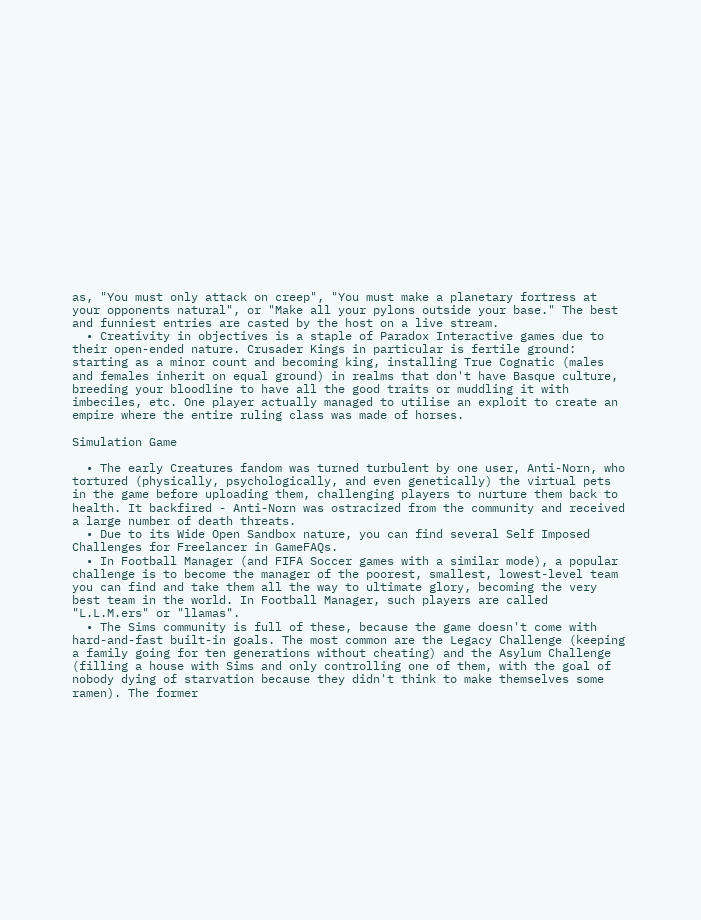as, "You must only attack on creep", "You must make a planetary fortress at your opponents natural", or "Make all your pylons outside your base." The best and funniest entries are casted by the host on a live stream.
  • Creativity in objectives is a staple of Paradox Interactive games due to their open-ended nature. Crusader Kings in particular is fertile ground: starting as a minor count and becoming king, installing True Cognatic (males and females inherit on equal ground) in realms that don't have Basque culture, breeding your bloodline to have all the good traits or muddling it with imbeciles, etc. One player actually managed to utilise an exploit to create an empire where the entire ruling class was made of horses.

Simulation Game

  • The early Creatures fandom was turned turbulent by one user, Anti-Norn, who tortured (physically, psychologically, and even genetically) the virtual pets in the game before uploading them, challenging players to nurture them back to health. It backfired - Anti-Norn was ostracized from the community and received a large number of death threats.
  • Due to its Wide Open Sandbox nature, you can find several Self Imposed Challenges for Freelancer in GameFAQs.
  • In Football Manager (and FIFA Soccer games with a similar mode), a popular challenge is to become the manager of the poorest, smallest, lowest-level team you can find and take them all the way to ultimate glory, becoming the very best team in the world. In Football Manager, such players are called "L.L.M.ers" or "llamas".
  • The Sims community is full of these, because the game doesn't come with hard-and-fast built-in goals. The most common are the Legacy Challenge (keeping a family going for ten generations without cheating) and the Asylum Challenge (filling a house with Sims and only controlling one of them, with the goal of nobody dying of starvation because they didn't think to make themselves some ramen). The former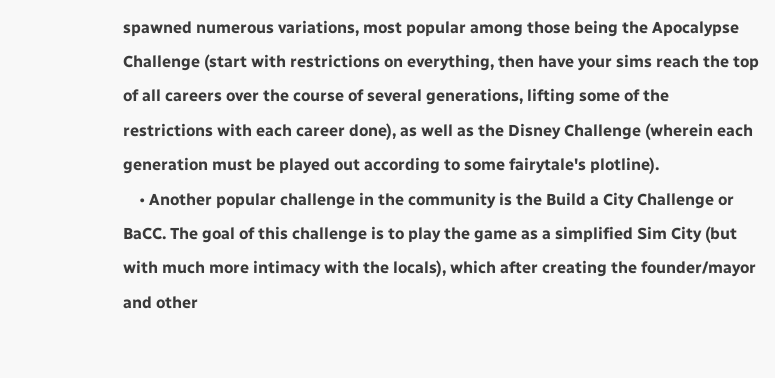spawned numerous variations, most popular among those being the Apocalypse Challenge (start with restrictions on everything, then have your sims reach the top of all careers over the course of several generations, lifting some of the restrictions with each career done), as well as the Disney Challenge (wherein each generation must be played out according to some fairytale's plotline).
    • Another popular challenge in the community is the Build a City Challenge or BaCC. The goal of this challenge is to play the game as a simplified Sim City (but with much more intimacy with the locals), which after creating the founder/mayor and other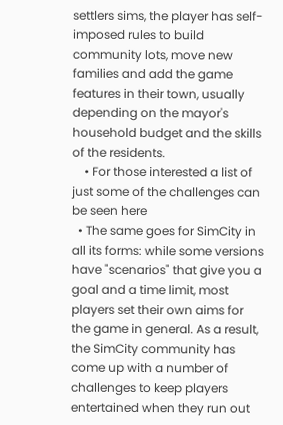settlers sims, the player has self-imposed rules to build community lots, move new families and add the game features in their town, usually depending on the mayor's household budget and the skills of the residents.
    • For those interested a list of just some of the challenges can be seen here
  • The same goes for SimCity in all its forms: while some versions have "scenarios" that give you a goal and a time limit, most players set their own aims for the game in general. As a result, the SimCity community has come up with a number of challenges to keep players entertained when they run out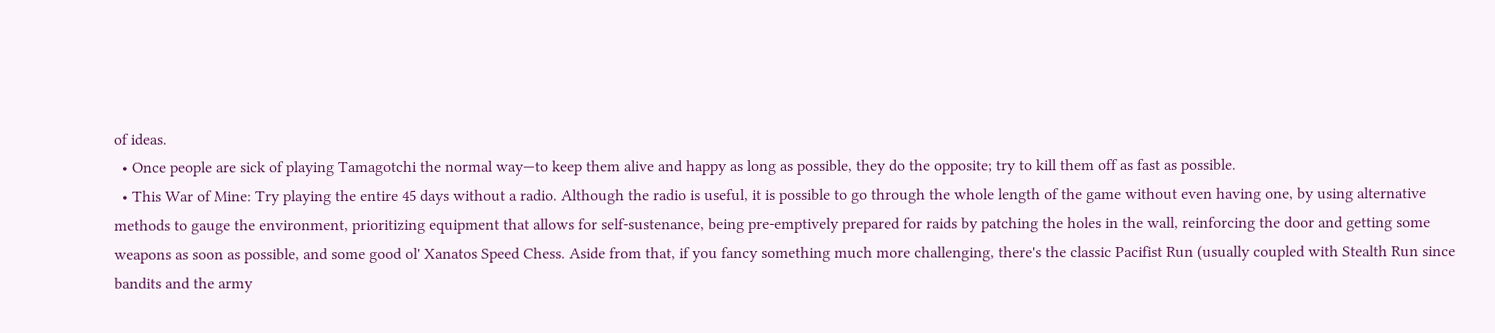of ideas.
  • Once people are sick of playing Tamagotchi the normal way—to keep them alive and happy as long as possible, they do the opposite; try to kill them off as fast as possible.
  • This War of Mine: Try playing the entire 45 days without a radio. Although the radio is useful, it is possible to go through the whole length of the game without even having one, by using alternative methods to gauge the environment, prioritizing equipment that allows for self-sustenance, being pre-emptively prepared for raids by patching the holes in the wall, reinforcing the door and getting some weapons as soon as possible, and some good ol' Xanatos Speed Chess. Aside from that, if you fancy something much more challenging, there's the classic Pacifist Run (usually coupled with Stealth Run since bandits and the army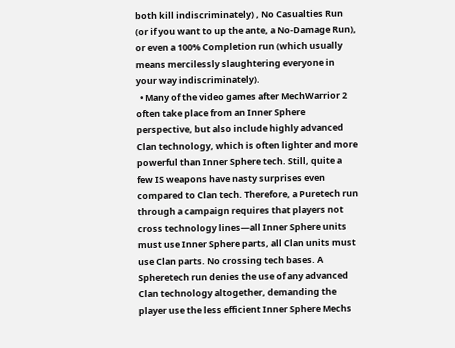both kill indiscriminately) , No Casualties Run (or if you want to up the ante, a No-Damage Run), or even a 100% Completion run (which usually means mercilessly slaughtering everyone in your way indiscriminately).
  • Many of the video games after MechWarrior 2 often take place from an Inner Sphere perspective, but also include highly advanced Clan technology, which is often lighter and more powerful than Inner Sphere tech. Still, quite a few IS weapons have nasty surprises even compared to Clan tech. Therefore, a Puretech run through a campaign requires that players not cross technology lines—all Inner Sphere units must use Inner Sphere parts, all Clan units must use Clan parts. No crossing tech bases. A Spheretech run denies the use of any advanced Clan technology altogether, demanding the player use the less efficient Inner Sphere Mechs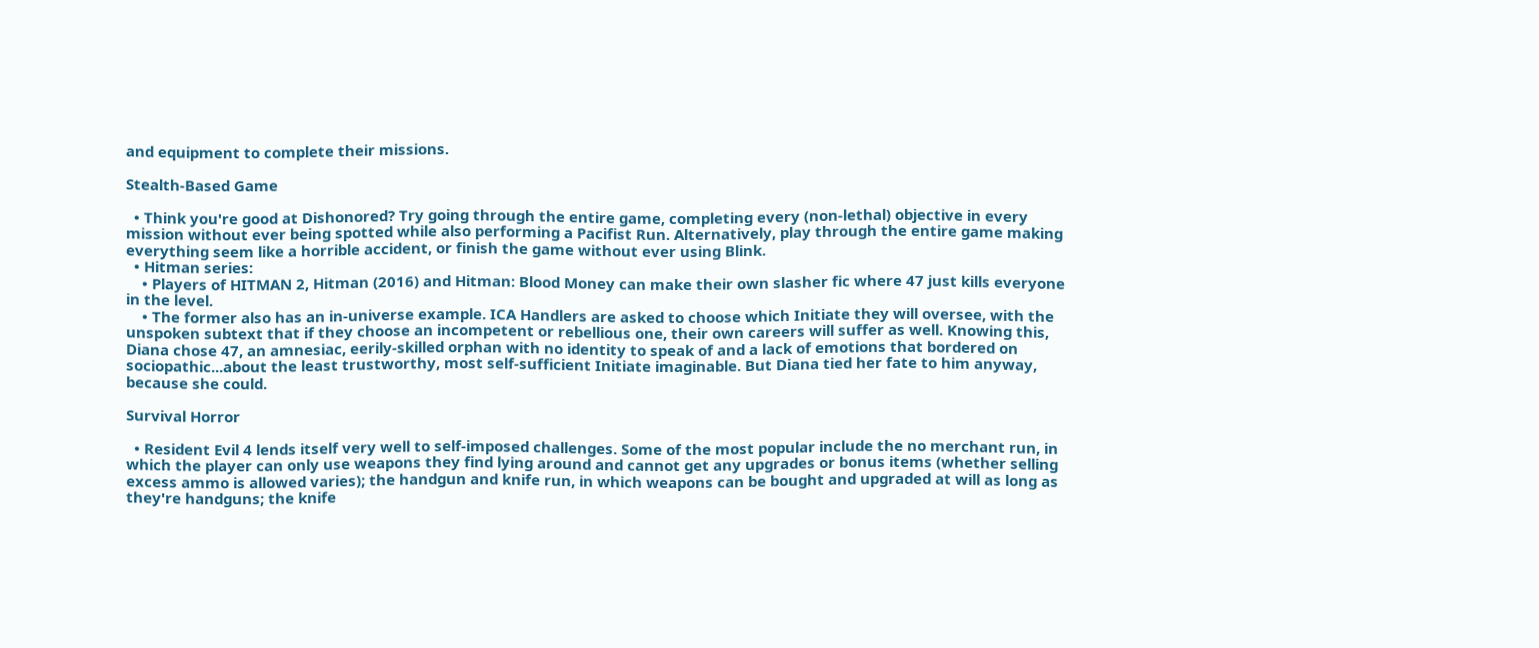and equipment to complete their missions.

Stealth-Based Game

  • Think you're good at Dishonored? Try going through the entire game, completing every (non-lethal) objective in every mission without ever being spotted while also performing a Pacifist Run. Alternatively, play through the entire game making everything seem like a horrible accident, or finish the game without ever using Blink.
  • Hitman series:
    • Players of HITMAN 2, Hitman (2016) and Hitman: Blood Money can make their own slasher fic where 47 just kills everyone in the level.
    • The former also has an in-universe example. ICA Handlers are asked to choose which Initiate they will oversee, with the unspoken subtext that if they choose an incompetent or rebellious one, their own careers will suffer as well. Knowing this, Diana chose 47, an amnesiac, eerily-skilled orphan with no identity to speak of and a lack of emotions that bordered on sociopathic...about the least trustworthy, most self-sufficient Initiate imaginable. But Diana tied her fate to him anyway, because she could.

Survival Horror

  • Resident Evil 4 lends itself very well to self-imposed challenges. Some of the most popular include the no merchant run, in which the player can only use weapons they find lying around and cannot get any upgrades or bonus items (whether selling excess ammo is allowed varies); the handgun and knife run, in which weapons can be bought and upgraded at will as long as they're handguns; the knife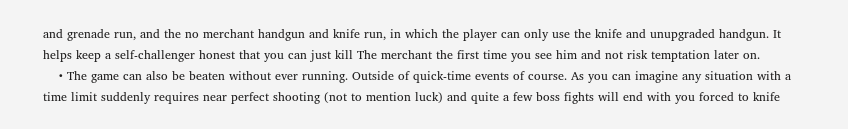and grenade run, and the no merchant handgun and knife run, in which the player can only use the knife and unupgraded handgun. It helps keep a self-challenger honest that you can just kill The merchant the first time you see him and not risk temptation later on.
    • The game can also be beaten without ever running. Outside of quick-time events of course. As you can imagine any situation with a time limit suddenly requires near perfect shooting (not to mention luck) and quite a few boss fights will end with you forced to knife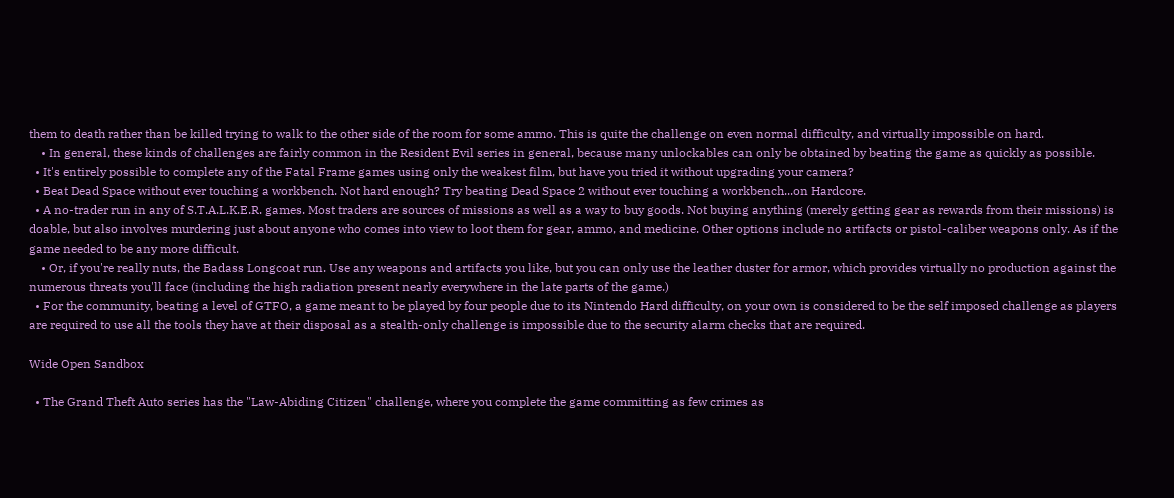them to death rather than be killed trying to walk to the other side of the room for some ammo. This is quite the challenge on even normal difficulty, and virtually impossible on hard.
    • In general, these kinds of challenges are fairly common in the Resident Evil series in general, because many unlockables can only be obtained by beating the game as quickly as possible.
  • It's entirely possible to complete any of the Fatal Frame games using only the weakest film, but have you tried it without upgrading your camera?
  • Beat Dead Space without ever touching a workbench. Not hard enough? Try beating Dead Space 2 without ever touching a workbench...on Hardcore.
  • A no-trader run in any of S.T.A.L.K.E.R. games. Most traders are sources of missions as well as a way to buy goods. Not buying anything (merely getting gear as rewards from their missions) is doable, but also involves murdering just about anyone who comes into view to loot them for gear, ammo, and medicine. Other options include no artifacts or pistol-caliber weapons only. As if the game needed to be any more difficult.
    • Or, if you're really nuts, the Badass Longcoat run. Use any weapons and artifacts you like, but you can only use the leather duster for armor, which provides virtually no production against the numerous threats you'll face (including the high radiation present nearly everywhere in the late parts of the game.)
  • For the community, beating a level of GTFO, a game meant to be played by four people due to its Nintendo Hard difficulty, on your own is considered to be the self imposed challenge as players are required to use all the tools they have at their disposal as a stealth-only challenge is impossible due to the security alarm checks that are required.

Wide Open Sandbox

  • The Grand Theft Auto series has the "Law-Abiding Citizen" challenge, where you complete the game committing as few crimes as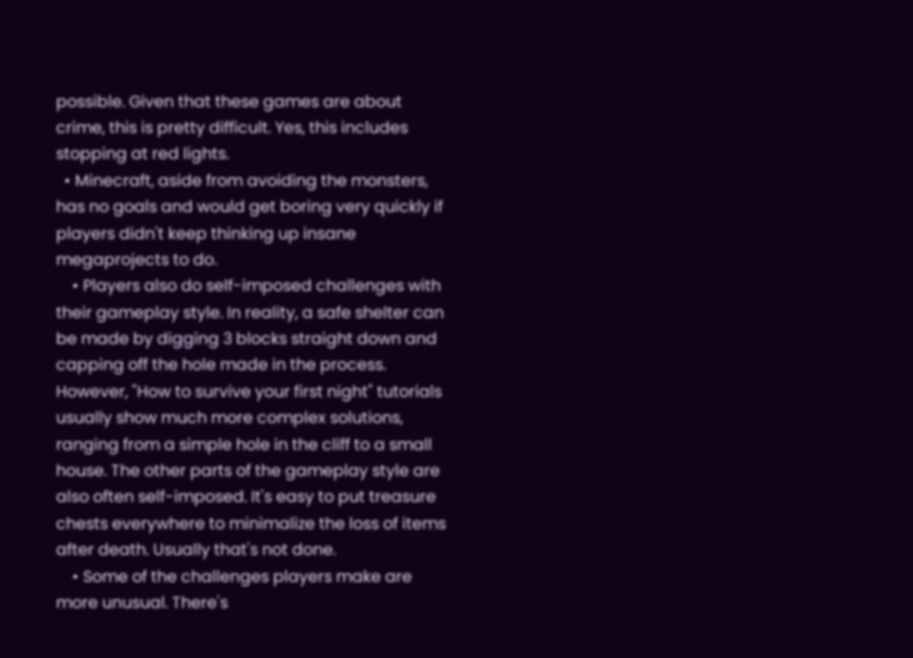possible. Given that these games are about crime, this is pretty difficult. Yes, this includes stopping at red lights.
  • Minecraft, aside from avoiding the monsters, has no goals and would get boring very quickly if players didn't keep thinking up insane megaprojects to do.
    • Players also do self-imposed challenges with their gameplay style. In reality, a safe shelter can be made by digging 3 blocks straight down and capping off the hole made in the process. However, "How to survive your first night" tutorials usually show much more complex solutions, ranging from a simple hole in the cliff to a small house. The other parts of the gameplay style are also often self-imposed. It's easy to put treasure chests everywhere to minimalize the loss of items after death. Usually that's not done.
    • Some of the challenges players make are more unusual. There's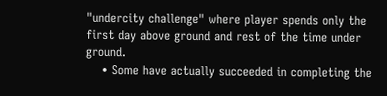"undercity challenge" where player spends only the first day above ground and rest of the time under ground.
    • Some have actually succeeded in completing the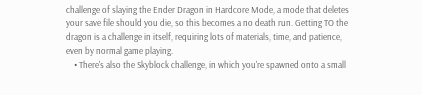challenge of slaying the Ender Dragon in Hardcore Mode, a mode that deletes your save file should you die, so this becomes a no death run. Getting TO the dragon is a challenge in itself, requiring lots of materials, time, and patience, even by normal game playing.
    • There's also the Skyblock challenge, in which you're spawned onto a small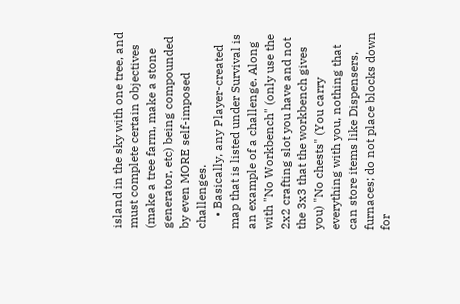island in the sky with one tree, and must complete certain objectives (make a tree farm, make a stone generator, etc) being compounded by even MORE self-imposed challenges.
    • Basically, any Player-created map that is listed under Survival is an example of a challenge. Along with "No Workbench" (only use the 2x2 crafting slot you have and not the 3x3 that the workbench gives you) "No chests" (You carry everything with you, nothing that can store items like Dispensers, furnaces; do not place blocks down for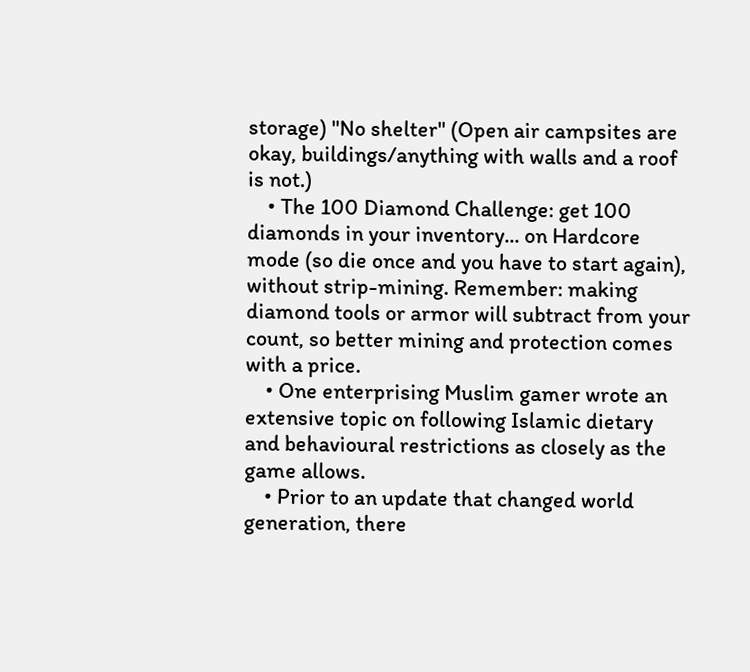storage) "No shelter" (Open air campsites are okay, buildings/anything with walls and a roof is not.)
    • The 100 Diamond Challenge: get 100 diamonds in your inventory... on Hardcore mode (so die once and you have to start again), without strip-mining. Remember: making diamond tools or armor will subtract from your count, so better mining and protection comes with a price.
    • One enterprising Muslim gamer wrote an extensive topic on following Islamic dietary and behavioural restrictions as closely as the game allows.
    • Prior to an update that changed world generation, there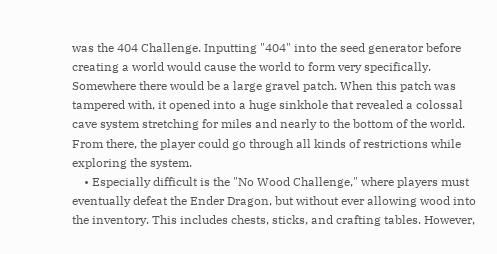was the 404 Challenge. Inputting "404" into the seed generator before creating a world would cause the world to form very specifically. Somewhere there would be a large gravel patch. When this patch was tampered with, it opened into a huge sinkhole that revealed a colossal cave system stretching for miles and nearly to the bottom of the world. From there, the player could go through all kinds of restrictions while exploring the system.
    • Especially difficult is the "No Wood Challenge," where players must eventually defeat the Ender Dragon, but without ever allowing wood into the inventory. This includes chests, sticks, and crafting tables. However,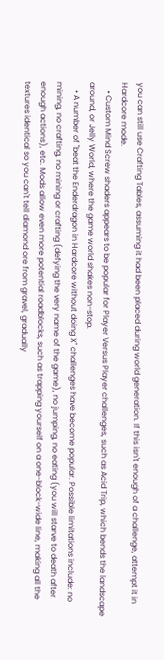you can still use Crafting Tables, assuming it had been placed during world generation. If this isn't enough of a challenge, attempt it in Hardcore mode.
    • Custom Mind Screw shaders appears to be popular for Player Versus Player challenges, such as Acid Trip, which bends the landscape around, or Jelly World, where the game world shakes non-stop.
    • A number of "beat the Enderdragon in Hardcore without doing X" challenges have become popular. Possible limitations include: no mining, no crafting, no mining or crafting (defying the very name of the game), no jumping, no eating (you will starve to death after enough actions), etc. Mods allow even more potential roadblocks, such as trapping yourself on a one-block-wide line, making all the textures identical so you can't tell diamond ore from gravel, gradually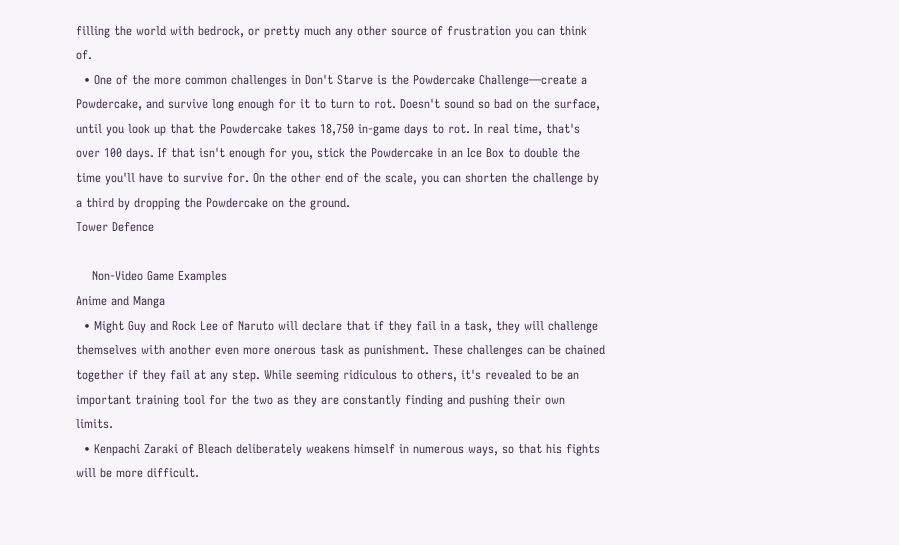filling the world with bedrock, or pretty much any other source of frustration you can think of.
  • One of the more common challenges in Don't Starve is the Powdercake Challenge—create a Powdercake, and survive long enough for it to turn to rot. Doesn't sound so bad on the surface, until you look up that the Powdercake takes 18,750 in-game days to rot. In real time, that's over 100 days. If that isn't enough for you, stick the Powdercake in an Ice Box to double the time you'll have to survive for. On the other end of the scale, you can shorten the challenge by a third by dropping the Powdercake on the ground.
Tower Defence

    Non-Video Game Examples
Anime and Manga
  • Might Guy and Rock Lee of Naruto will declare that if they fail in a task, they will challenge themselves with another even more onerous task as punishment. These challenges can be chained together if they fail at any step. While seeming ridiculous to others, it's revealed to be an important training tool for the two as they are constantly finding and pushing their own limits.
  • Kenpachi Zaraki of Bleach deliberately weakens himself in numerous ways, so that his fights will be more difficult.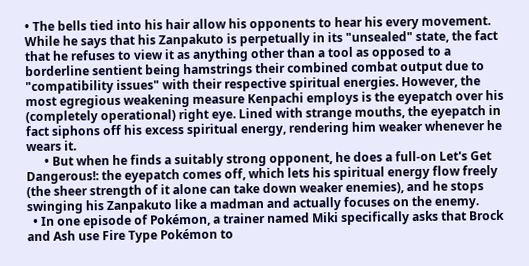• The bells tied into his hair allow his opponents to hear his every movement. While he says that his Zanpakuto is perpetually in its "unsealed" state, the fact that he refuses to view it as anything other than a tool as opposed to a borderline sentient being hamstrings their combined combat output due to "compatibility issues" with their respective spiritual energies. However, the most egregious weakening measure Kenpachi employs is the eyepatch over his (completely operational) right eye. Lined with strange mouths, the eyepatch in fact siphons off his excess spiritual energy, rendering him weaker whenever he wears it.
      • But when he finds a suitably strong opponent, he does a full-on Let's Get Dangerous!: the eyepatch comes off, which lets his spiritual energy flow freely (the sheer strength of it alone can take down weaker enemies), and he stops swinging his Zanpakuto like a madman and actually focuses on the enemy.
  • In one episode of Pokémon, a trainer named Miki specifically asks that Brock and Ash use Fire Type Pokémon to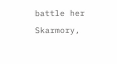battle her Skarmory,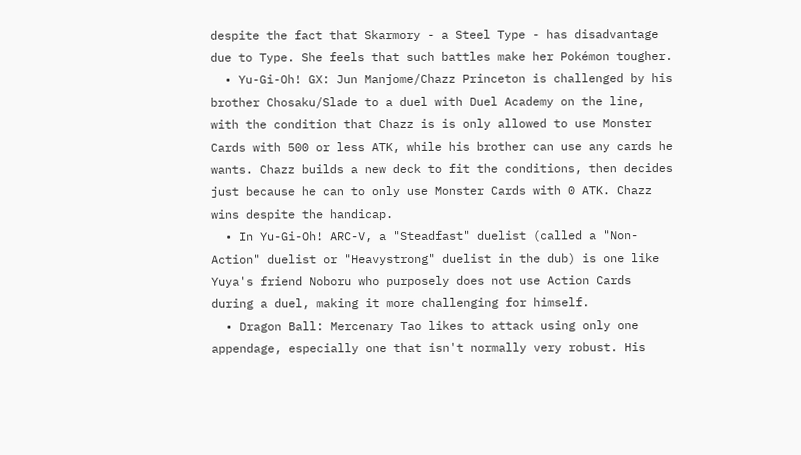despite the fact that Skarmory - a Steel Type - has disadvantage due to Type. She feels that such battles make her Pokémon tougher.
  • Yu-Gi-Oh! GX: Jun Manjome/Chazz Princeton is challenged by his brother Chosaku/Slade to a duel with Duel Academy on the line, with the condition that Chazz is is only allowed to use Monster Cards with 500 or less ATK, while his brother can use any cards he wants. Chazz builds a new deck to fit the conditions, then decides just because he can to only use Monster Cards with 0 ATK. Chazz wins despite the handicap.
  • In Yu-Gi-Oh! ARC-V, a "Steadfast" duelist (called a "Non-Action" duelist or "Heavystrong" duelist in the dub) is one like Yuya's friend Noboru who purposely does not use Action Cards during a duel, making it more challenging for himself.
  • Dragon Ball: Mercenary Tao likes to attack using only one appendage, especially one that isn't normally very robust. His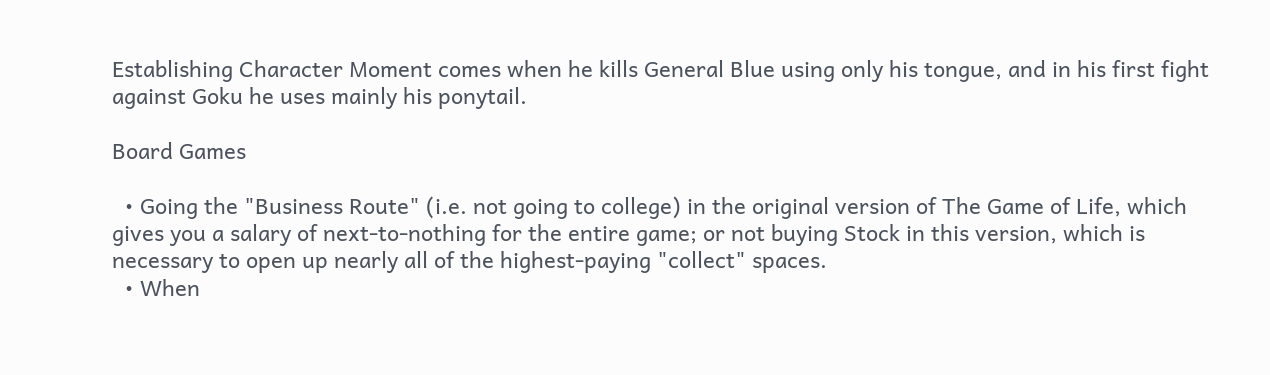Establishing Character Moment comes when he kills General Blue using only his tongue, and in his first fight against Goku he uses mainly his ponytail.

Board Games

  • Going the "Business Route" (i.e. not going to college) in the original version of The Game of Life, which gives you a salary of next-to-nothing for the entire game; or not buying Stock in this version, which is necessary to open up nearly all of the highest-paying "collect" spaces.
  • When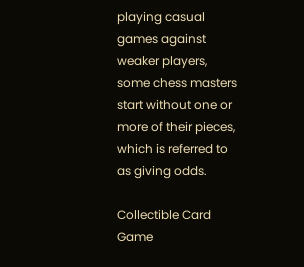playing casual games against weaker players, some chess masters start without one or more of their pieces, which is referred to as giving odds.

Collectible Card Game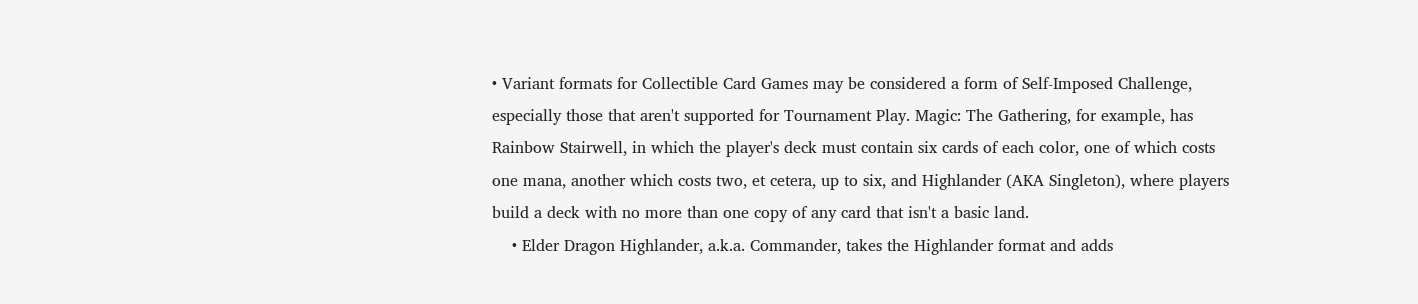• Variant formats for Collectible Card Games may be considered a form of Self-Imposed Challenge, especially those that aren't supported for Tournament Play. Magic: The Gathering, for example, has Rainbow Stairwell, in which the player's deck must contain six cards of each color, one of which costs one mana, another which costs two, et cetera, up to six, and Highlander (AKA Singleton), where players build a deck with no more than one copy of any card that isn't a basic land.
    • Elder Dragon Highlander, a.k.a. Commander, takes the Highlander format and adds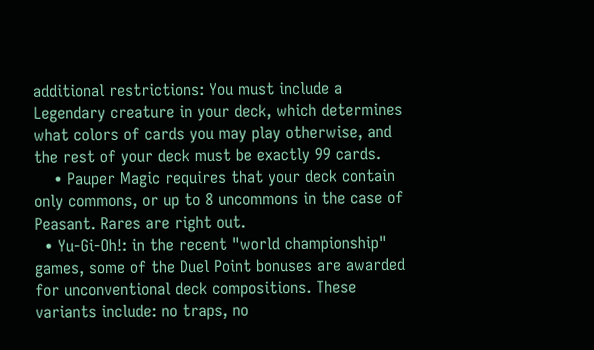additional restrictions: You must include a Legendary creature in your deck, which determines what colors of cards you may play otherwise, and the rest of your deck must be exactly 99 cards.
    • Pauper Magic requires that your deck contain only commons, or up to 8 uncommons in the case of Peasant. Rares are right out.
  • Yu-Gi-Oh!: in the recent "world championship" games, some of the Duel Point bonuses are awarded for unconventional deck compositions. These variants include: no traps, no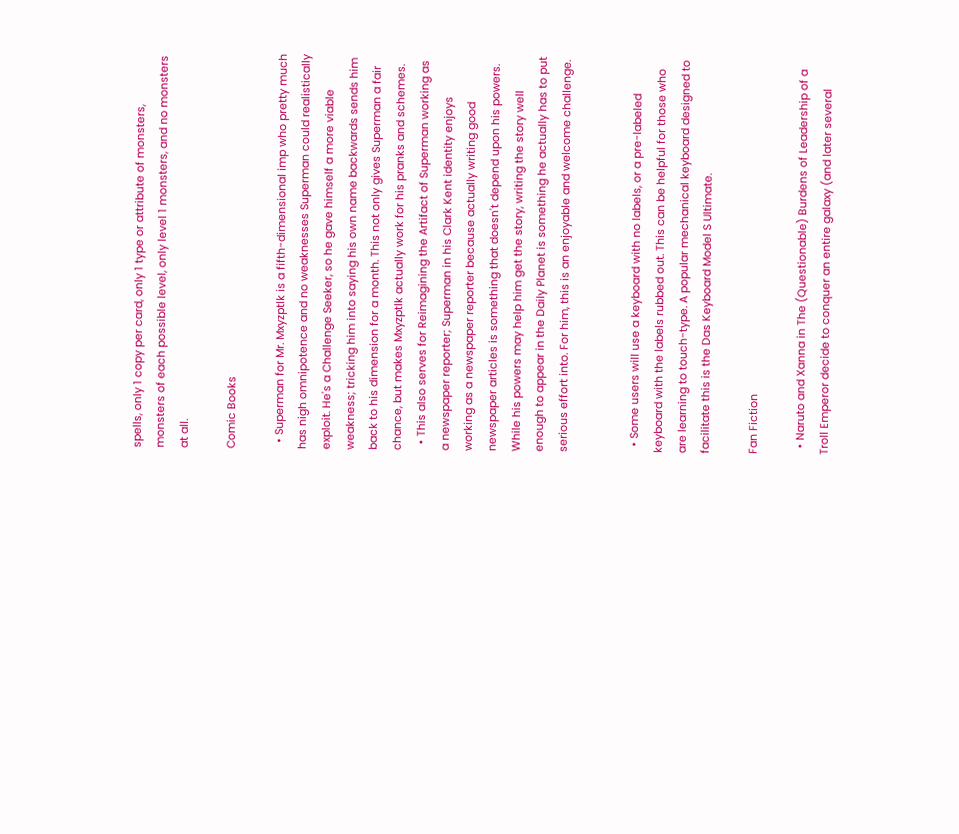spells, only 1 copy per card, only 1 type or attribute of monsters, monsters of each possible level, only level 1 monsters, and no monsters at all.

Comic Books

  • Superman for Mr. Mxyzptlk is a fifth-dimensional imp who pretty much has nigh omnipotence and no weaknesses Superman could realistically exploit. He's a Challenge Seeker, so he gave himself a more viable weakness; tricking him into saying his own name backwards sends him back to his dimension for a month. This not only gives Superman a fair chance, but makes Mxyzptlk actually work for his pranks and schemes.
  • This also serves for Reimagining the Artifact of Superman working as a newspaper reporter; Superman in his Clark Kent identity enjoys working as a newspaper reporter because actually writing good newspaper articles is something that doesn't depend upon his powers. While his powers may help him get the story, writing the story well enough to appear in the Daily Planet is something he actually has to put serious effort into. For him, this is an enjoyable and welcome challenge.


  • Some users will use a keyboard with no labels, or a pre-labeled keyboard with the labels rubbed out. This can be helpful for those who are learning to touch-type. A popular mechanical keyboard designed to facilitate this is the Das Keyboard Model S Ultimate.

Fan Fiction

  • Naruto and Xanna in The (Questionable) Burdens of Leadership of a Troll Emperor decide to conquer an entire galaxy (and later several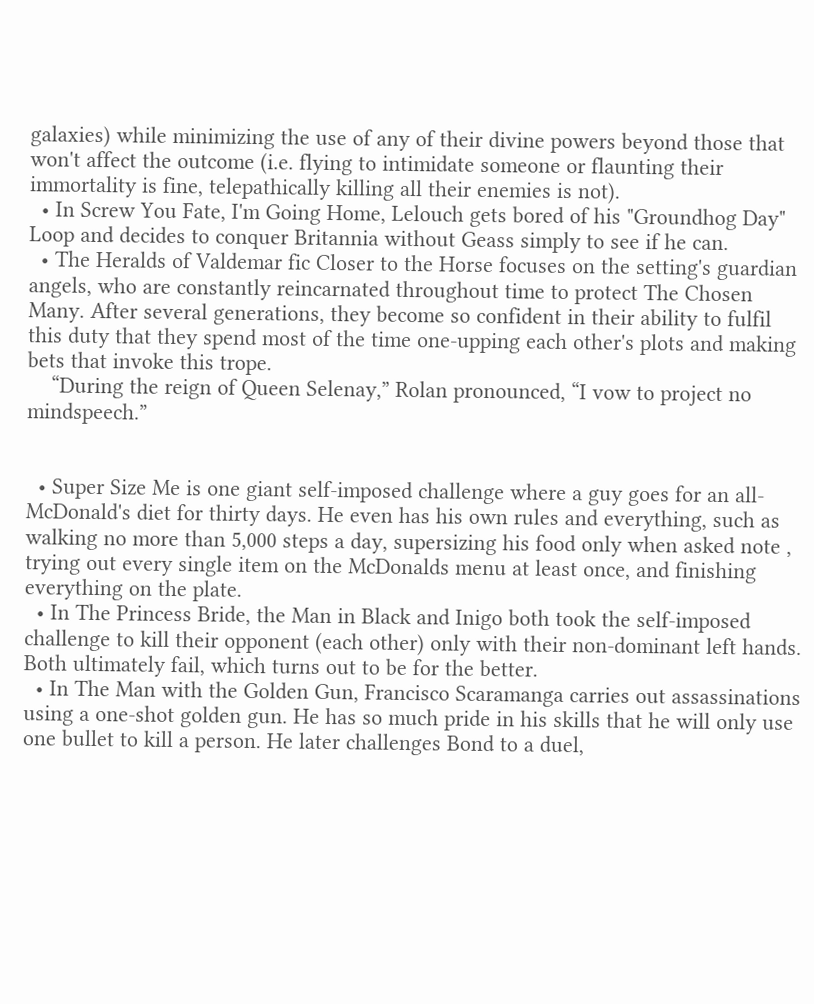galaxies) while minimizing the use of any of their divine powers beyond those that won't affect the outcome (i.e. flying to intimidate someone or flaunting their immortality is fine, telepathically killing all their enemies is not).
  • In Screw You Fate, I'm Going Home, Lelouch gets bored of his "Groundhog Day" Loop and decides to conquer Britannia without Geass simply to see if he can.
  • The Heralds of Valdemar fic Closer to the Horse focuses on the setting's guardian angels, who are constantly reincarnated throughout time to protect The Chosen Many. After several generations, they become so confident in their ability to fulfil this duty that they spend most of the time one-upping each other's plots and making bets that invoke this trope.
    “During the reign of Queen Selenay,” Rolan pronounced, “I vow to project no mindspeech.”


  • Super Size Me is one giant self-imposed challenge where a guy goes for an all-McDonald's diet for thirty days. He even has his own rules and everything, such as walking no more than 5,000 steps a day, supersizing his food only when asked note , trying out every single item on the McDonalds menu at least once, and finishing everything on the plate.
  • In The Princess Bride, the Man in Black and Inigo both took the self-imposed challenge to kill their opponent (each other) only with their non-dominant left hands. Both ultimately fail, which turns out to be for the better.
  • In The Man with the Golden Gun, Francisco Scaramanga carries out assassinations using a one-shot golden gun. He has so much pride in his skills that he will only use one bullet to kill a person. He later challenges Bond to a duel,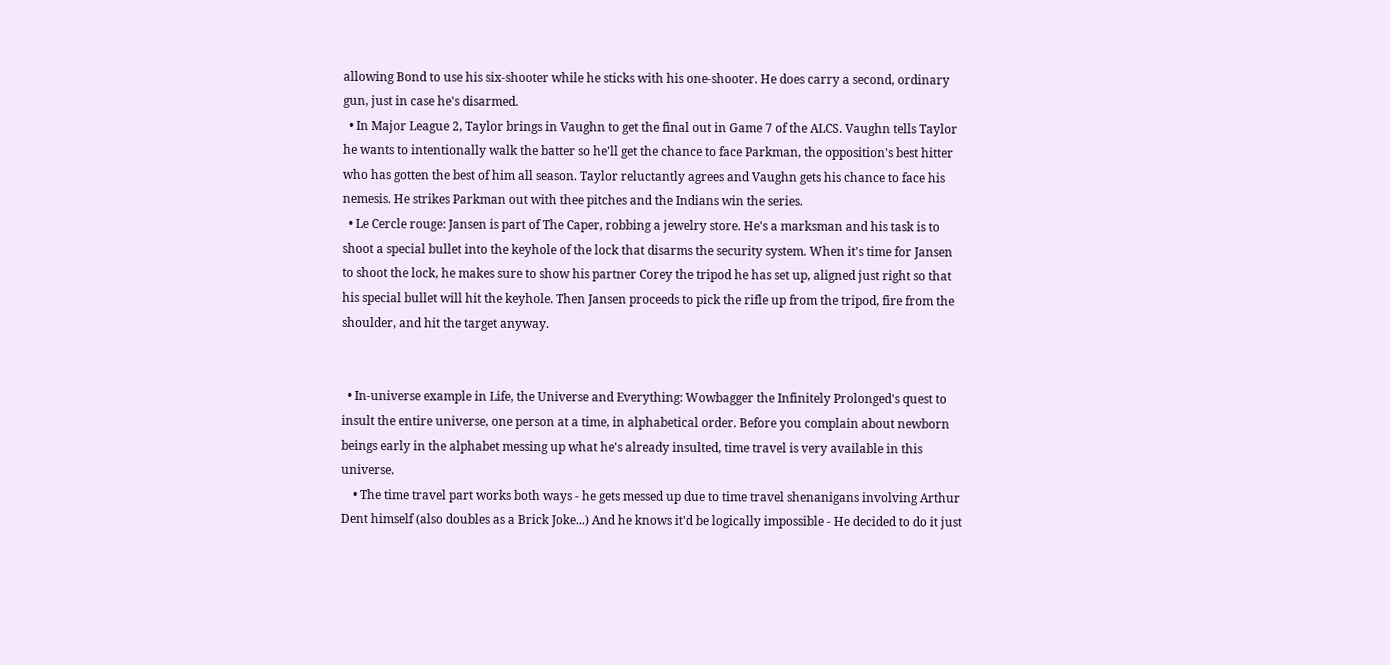allowing Bond to use his six-shooter while he sticks with his one-shooter. He does carry a second, ordinary gun, just in case he's disarmed.
  • In Major League 2, Taylor brings in Vaughn to get the final out in Game 7 of the ALCS. Vaughn tells Taylor he wants to intentionally walk the batter so he'll get the chance to face Parkman, the opposition's best hitter who has gotten the best of him all season. Taylor reluctantly agrees and Vaughn gets his chance to face his nemesis. He strikes Parkman out with thee pitches and the Indians win the series.
  • Le Cercle rouge: Jansen is part of The Caper, robbing a jewelry store. He's a marksman and his task is to shoot a special bullet into the keyhole of the lock that disarms the security system. When it's time for Jansen to shoot the lock, he makes sure to show his partner Corey the tripod he has set up, aligned just right so that his special bullet will hit the keyhole. Then Jansen proceeds to pick the rifle up from the tripod, fire from the shoulder, and hit the target anyway.


  • In-universe example in Life, the Universe and Everything: Wowbagger the Infinitely Prolonged's quest to insult the entire universe, one person at a time, in alphabetical order. Before you complain about newborn beings early in the alphabet messing up what he's already insulted, time travel is very available in this universe.
    • The time travel part works both ways - he gets messed up due to time travel shenanigans involving Arthur Dent himself (also doubles as a Brick Joke...) And he knows it'd be logically impossible - He decided to do it just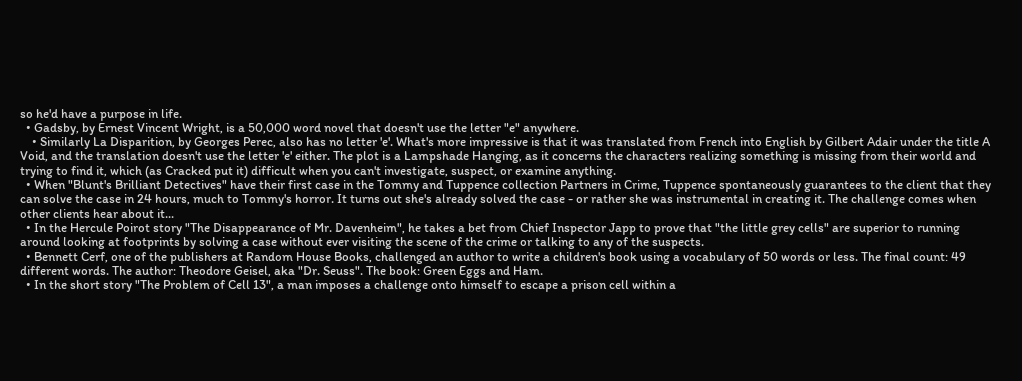so he'd have a purpose in life.
  • Gadsby, by Ernest Vincent Wright, is a 50,000 word novel that doesn't use the letter "e" anywhere.
    • Similarly La Disparition, by Georges Perec, also has no letter 'e'. What's more impressive is that it was translated from French into English by Gilbert Adair under the title A Void, and the translation doesn't use the letter 'e' either. The plot is a Lampshade Hanging, as it concerns the characters realizing something is missing from their world and trying to find it, which (as Cracked put it) difficult when you can't investigate, suspect, or examine anything.
  • When "Blunt's Brilliant Detectives" have their first case in the Tommy and Tuppence collection Partners in Crime, Tuppence spontaneously guarantees to the client that they can solve the case in 24 hours, much to Tommy's horror. It turns out she's already solved the case - or rather she was instrumental in creating it. The challenge comes when other clients hear about it...
  • In the Hercule Poirot story "The Disappearance of Mr. Davenheim", he takes a bet from Chief Inspector Japp to prove that "the little grey cells" are superior to running around looking at footprints by solving a case without ever visiting the scene of the crime or talking to any of the suspects.
  • Bennett Cerf, one of the publishers at Random House Books, challenged an author to write a children's book using a vocabulary of 50 words or less. The final count: 49 different words. The author: Theodore Geisel, aka "Dr. Seuss". The book: Green Eggs and Ham.
  • In the short story "The Problem of Cell 13", a man imposes a challenge onto himself to escape a prison cell within a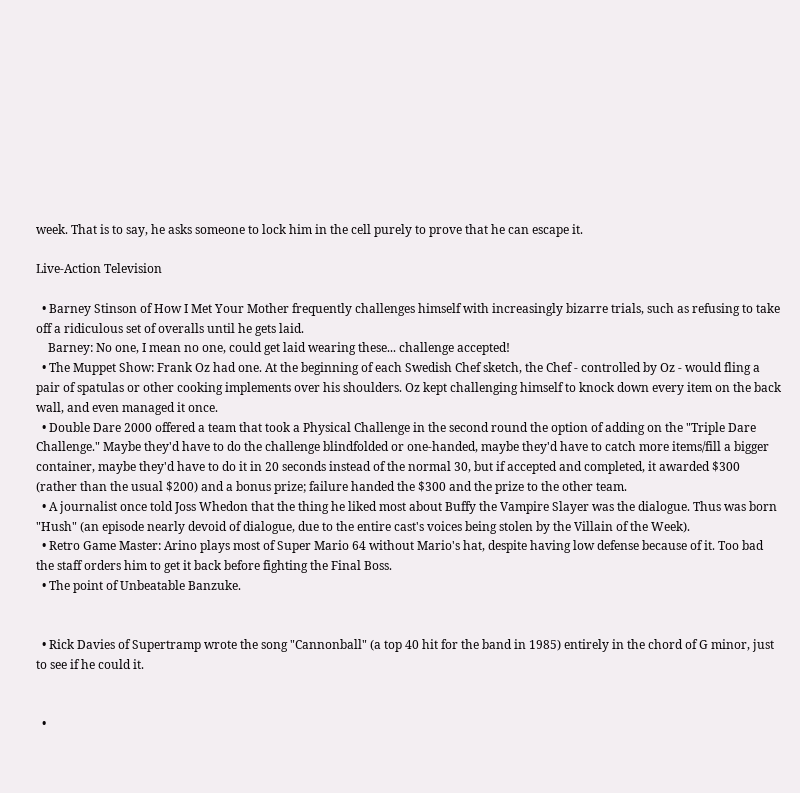week. That is to say, he asks someone to lock him in the cell purely to prove that he can escape it.

Live-Action Television

  • Barney Stinson of How I Met Your Mother frequently challenges himself with increasingly bizarre trials, such as refusing to take off a ridiculous set of overalls until he gets laid.
    Barney: No one, I mean no one, could get laid wearing these... challenge accepted!
  • The Muppet Show: Frank Oz had one. At the beginning of each Swedish Chef sketch, the Chef - controlled by Oz - would fling a pair of spatulas or other cooking implements over his shoulders. Oz kept challenging himself to knock down every item on the back wall, and even managed it once.
  • Double Dare 2000 offered a team that took a Physical Challenge in the second round the option of adding on the "Triple Dare Challenge." Maybe they'd have to do the challenge blindfolded or one-handed, maybe they'd have to catch more items/fill a bigger container, maybe they'd have to do it in 20 seconds instead of the normal 30, but if accepted and completed, it awarded $300 (rather than the usual $200) and a bonus prize; failure handed the $300 and the prize to the other team.
  • A journalist once told Joss Whedon that the thing he liked most about Buffy the Vampire Slayer was the dialogue. Thus was born "Hush" (an episode nearly devoid of dialogue, due to the entire cast's voices being stolen by the Villain of the Week).
  • Retro Game Master: Arino plays most of Super Mario 64 without Mario's hat, despite having low defense because of it. Too bad the staff orders him to get it back before fighting the Final Boss.
  • The point of Unbeatable Banzuke.


  • Rick Davies of Supertramp wrote the song "Cannonball" (a top 40 hit for the band in 1985) entirely in the chord of G minor, just to see if he could it.


  •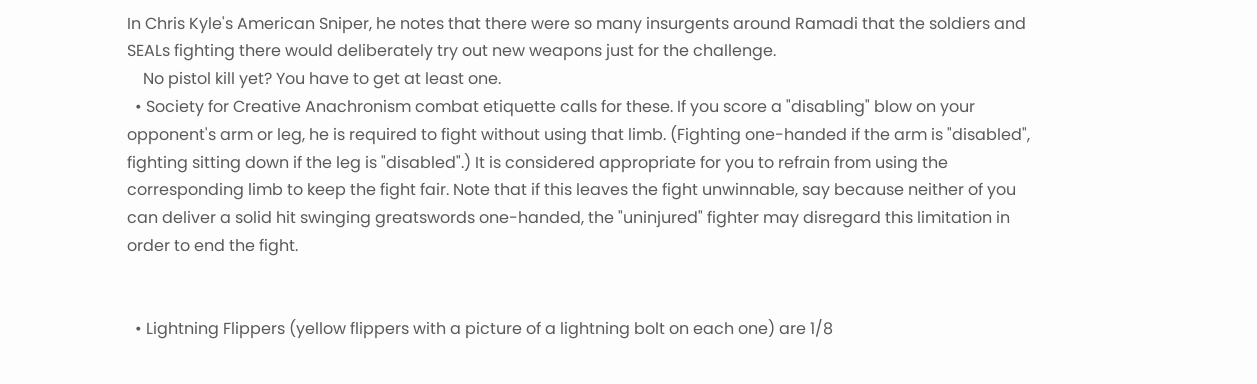In Chris Kyle's American Sniper, he notes that there were so many insurgents around Ramadi that the soldiers and SEALs fighting there would deliberately try out new weapons just for the challenge.
    No pistol kill yet? You have to get at least one.
  • Society for Creative Anachronism combat etiquette calls for these. If you score a "disabling" blow on your opponent's arm or leg, he is required to fight without using that limb. (Fighting one-handed if the arm is "disabled", fighting sitting down if the leg is "disabled".) It is considered appropriate for you to refrain from using the corresponding limb to keep the fight fair. Note that if this leaves the fight unwinnable, say because neither of you can deliver a solid hit swinging greatswords one-handed, the "uninjured" fighter may disregard this limitation in order to end the fight.


  • Lightning Flippers (yellow flippers with a picture of a lightning bolt on each one) are 1/8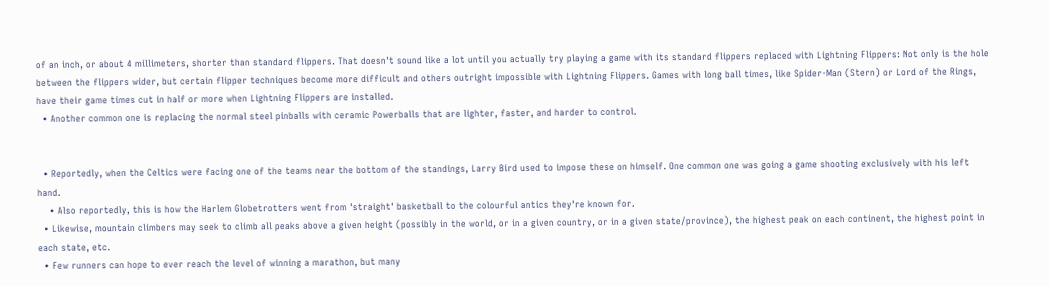of an inch, or about 4 millimeters, shorter than standard flippers. That doesn't sound like a lot until you actually try playing a game with its standard flippers replaced with Lightning Flippers: Not only is the hole between the flippers wider, but certain flipper techniques become more difficult and others outright impossible with Lightning Flippers. Games with long ball times, like Spider-Man (Stern) or Lord of the Rings, have their game times cut in half or more when Lightning Flippers are installed.
  • Another common one is replacing the normal steel pinballs with ceramic Powerballs that are lighter, faster, and harder to control.


  • Reportedly, when the Celtics were facing one of the teams near the bottom of the standings, Larry Bird used to impose these on himself. One common one was going a game shooting exclusively with his left hand.
    • Also reportedly, this is how the Harlem Globetrotters went from 'straight' basketball to the colourful antics they're known for.
  • Likewise, mountain climbers may seek to climb all peaks above a given height (possibly in the world, or in a given country, or in a given state/province), the highest peak on each continent, the highest point in each state, etc.
  • Few runners can hope to ever reach the level of winning a marathon, but many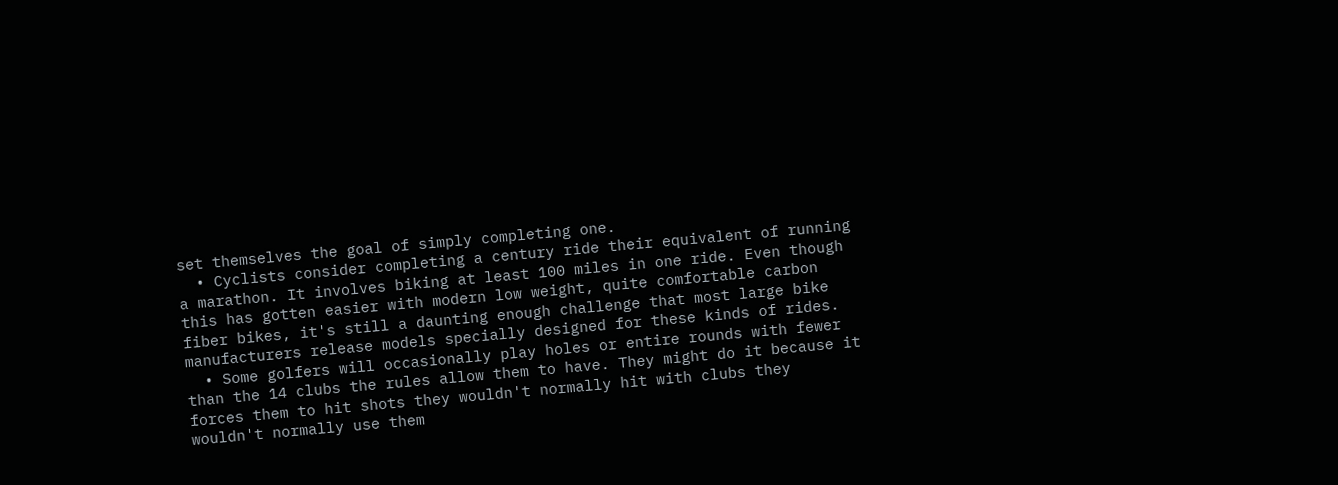set themselves the goal of simply completing one.
  • Cyclists consider completing a century ride their equivalent of running a marathon. It involves biking at least 100 miles in one ride. Even though this has gotten easier with modern low weight, quite comfortable carbon fiber bikes, it's still a daunting enough challenge that most large bike manufacturers release models specially designed for these kinds of rides.
  • Some golfers will occasionally play holes or entire rounds with fewer than the 14 clubs the rules allow them to have. They might do it because it forces them to hit shots they wouldn't normally hit with clubs they wouldn't normally use them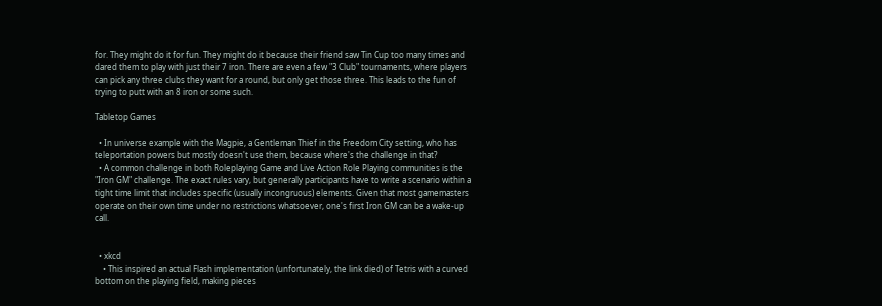for. They might do it for fun. They might do it because their friend saw Tin Cup too many times and dared them to play with just their 7 iron. There are even a few "3 Club" tournaments, where players can pick any three clubs they want for a round, but only get those three. This leads to the fun of trying to putt with an 8 iron or some such.

Tabletop Games

  • In universe example with the Magpie, a Gentleman Thief in the Freedom City setting, who has teleportation powers but mostly doesn't use them, because where's the challenge in that?
  • A common challenge in both Roleplaying Game and Live Action Role Playing communities is the "Iron GM" challenge. The exact rules vary, but generally participants have to write a scenario within a tight time limit that includes specific (usually incongruous) elements. Given that most gamemasters operate on their own time under no restrictions whatsoever, one's first Iron GM can be a wake-up call.


  • xkcd
    • This inspired an actual Flash implementation (unfortunately, the link died) of Tetris with a curved bottom on the playing field, making pieces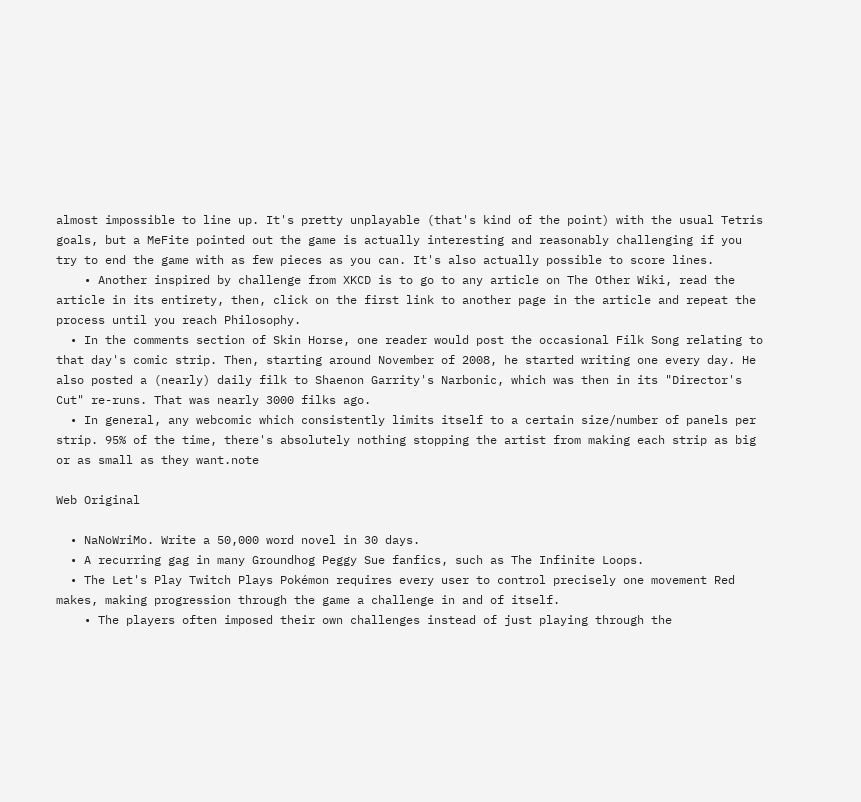almost impossible to line up. It's pretty unplayable (that's kind of the point) with the usual Tetris goals, but a MeFite pointed out the game is actually interesting and reasonably challenging if you try to end the game with as few pieces as you can. It's also actually possible to score lines.
    • Another inspired by challenge from XKCD is to go to any article on The Other Wiki, read the article in its entirety, then, click on the first link to another page in the article and repeat the process until you reach Philosophy.
  • In the comments section of Skin Horse, one reader would post the occasional Filk Song relating to that day's comic strip. Then, starting around November of 2008, he started writing one every day. He also posted a (nearly) daily filk to Shaenon Garrity's Narbonic, which was then in its "Director's Cut" re-runs. That was nearly 3000 filks ago.
  • In general, any webcomic which consistently limits itself to a certain size/number of panels per strip. 95% of the time, there's absolutely nothing stopping the artist from making each strip as big or as small as they want.note

Web Original

  • NaNoWriMo. Write a 50,000 word novel in 30 days.
  • A recurring gag in many Groundhog Peggy Sue fanfics, such as The Infinite Loops.
  • The Let's Play Twitch Plays Pokémon requires every user to control precisely one movement Red makes, making progression through the game a challenge in and of itself.
    • The players often imposed their own challenges instead of just playing through the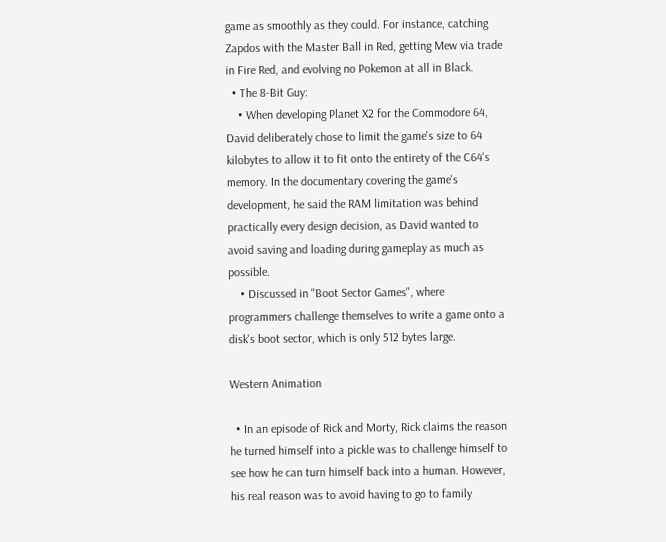game as smoothly as they could. For instance, catching Zapdos with the Master Ball in Red, getting Mew via trade in Fire Red, and evolving no Pokemon at all in Black.
  • The 8-Bit Guy:
    • When developing Planet X2 for the Commodore 64, David deliberately chose to limit the game's size to 64 kilobytes to allow it to fit onto the entirety of the C64's memory. In the documentary covering the game's development, he said the RAM limitation was behind practically every design decision, as David wanted to avoid saving and loading during gameplay as much as possible.
    • Discussed in "Boot Sector Games", where programmers challenge themselves to write a game onto a disk's boot sector, which is only 512 bytes large.

Western Animation

  • In an episode of Rick and Morty, Rick claims the reason he turned himself into a pickle was to challenge himself to see how he can turn himself back into a human. However, his real reason was to avoid having to go to family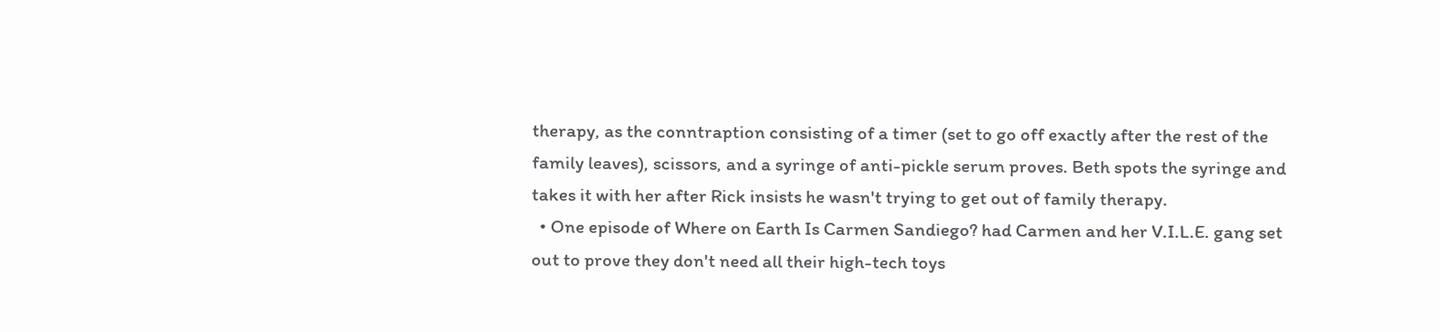therapy, as the conntraption consisting of a timer (set to go off exactly after the rest of the family leaves), scissors, and a syringe of anti-pickle serum proves. Beth spots the syringe and takes it with her after Rick insists he wasn't trying to get out of family therapy.
  • One episode of Where on Earth Is Carmen Sandiego? had Carmen and her V.I.L.E. gang set out to prove they don't need all their high-tech toys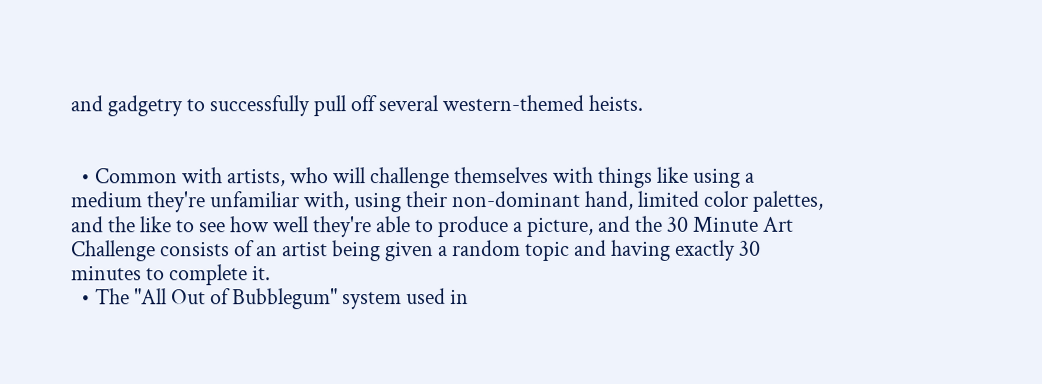and gadgetry to successfully pull off several western-themed heists.


  • Common with artists, who will challenge themselves with things like using a medium they're unfamiliar with, using their non-dominant hand, limited color palettes, and the like to see how well they're able to produce a picture, and the 30 Minute Art Challenge consists of an artist being given a random topic and having exactly 30 minutes to complete it.
  • The "All Out of Bubblegum" system used in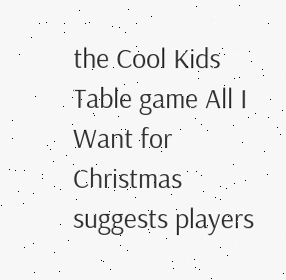the Cool Kids Table game All I Want for Christmas suggests players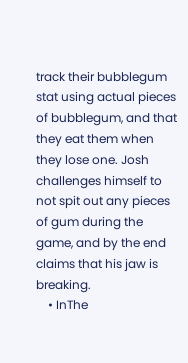track their bubblegum stat using actual pieces of bubblegum, and that they eat them when they lose one. Josh challenges himself to not spit out any pieces of gum during the game, and by the end claims that his jaw is breaking.
    • InThe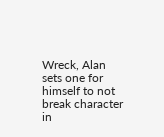Wreck, Alan sets one for himself to not break character in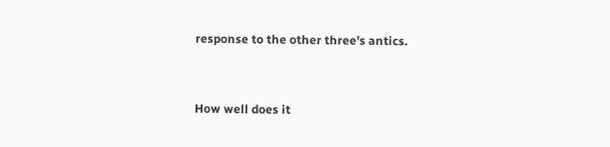response to the other three's antics.


How well does it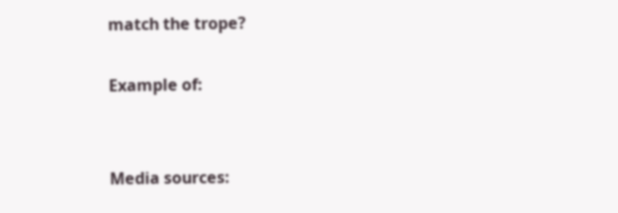match the trope?

Example of:


Media sources: